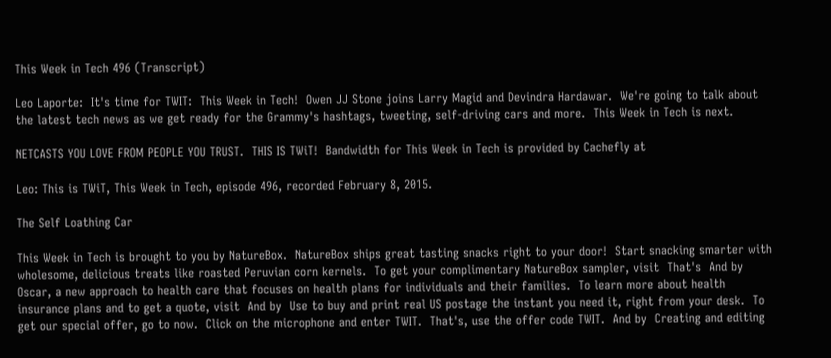This Week in Tech 496 (Transcript)

Leo Laporte:  It's time for TWIT:  This Week in Tech!  Owen JJ Stone joins Larry Magid and Devindra Hardawar.  We're going to talk about the latest tech news as we get ready for the Grammy's hashtags, tweeting, self-driving cars and more.  This Week in Tech is next.

NETCASTS YOU LOVE FROM PEOPLE YOU TRUST.  THIS IS TWiT!  Bandwidth for This Week in Tech is provided by Cachefly at

Leo: This is TWiT, This Week in Tech, episode 496, recorded February 8, 2015.

The Self Loathing Car

This Week in Tech is brought to you by NatureBox.  NatureBox ships great tasting snacks right to your door!  Start snacking smarter with wholesome, delicious treats like roasted Peruvian corn kernels.  To get your complimentary NatureBox sampler, visit  That's  And by Oscar, a new approach to health care that focuses on health plans for individuals and their families.  To learn more about health insurance plans and to get a quote, visit  And by  Use to buy and print real US postage the instant you need it, right from your desk.  To get our special offer, go to now.  Click on the microphone and enter TWIT.  That's, use the offer code TWIT.  And by  Creating and editing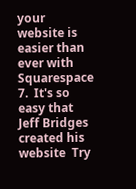your website is easier than ever with Squarespace 7.  It's so easy that Jeff Bridges created his website  Try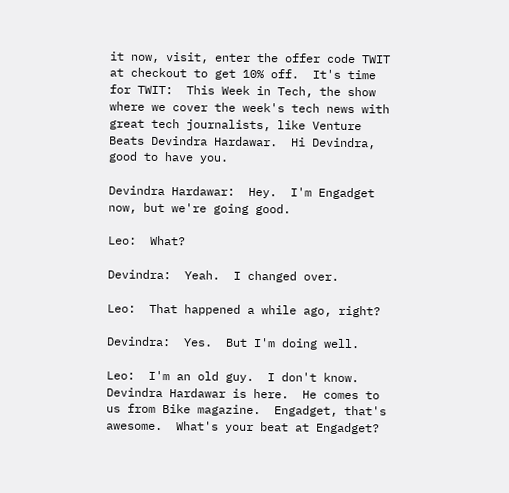it now, visit, enter the offer code TWIT at checkout to get 10% off.  It's time for TWIT:  This Week in Tech, the show where we cover the week's tech news with great tech journalists, like Venture Beats Devindra Hardawar.  Hi Devindra, good to have you.

Devindra Hardawar:  Hey.  I'm Engadget now, but we're going good.

Leo:  What?

Devindra:  Yeah.  I changed over.

Leo:  That happened a while ago, right?

Devindra:  Yes.  But I'm doing well.

Leo:  I'm an old guy.  I don't know.  Devindra Hardawar is here.  He comes to us from Bike magazine.  Engadget, that's awesome.  What's your beat at Engadget?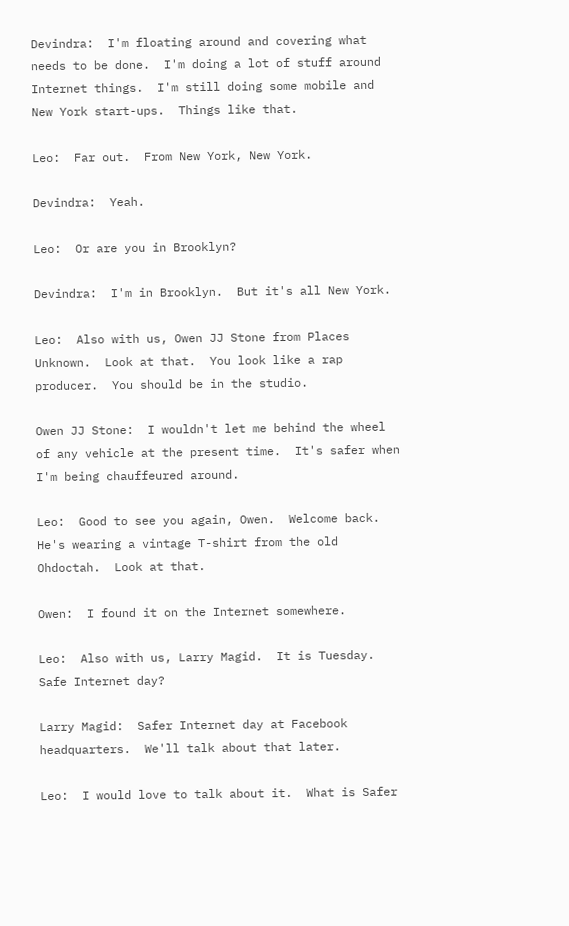Devindra:  I'm floating around and covering what needs to be done.  I'm doing a lot of stuff around Internet things.  I'm still doing some mobile and New York start-ups.  Things like that.

Leo:  Far out.  From New York, New York.

Devindra:  Yeah.

Leo:  Or are you in Brooklyn?

Devindra:  I'm in Brooklyn.  But it's all New York.

Leo:  Also with us, Owen JJ Stone from Places Unknown.  Look at that.  You look like a rap producer.  You should be in the studio.

Owen JJ Stone:  I wouldn't let me behind the wheel of any vehicle at the present time.  It's safer when I'm being chauffeured around.

Leo:  Good to see you again, Owen.  Welcome back.  He's wearing a vintage T-shirt from the old Ohdoctah.  Look at that.

Owen:  I found it on the Internet somewhere.

Leo:  Also with us, Larry Magid.  It is Tuesday.  Safe Internet day?

Larry Magid:  Safer Internet day at Facebook headquarters.  We'll talk about that later.

Leo:  I would love to talk about it.  What is Safer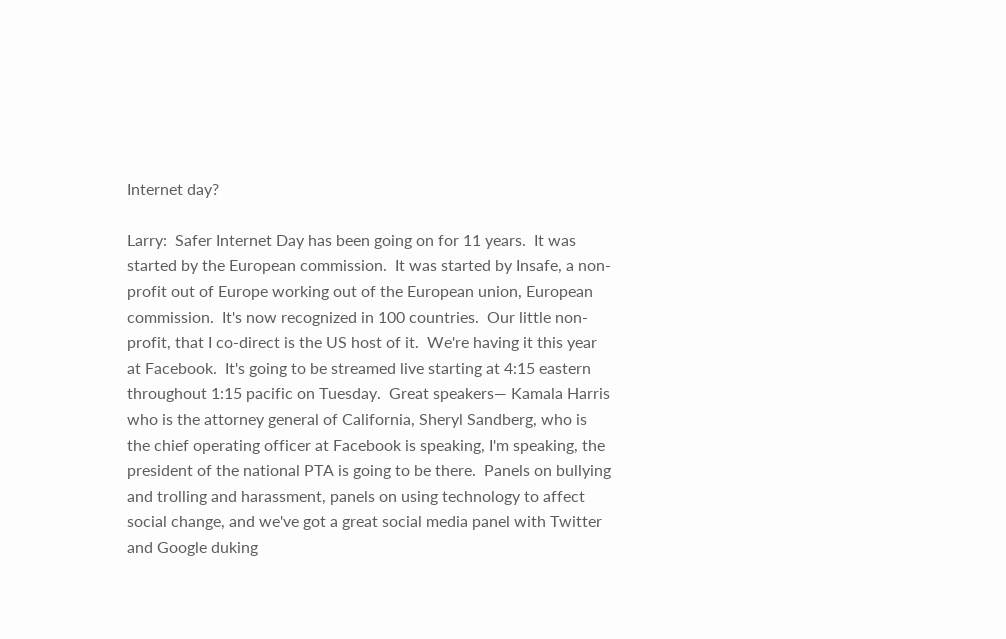Internet day?

Larry:  Safer Internet Day has been going on for 11 years.  It was started by the European commission.  It was started by Insafe, a non-profit out of Europe working out of the European union, European commission.  It's now recognized in 100 countries.  Our little non-profit, that I co-direct is the US host of it.  We're having it this year at Facebook.  It's going to be streamed live starting at 4:15 eastern throughout 1:15 pacific on Tuesday.  Great speakers— Kamala Harris who is the attorney general of California, Sheryl Sandberg, who is the chief operating officer at Facebook is speaking, I'm speaking, the president of the national PTA is going to be there.  Panels on bullying and trolling and harassment, panels on using technology to affect social change, and we've got a great social media panel with Twitter and Google duking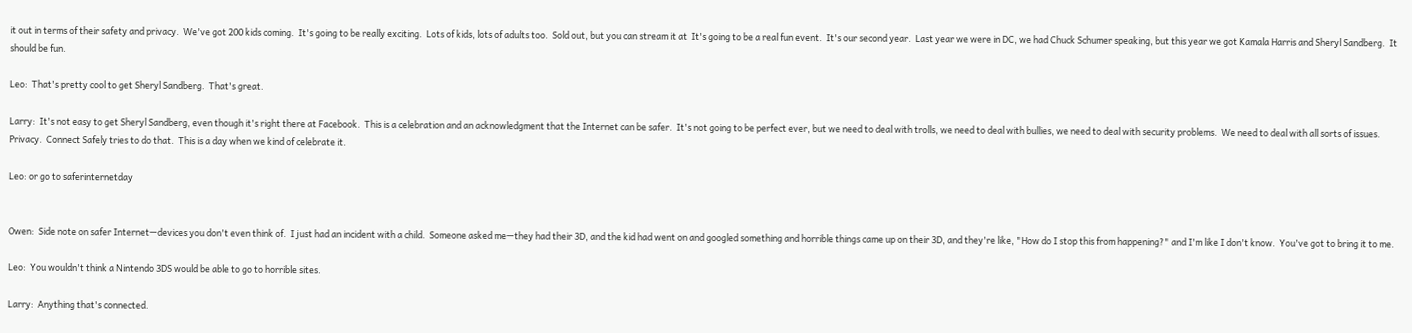it out in terms of their safety and privacy.  We've got 200 kids coming.  It's going to be really exciting.  Lots of kids, lots of adults too.  Sold out, but you can stream it at  It's going to be a real fun event.  It's our second year.  Last year we were in DC, we had Chuck Schumer speaking, but this year we got Kamala Harris and Sheryl Sandberg.  It should be fun.

Leo:  That's pretty cool to get Sheryl Sandberg.  That's great.

Larry:  It's not easy to get Sheryl Sandberg, even though it's right there at Facebook.  This is a celebration and an acknowledgment that the Internet can be safer.  It's not going to be perfect ever, but we need to deal with trolls, we need to deal with bullies, we need to deal with security problems.  We need to deal with all sorts of issues.  Privacy.  Connect Safely tries to do that.  This is a day when we kind of celebrate it.

Leo: or go to saferinternetday


Owen:  Side note on safer Internet—devices you don't even think of.  I just had an incident with a child.  Someone asked me—they had their 3D, and the kid had went on and googled something and horrible things came up on their 3D, and they're like, "How do I stop this from happening?" and I'm like I don't know.  You've got to bring it to me.

Leo:  You wouldn't think a Nintendo 3DS would be able to go to horrible sites.

Larry:  Anything that's connected.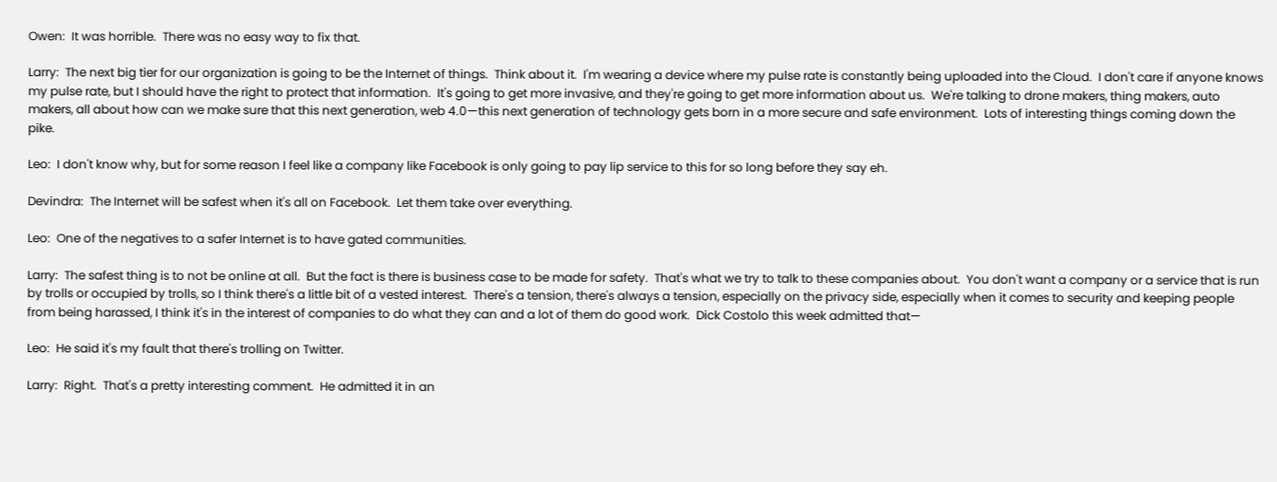Owen:  It was horrible.  There was no easy way to fix that.

Larry:  The next big tier for our organization is going to be the Internet of things.  Think about it.  I'm wearing a device where my pulse rate is constantly being uploaded into the Cloud.  I don't care if anyone knows my pulse rate, but I should have the right to protect that information.  It's going to get more invasive, and they're going to get more information about us.  We're talking to drone makers, thing makers, auto makers, all about how can we make sure that this next generation, web 4.0—this next generation of technology gets born in a more secure and safe environment.  Lots of interesting things coming down the pike.

Leo:  I don't know why, but for some reason I feel like a company like Facebook is only going to pay lip service to this for so long before they say eh.

Devindra:  The Internet will be safest when it's all on Facebook.  Let them take over everything.

Leo:  One of the negatives to a safer Internet is to have gated communities.

Larry:  The safest thing is to not be online at all.  But the fact is there is business case to be made for safety.  That's what we try to talk to these companies about.  You don't want a company or a service that is run by trolls or occupied by trolls, so I think there's a little bit of a vested interest.  There's a tension, there's always a tension, especially on the privacy side, especially when it comes to security and keeping people from being harassed, I think it's in the interest of companies to do what they can and a lot of them do good work.  Dick Costolo this week admitted that—

Leo:  He said it's my fault that there's trolling on Twitter.

Larry:  Right.  That's a pretty interesting comment.  He admitted it in an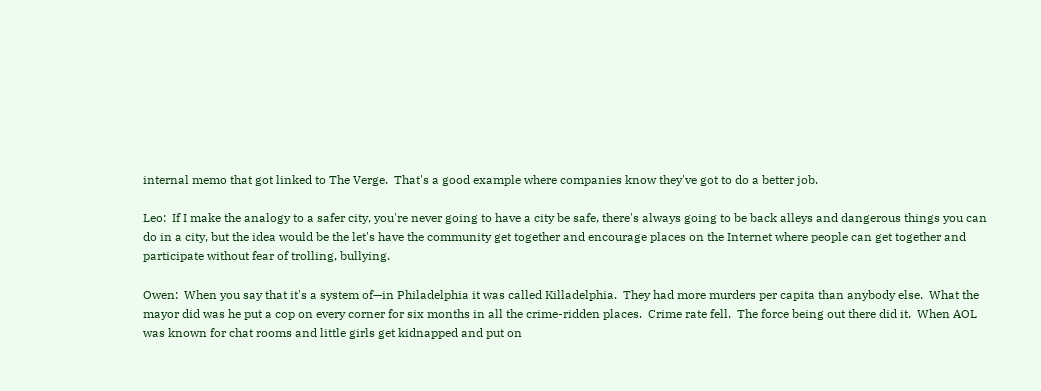internal memo that got linked to The Verge.  That's a good example where companies know they've got to do a better job.

Leo:  If I make the analogy to a safer city, you're never going to have a city be safe, there's always going to be back alleys and dangerous things you can do in a city, but the idea would be the let's have the community get together and encourage places on the Internet where people can get together and participate without fear of trolling, bullying.

Owen:  When you say that it's a system of—in Philadelphia it was called Killadelphia.  They had more murders per capita than anybody else.  What the mayor did was he put a cop on every corner for six months in all the crime-ridden places.  Crime rate fell.  The force being out there did it.  When AOL was known for chat rooms and little girls get kidnapped and put on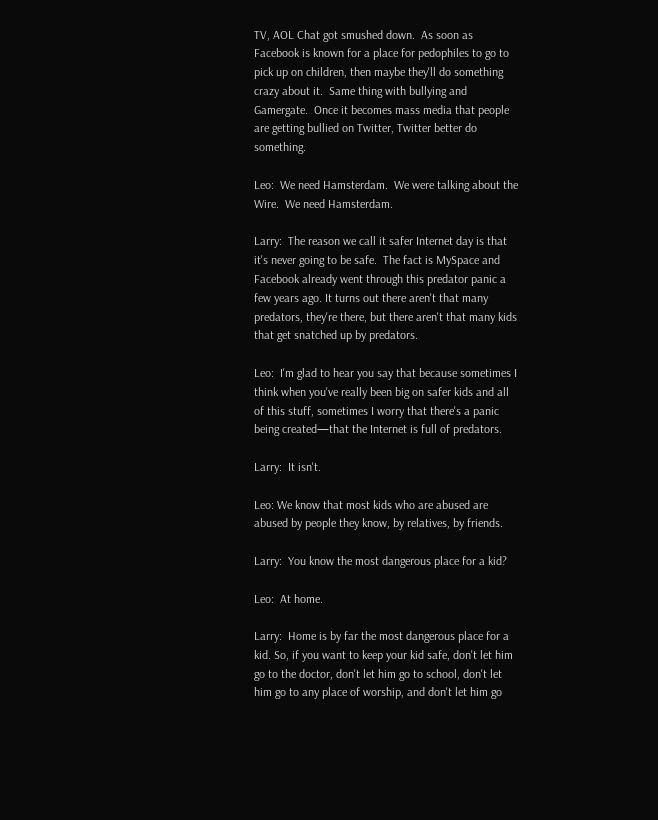TV, AOL Chat got smushed down.  As soon as Facebook is known for a place for pedophiles to go to pick up on children, then maybe they'll do something crazy about it.  Same thing with bullying and Gamergate.  Once it becomes mass media that people are getting bullied on Twitter, Twitter better do something.

Leo:  We need Hamsterdam.  We were talking about the Wire.  We need Hamsterdam.

Larry:  The reason we call it safer Internet day is that it's never going to be safe.  The fact is MySpace and Facebook already went through this predator panic a few years ago. It turns out there aren't that many predators, they're there, but there aren't that many kids that get snatched up by predators.

Leo:  I'm glad to hear you say that because sometimes I think when you've really been big on safer kids and all of this stuff, sometimes I worry that there's a panic being created—that the Internet is full of predators.

Larry:  It isn't.

Leo: We know that most kids who are abused are abused by people they know, by relatives, by friends.

Larry:  You know the most dangerous place for a kid?

Leo:  At home.

Larry:  Home is by far the most dangerous place for a kid. So, if you want to keep your kid safe, don't let him go to the doctor, don't let him go to school, don't let him go to any place of worship, and don't let him go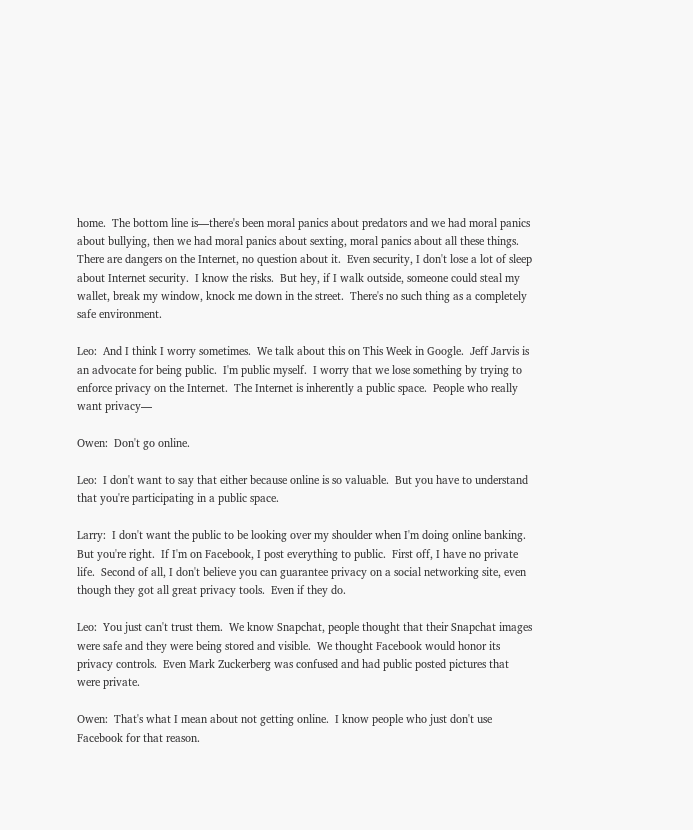home.  The bottom line is—there's been moral panics about predators and we had moral panics about bullying, then we had moral panics about sexting, moral panics about all these things.  There are dangers on the Internet, no question about it.  Even security, I don't lose a lot of sleep about Internet security.  I know the risks.  But hey, if I walk outside, someone could steal my wallet, break my window, knock me down in the street.  There's no such thing as a completely safe environment.

Leo:  And I think I worry sometimes.  We talk about this on This Week in Google.  Jeff Jarvis is an advocate for being public.  I'm public myself.  I worry that we lose something by trying to enforce privacy on the Internet.  The Internet is inherently a public space.  People who really want privacy—

Owen:  Don't go online.

Leo:  I don't want to say that either because online is so valuable.  But you have to understand that you're participating in a public space.

Larry:  I don't want the public to be looking over my shoulder when I'm doing online banking.  But you're right.  If I'm on Facebook, I post everything to public.  First off, I have no private life.  Second of all, I don't believe you can guarantee privacy on a social networking site, even though they got all great privacy tools.  Even if they do.

Leo:  You just can't trust them.  We know Snapchat, people thought that their Snapchat images were safe and they were being stored and visible.  We thought Facebook would honor its privacy controls.  Even Mark Zuckerberg was confused and had public posted pictures that were private.

Owen:  That's what I mean about not getting online.  I know people who just don't use Facebook for that reason.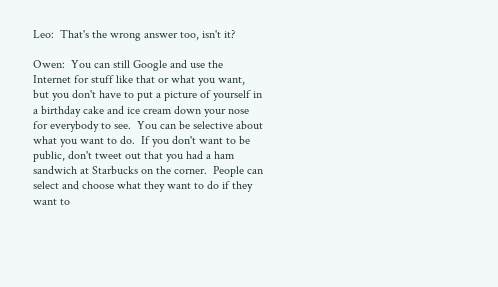Leo:  That's the wrong answer too, isn't it?

Owen:  You can still Google and use the Internet for stuff like that or what you want, but you don't have to put a picture of yourself in a birthday cake and ice cream down your nose for everybody to see.  You can be selective about what you want to do.  If you don't want to be public, don't tweet out that you had a ham sandwich at Starbucks on the corner.  People can select and choose what they want to do if they want to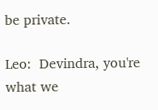be private.

Leo:  Devindra, you're what we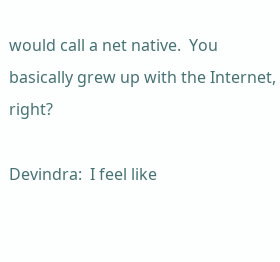would call a net native.  You basically grew up with the Internet, right?

Devindra:  I feel like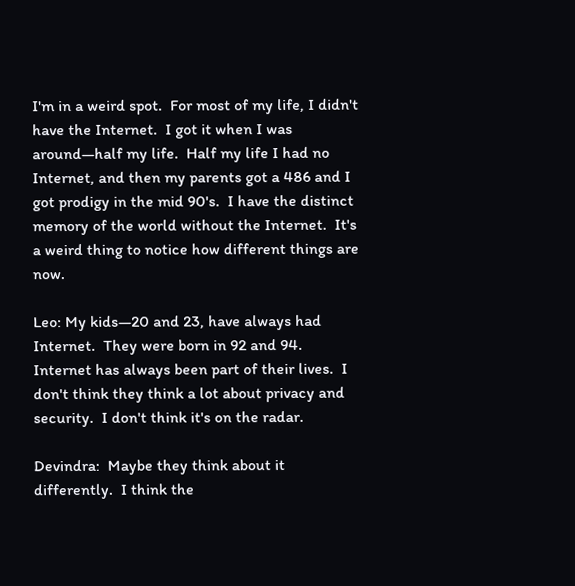I'm in a weird spot.  For most of my life, I didn't have the Internet.  I got it when I was around—half my life.  Half my life I had no Internet, and then my parents got a 486 and I got prodigy in the mid 90's.  I have the distinct memory of the world without the Internet.  It's a weird thing to notice how different things are now.

Leo: My kids—20 and 23, have always had Internet.  They were born in 92 and 94.  Internet has always been part of their lives.  I don't think they think a lot about privacy and security.  I don't think it's on the radar.

Devindra:  Maybe they think about it differently.  I think the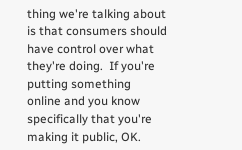thing we're talking about is that consumers should have control over what they're doing.  If you're putting something online and you know specifically that you're making it public, OK.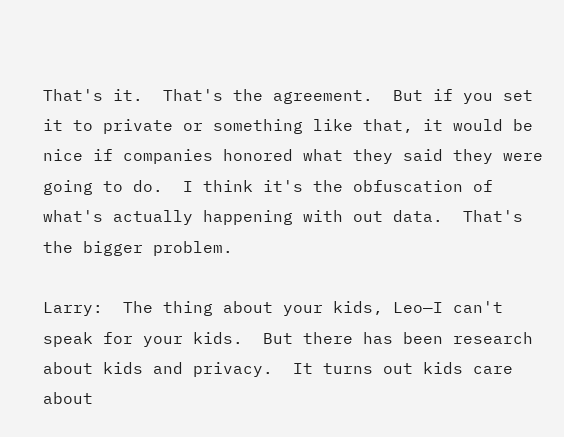That's it.  That's the agreement.  But if you set it to private or something like that, it would be nice if companies honored what they said they were going to do.  I think it's the obfuscation of what's actually happening with out data.  That's the bigger problem.

Larry:  The thing about your kids, Leo—I can't speak for your kids.  But there has been research about kids and privacy.  It turns out kids care about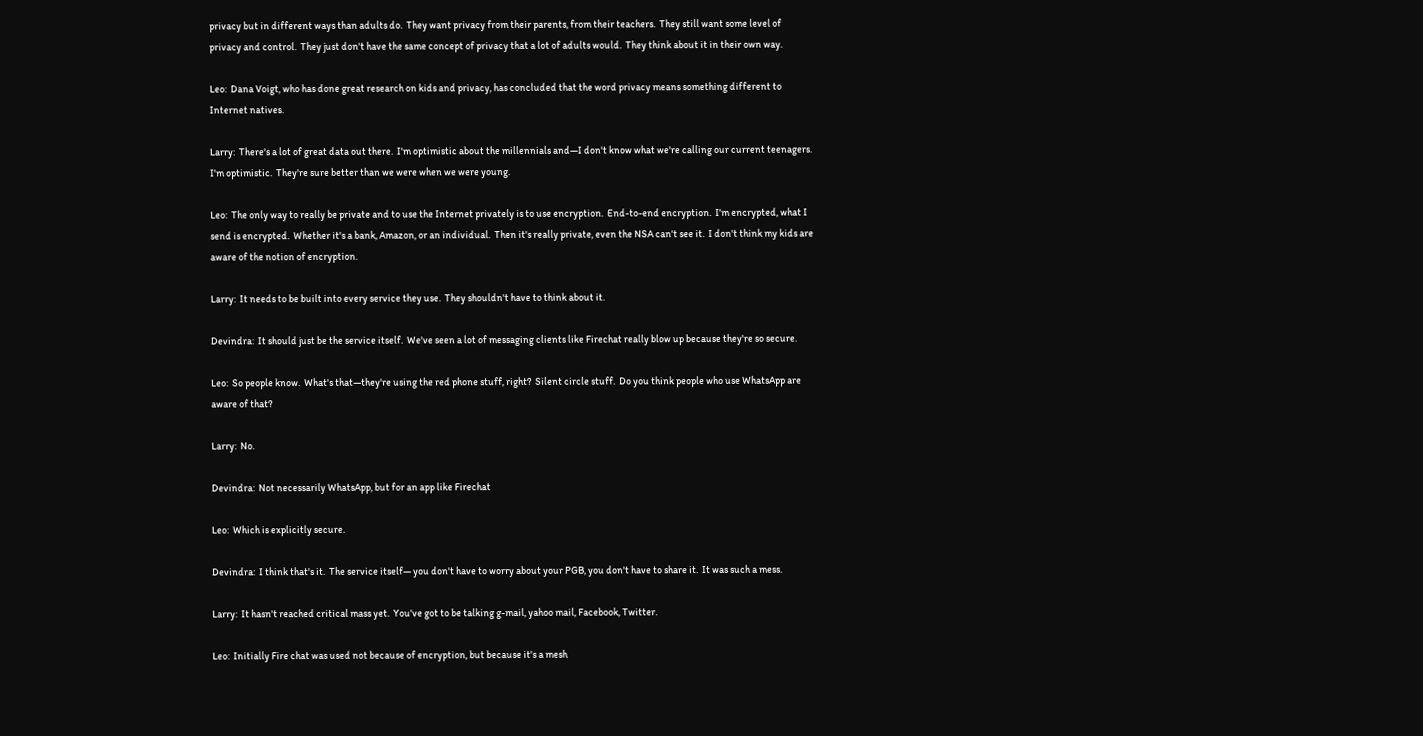privacy but in different ways than adults do.  They want privacy from their parents, from their teachers.  They still want some level of privacy and control.  They just don't have the same concept of privacy that a lot of adults would.  They think about it in their own way.

Leo:  Dana Voigt, who has done great research on kids and privacy, has concluded that the word privacy means something different to Internet natives.

Larry:  There's a lot of great data out there.  I'm optimistic about the millennials and—I don't know what we're calling our current teenagers.  I'm optimistic.  They're sure better than we were when we were young.

Leo:  The only way to really be private and to use the Internet privately is to use encryption.  End-to-end encryption.  I'm encrypted, what I send is encrypted.  Whether it's a bank, Amazon, or an individual.  Then it's really private, even the NSA can't see it.  I don't think my kids are aware of the notion of encryption.

Larry:  It needs to be built into every service they use.  They shouldn't have to think about it.

Devindra:  It should just be the service itself.  We've seen a lot of messaging clients like Firechat really blow up because they're so secure.

Leo:  So people know.  What's that—they're using the red phone stuff, right?  Silent circle stuff.  Do you think people who use WhatsApp are aware of that?

Larry:  No.

Devindra:  Not necessarily WhatsApp, but for an app like Firechat

Leo:  Which is explicitly secure.

Devindra:  I think that's it.  The service itself— you don't have to worry about your PGB, you don't have to share it.  It was such a mess.

Larry:  It hasn't reached critical mass yet.  You've got to be talking g-mail, yahoo mail, Facebook, Twitter.

Leo:  Initially Fire chat was used not because of encryption, but because it's a mesh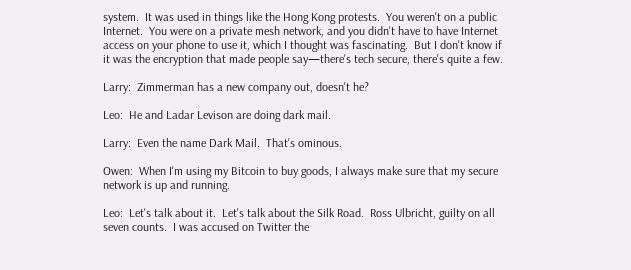system.  It was used in things like the Hong Kong protests.  You weren't on a public Internet.  You were on a private mesh network, and you didn't have to have Internet access on your phone to use it, which I thought was fascinating.  But I don't know if it was the encryption that made people say—there's tech secure, there's quite a few.

Larry:  Zimmerman has a new company out, doesn't he?

Leo:  He and Ladar Levison are doing dark mail.

Larry:  Even the name Dark Mail.  That's ominous.

Owen:  When I'm using my Bitcoin to buy goods, I always make sure that my secure network is up and running.

Leo:  Let's talk about it.  Let's talk about the Silk Road.  Ross Ulbricht, guilty on all seven counts.  I was accused on Twitter the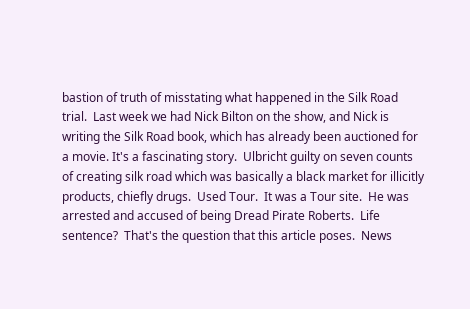bastion of truth of misstating what happened in the Silk Road trial.  Last week we had Nick Bilton on the show, and Nick is writing the Silk Road book, which has already been auctioned for a movie. It's a fascinating story.  Ulbricht guilty on seven counts of creating silk road which was basically a black market for illicitly products, chiefly drugs.  Used Tour.  It was a Tour site.  He was arrested and accused of being Dread Pirate Roberts.  Life sentence?  That's the question that this article poses.  News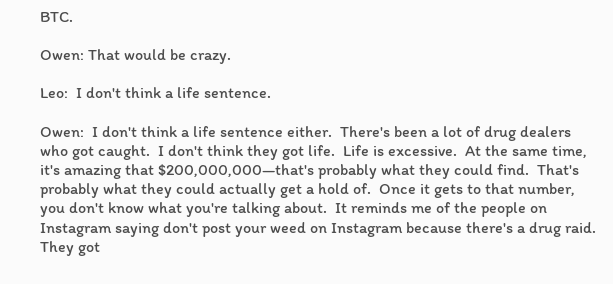BTC.

Owen: That would be crazy.

Leo:  I don't think a life sentence.

Owen:  I don't think a life sentence either.  There's been a lot of drug dealers who got caught.  I don't think they got life.  Life is excessive.  At the same time, it's amazing that $200,000,000—that's probably what they could find.  That's probably what they could actually get a hold of.  Once it gets to that number, you don't know what you're talking about.  It reminds me of the people on Instagram saying don't post your weed on Instagram because there's a drug raid.  They got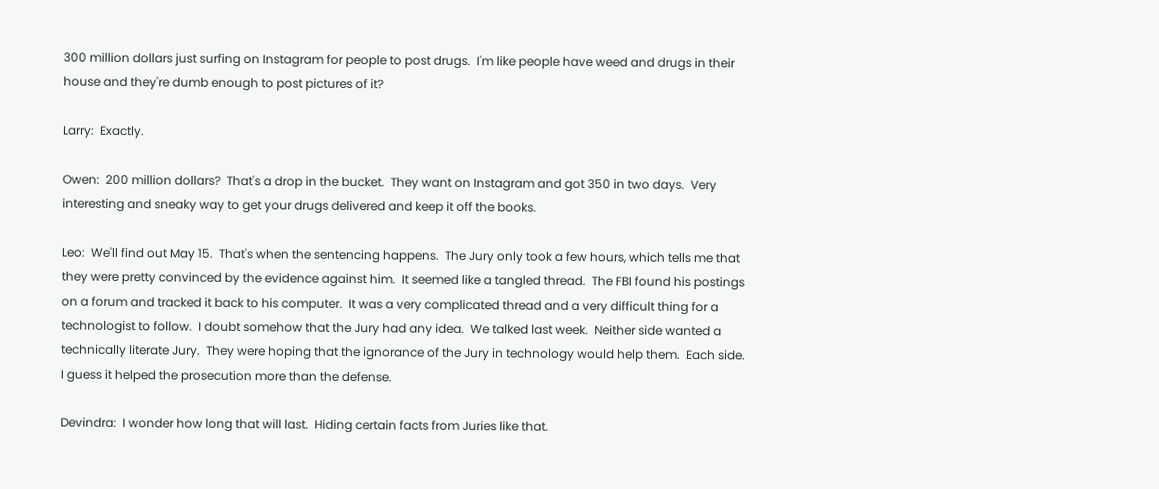300 million dollars just surfing on Instagram for people to post drugs.  I'm like people have weed and drugs in their house and they're dumb enough to post pictures of it?

Larry:  Exactly.

Owen:  200 million dollars?  That's a drop in the bucket.  They want on Instagram and got 350 in two days.  Very interesting and sneaky way to get your drugs delivered and keep it off the books.

Leo:  We'll find out May 15.  That's when the sentencing happens.  The Jury only took a few hours, which tells me that they were pretty convinced by the evidence against him.  It seemed like a tangled thread.  The FBI found his postings on a forum and tracked it back to his computer.  It was a very complicated thread and a very difficult thing for a technologist to follow.  I doubt somehow that the Jury had any idea.  We talked last week.  Neither side wanted a technically literate Jury.  They were hoping that the ignorance of the Jury in technology would help them.  Each side.  I guess it helped the prosecution more than the defense.

Devindra:  I wonder how long that will last.  Hiding certain facts from Juries like that.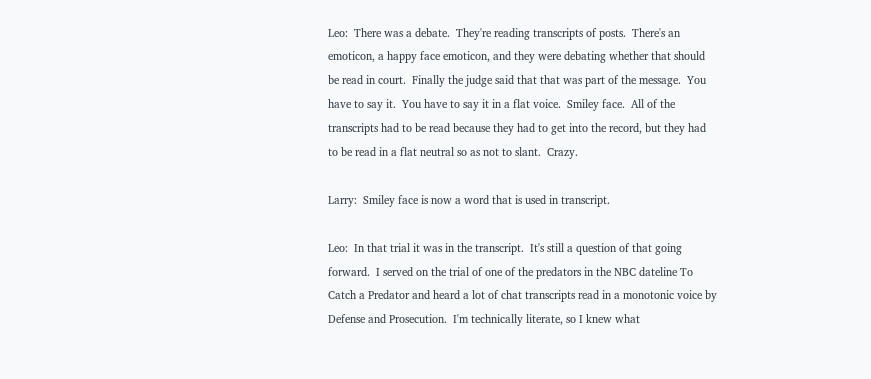Leo:  There was a debate.  They're reading transcripts of posts.  There's an emoticon, a happy face emoticon, and they were debating whether that should be read in court.  Finally the judge said that that was part of the message.  You have to say it.  You have to say it in a flat voice.  Smiley face.  All of the transcripts had to be read because they had to get into the record, but they had to be read in a flat neutral so as not to slant.  Crazy.

Larry:  Smiley face is now a word that is used in transcript.

Leo:  In that trial it was in the transcript.  It's still a question of that going forward.  I served on the trial of one of the predators in the NBC dateline To Catch a Predator and heard a lot of chat transcripts read in a monotonic voice by Defense and Prosecution.  I'm technically literate, so I knew what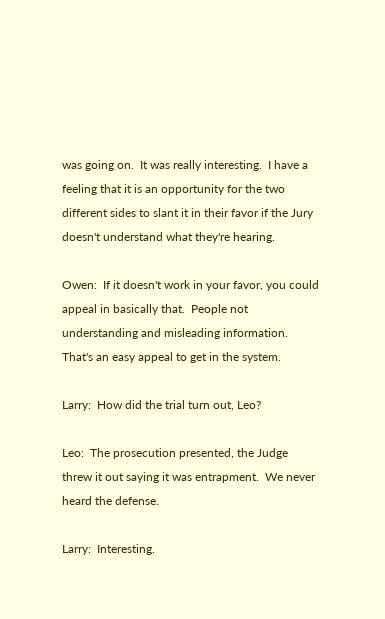was going on.  It was really interesting.  I have a feeling that it is an opportunity for the two different sides to slant it in their favor if the Jury doesn't understand what they're hearing.

Owen:  If it doesn't work in your favor, you could appeal in basically that.  People not understanding and misleading information.  That's an easy appeal to get in the system.

Larry:  How did the trial turn out, Leo?

Leo:  The prosecution presented, the Judge threw it out saying it was entrapment.  We never heard the defense.

Larry:  Interesting.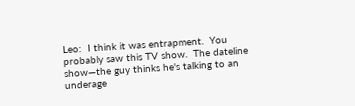Leo:  I think it was entrapment.  You probably saw this TV show.  The dateline show—the guy thinks he's talking to an underage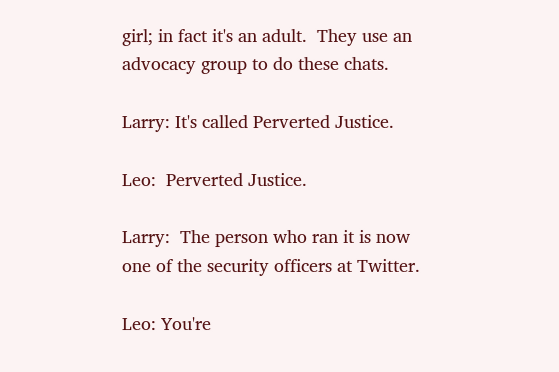girl; in fact it's an adult.  They use an advocacy group to do these chats.

Larry: It's called Perverted Justice.

Leo:  Perverted Justice.

Larry:  The person who ran it is now one of the security officers at Twitter.

Leo: You're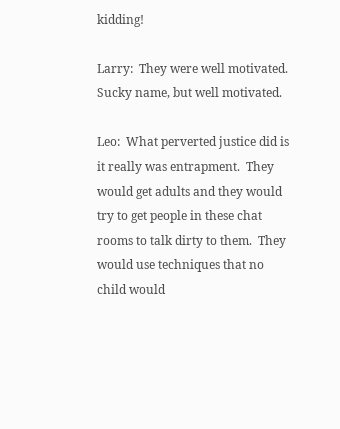kidding!

Larry:  They were well motivated.  Sucky name, but well motivated.

Leo:  What perverted justice did is it really was entrapment.  They would get adults and they would try to get people in these chat rooms to talk dirty to them.  They would use techniques that no child would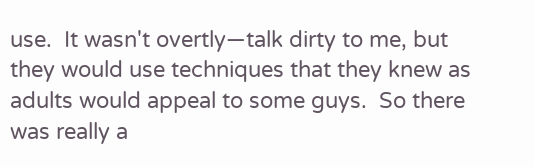use.  It wasn't overtly—talk dirty to me, but they would use techniques that they knew as adults would appeal to some guys.  So there was really a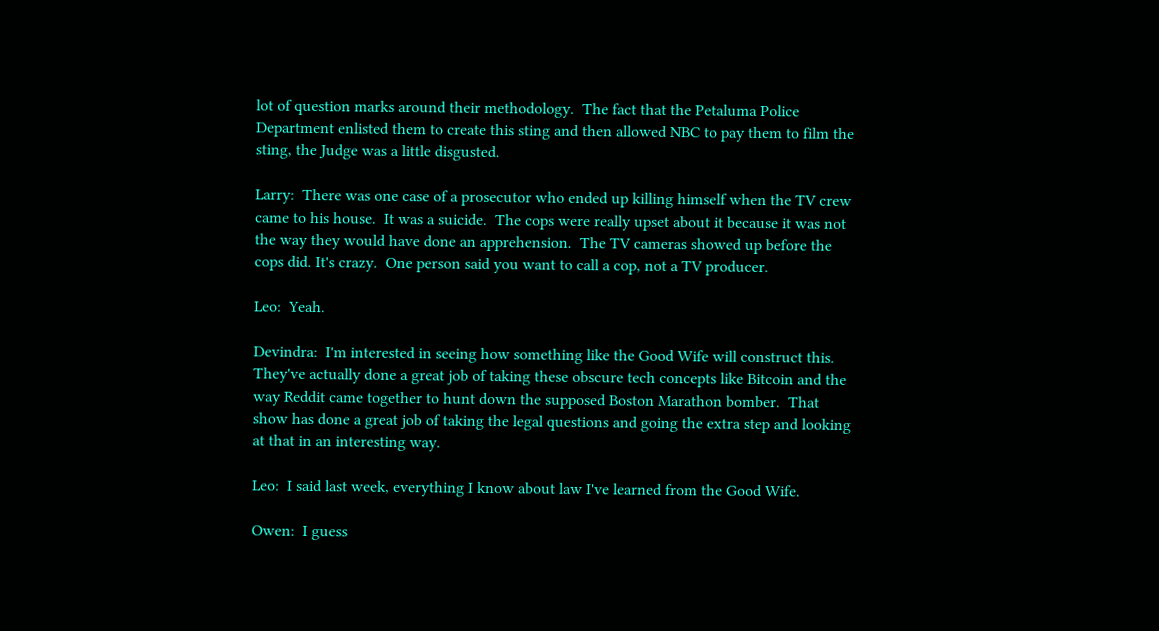lot of question marks around their methodology.  The fact that the Petaluma Police Department enlisted them to create this sting and then allowed NBC to pay them to film the sting, the Judge was a little disgusted.

Larry:  There was one case of a prosecutor who ended up killing himself when the TV crew came to his house.  It was a suicide.  The cops were really upset about it because it was not the way they would have done an apprehension.  The TV cameras showed up before the cops did. It's crazy.  One person said you want to call a cop, not a TV producer.

Leo:  Yeah.

Devindra:  I'm interested in seeing how something like the Good Wife will construct this.  They've actually done a great job of taking these obscure tech concepts like Bitcoin and the way Reddit came together to hunt down the supposed Boston Marathon bomber.  That show has done a great job of taking the legal questions and going the extra step and looking at that in an interesting way.

Leo:  I said last week, everything I know about law I've learned from the Good Wife.

Owen:  I guess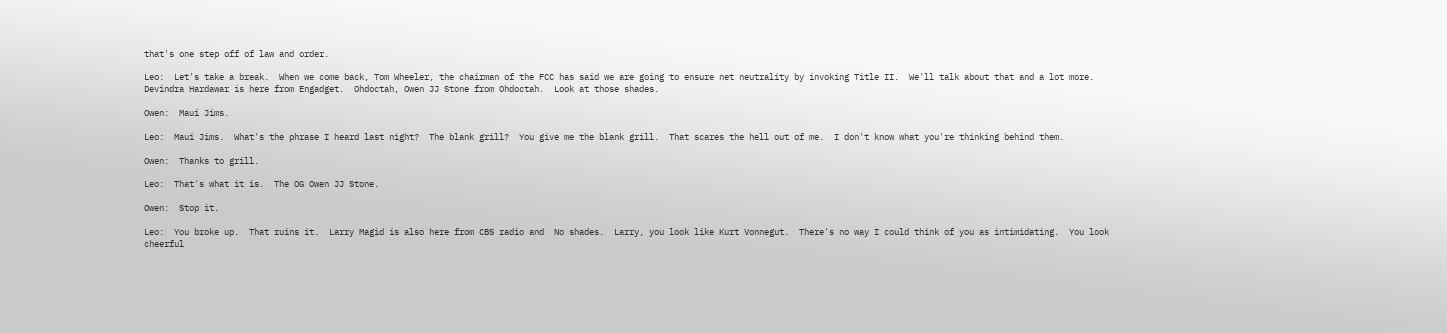that's one step off of law and order.

Leo:  Let's take a break.  When we come back, Tom Wheeler, the chairman of the FCC has said we are going to ensure net neutrality by invoking Title II.  We'll talk about that and a lot more.  Devindra Hardawar is here from Engadget.  Ohdoctah, Owen JJ Stone from Ohdoctah.  Look at those shades.

Owen:  Maui Jims.

Leo:  Maui Jims.  What's the phrase I heard last night?  The blank grill?  You give me the blank grill.  That scares the hell out of me.  I don't know what you're thinking behind them.

Owen:  Thanks to grill.

Leo:  That's what it is.  The OG Owen JJ Stone.

Owen:  Stop it.

Leo:  You broke up.  That ruins it.  Larry Magid is also here from CBS radio and  No shades.  Larry, you look like Kurt Vonnegut.  There's no way I could think of you as intimidating.  You look cheerful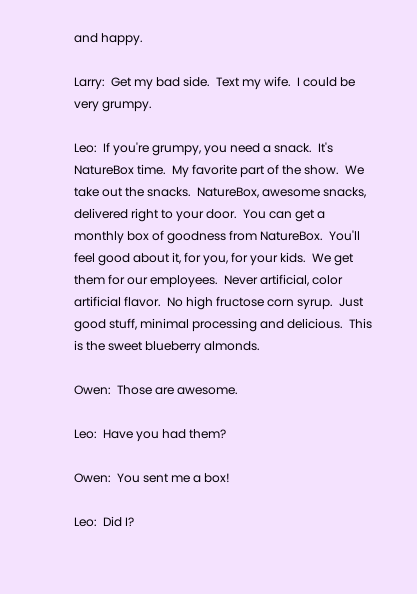and happy.

Larry:  Get my bad side.  Text my wife.  I could be very grumpy.

Leo:  If you're grumpy, you need a snack.  It's NatureBox time.  My favorite part of the show.  We take out the snacks.  NatureBox, awesome snacks, delivered right to your door.  You can get a monthly box of goodness from NatureBox.  You'll feel good about it, for you, for your kids.  We get them for our employees.  Never artificial, color artificial flavor.  No high fructose corn syrup.  Just good stuff, minimal processing and delicious.  This is the sweet blueberry almonds.

Owen:  Those are awesome.

Leo:  Have you had them?

Owen:  You sent me a box!

Leo:  Did I?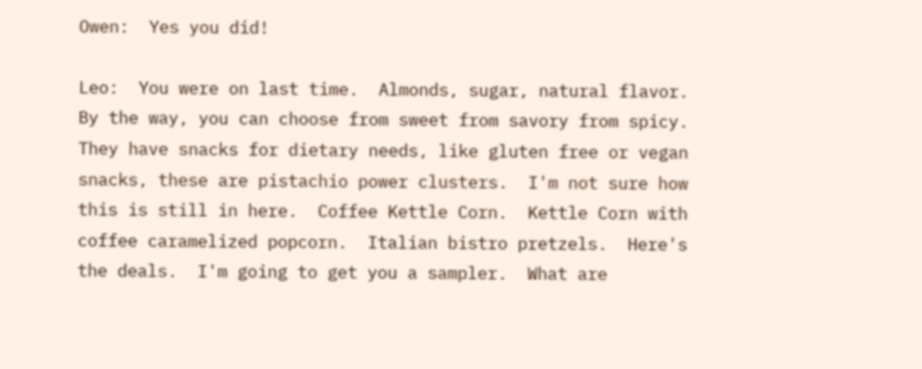Owen:  Yes you did!

Leo:  You were on last time.  Almonds, sugar, natural flavor.  By the way, you can choose from sweet from savory from spicy.  They have snacks for dietary needs, like gluten free or vegan snacks, these are pistachio power clusters.  I'm not sure how this is still in here.  Coffee Kettle Corn.  Kettle Corn with coffee caramelized popcorn.  Italian bistro pretzels.  Here's the deals.  I'm going to get you a sampler.  What are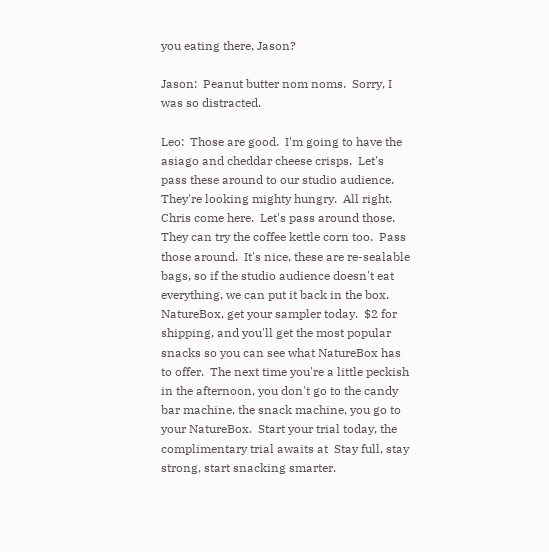you eating there, Jason?

Jason:  Peanut butter nom noms.  Sorry, I was so distracted.

Leo:  Those are good.  I'm going to have the asiago and cheddar cheese crisps.  Let's pass these around to our studio audience.  They're looking mighty hungry.  All right.  Chris come here.  Let's pass around those.  They can try the coffee kettle corn too.  Pass those around.  It's nice, these are re-sealable bags, so if the studio audience doesn't eat everything, we can put it back in the box.  NatureBox, get your sampler today.  $2 for shipping, and you'll get the most popular snacks so you can see what NatureBox has to offer.  The next time you're a little peckish in the afternoon, you don't go to the candy bar machine, the snack machine, you go to your NatureBox.  Start your trial today, the complimentary trial awaits at  Stay full, stay strong, start snacking smarter.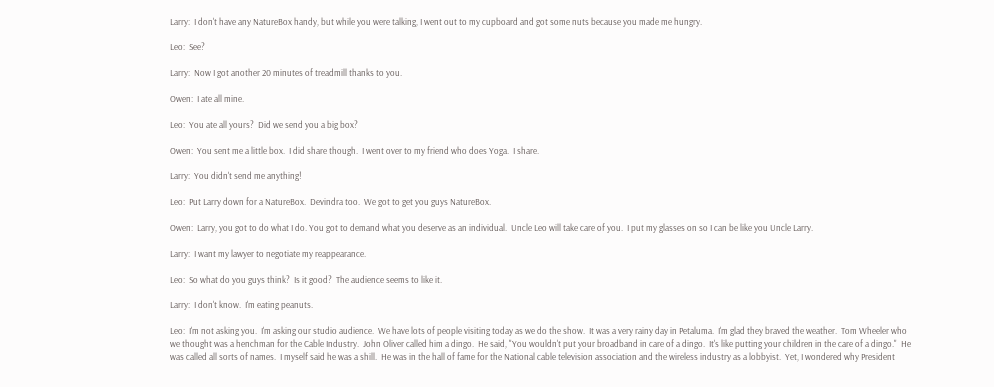Larry:  I don't have any NatureBox handy, but while you were talking, I went out to my cupboard and got some nuts because you made me hungry.

Leo:  See?

Larry:  Now I got another 20 minutes of treadmill thanks to you.

Owen:  I ate all mine.

Leo:  You ate all yours?  Did we send you a big box?

Owen:  You sent me a little box.  I did share though.  I went over to my friend who does Yoga.  I share.

Larry:  You didn't send me anything!

Leo:  Put Larry down for a NatureBox.  Devindra too.  We got to get you guys NatureBox.

Owen:  Larry, you got to do what I do. You got to demand what you deserve as an individual.  Uncle Leo will take care of you.  I put my glasses on so I can be like you Uncle Larry.

Larry:  I want my lawyer to negotiate my reappearance.

Leo:  So what do you guys think?  Is it good?  The audience seems to like it.

Larry:  I don't know.  I'm eating peanuts.

Leo:  I'm not asking you.  I'm asking our studio audience.  We have lots of people visiting today as we do the show.  It was a very rainy day in Petaluma.  I'm glad they braved the weather.  Tom Wheeler who we thought was a henchman for the Cable Industry.  John Oliver called him a dingo.  He said, "You wouldn't put your broadband in care of a dingo.  It's like putting your children in the care of a dingo."  He was called all sorts of names.  I myself said he was a shill.  He was in the hall of fame for the National cable television association and the wireless industry as a lobbyist.  Yet, I wondered why President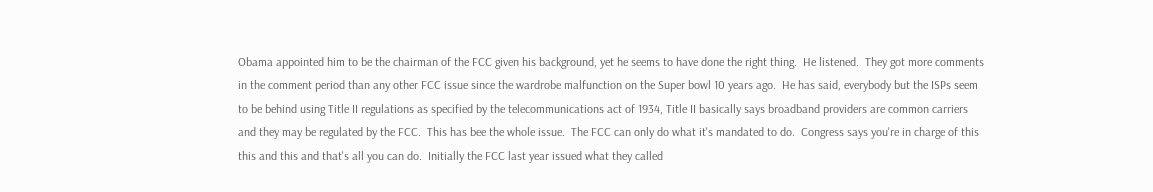Obama appointed him to be the chairman of the FCC given his background, yet he seems to have done the right thing.  He listened.  They got more comments in the comment period than any other FCC issue since the wardrobe malfunction on the Super bowl 10 years ago.  He has said, everybody but the ISPs seem to be behind using Title II regulations as specified by the telecommunications act of 1934, Title II basically says broadband providers are common carriers and they may be regulated by the FCC.  This has bee the whole issue.  The FCC can only do what it's mandated to do.  Congress says you're in charge of this this and this and that's all you can do.  Initially the FCC last year issued what they called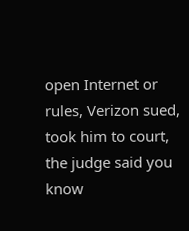open Internet or rules, Verizon sued, took him to court, the judge said you know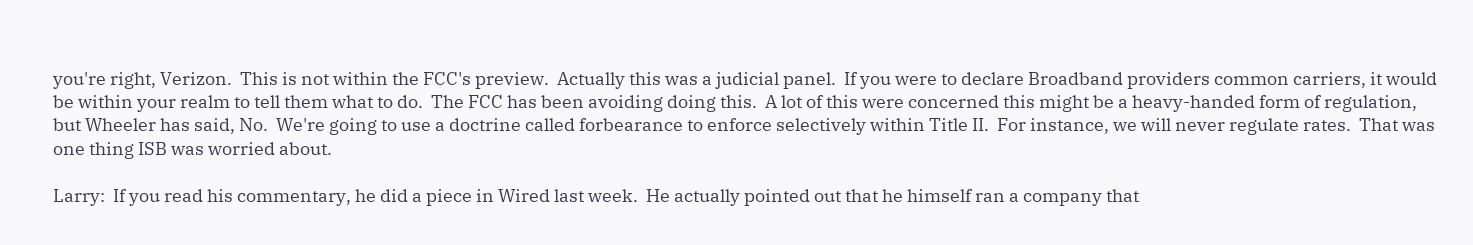you're right, Verizon.  This is not within the FCC's preview.  Actually this was a judicial panel.  If you were to declare Broadband providers common carriers, it would be within your realm to tell them what to do.  The FCC has been avoiding doing this.  A lot of this were concerned this might be a heavy-handed form of regulation, but Wheeler has said, No.  We're going to use a doctrine called forbearance to enforce selectively within Title II.  For instance, we will never regulate rates.  That was one thing ISB was worried about.

Larry:  If you read his commentary, he did a piece in Wired last week.  He actually pointed out that he himself ran a company that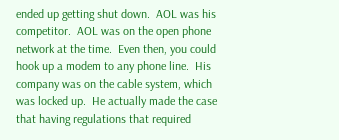ended up getting shut down.  AOL was his competitor.  AOL was on the open phone network at the time.  Even then, you could hook up a modem to any phone line.  His company was on the cable system, which was locked up.  He actually made the case that having regulations that required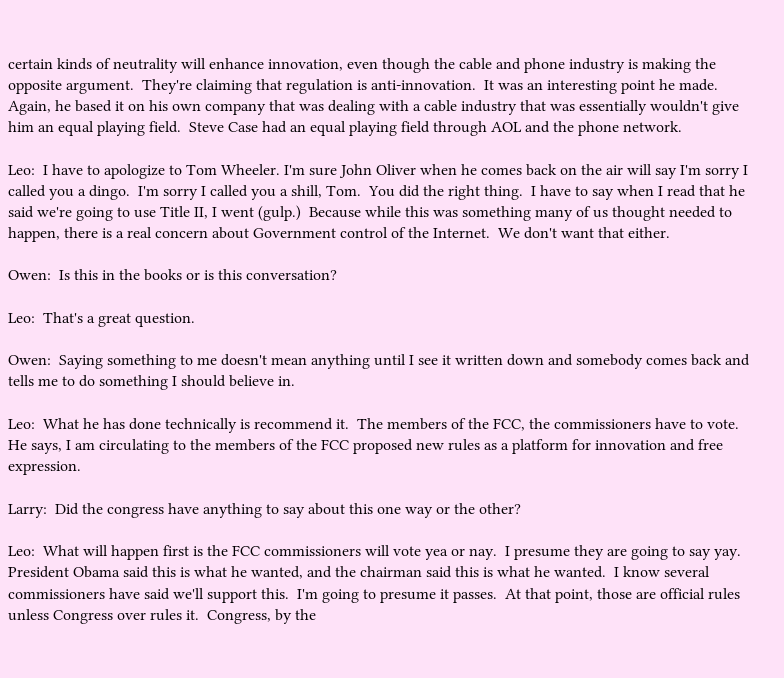certain kinds of neutrality will enhance innovation, even though the cable and phone industry is making the opposite argument.  They're claiming that regulation is anti-innovation.  It was an interesting point he made.  Again, he based it on his own company that was dealing with a cable industry that was essentially wouldn't give him an equal playing field.  Steve Case had an equal playing field through AOL and the phone network.

Leo:  I have to apologize to Tom Wheeler. I'm sure John Oliver when he comes back on the air will say I'm sorry I called you a dingo.  I'm sorry I called you a shill, Tom.  You did the right thing.  I have to say when I read that he said we're going to use Title II, I went (gulp.)  Because while this was something many of us thought needed to happen, there is a real concern about Government control of the Internet.  We don't want that either.

Owen:  Is this in the books or is this conversation?

Leo:  That's a great question.

Owen:  Saying something to me doesn't mean anything until I see it written down and somebody comes back and tells me to do something I should believe in.

Leo:  What he has done technically is recommend it.  The members of the FCC, the commissioners have to vote.  He says, I am circulating to the members of the FCC proposed new rules as a platform for innovation and free expression.

Larry:  Did the congress have anything to say about this one way or the other?

Leo:  What will happen first is the FCC commissioners will vote yea or nay.  I presume they are going to say yay.  President Obama said this is what he wanted, and the chairman said this is what he wanted.  I know several commissioners have said we'll support this.  I'm going to presume it passes.  At that point, those are official rules unless Congress over rules it.  Congress, by the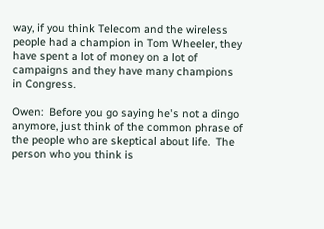way, if you think Telecom and the wireless people had a champion in Tom Wheeler, they have spent a lot of money on a lot of campaigns and they have many champions in Congress.

Owen:  Before you go saying he's not a dingo anymore, just think of the common phrase of the people who are skeptical about life.  The person who you think is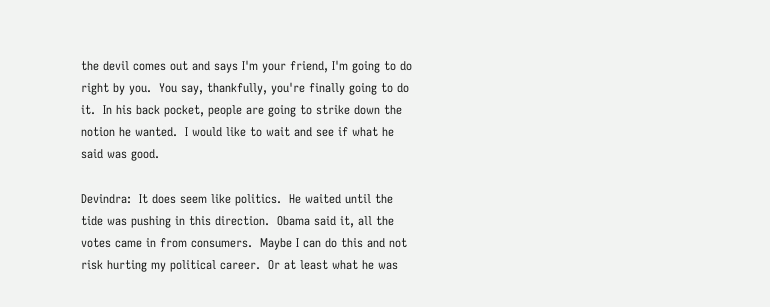the devil comes out and says I'm your friend, I'm going to do right by you.  You say, thankfully, you're finally going to do it.  In his back pocket, people are going to strike down the notion he wanted.  I would like to wait and see if what he said was good.

Devindra:  It does seem like politics.  He waited until the tide was pushing in this direction.  Obama said it, all the votes came in from consumers.  Maybe I can do this and not risk hurting my political career.  Or at least what he was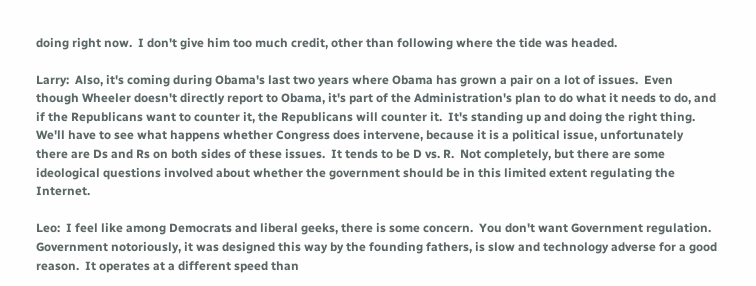doing right now.  I don't give him too much credit, other than following where the tide was headed.

Larry:  Also, it's coming during Obama's last two years where Obama has grown a pair on a lot of issues.  Even though Wheeler doesn't directly report to Obama, it's part of the Administration's plan to do what it needs to do, and if the Republicans want to counter it, the Republicans will counter it.  It's standing up and doing the right thing.  We'll have to see what happens whether Congress does intervene, because it is a political issue, unfortunately there are Ds and Rs on both sides of these issues.  It tends to be D vs. R.  Not completely, but there are some ideological questions involved about whether the government should be in this limited extent regulating the Internet.

Leo:  I feel like among Democrats and liberal geeks, there is some concern.  You don't want Government regulation.  Government notoriously, it was designed this way by the founding fathers, is slow and technology adverse for a good reason.  It operates at a different speed than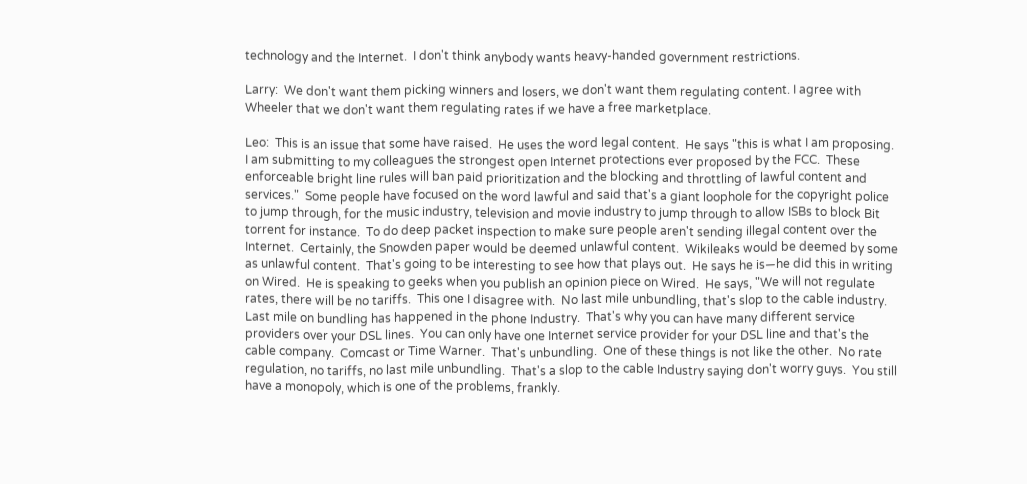technology and the Internet.  I don't think anybody wants heavy-handed government restrictions.

Larry:  We don't want them picking winners and losers, we don't want them regulating content. I agree with Wheeler that we don't want them regulating rates if we have a free marketplace.

Leo:  This is an issue that some have raised.  He uses the word legal content.  He says "this is what I am proposing.  I am submitting to my colleagues the strongest open Internet protections ever proposed by the FCC.  These enforceable bright line rules will ban paid prioritization and the blocking and throttling of lawful content and services."  Some people have focused on the word lawful and said that's a giant loophole for the copyright police to jump through, for the music industry, television and movie industry to jump through to allow ISBs to block Bit torrent for instance.  To do deep packet inspection to make sure people aren't sending illegal content over the Internet.  Certainly, the Snowden paper would be deemed unlawful content.  Wikileaks would be deemed by some as unlawful content.  That's going to be interesting to see how that plays out.  He says he is—he did this in writing on Wired.  He is speaking to geeks when you publish an opinion piece on Wired.  He says, "We will not regulate rates, there will be no tariffs.  This one I disagree with.  No last mile unbundling, that's slop to the cable industry.  Last mile on bundling has happened in the phone Industry.  That's why you can have many different service providers over your DSL lines.  You can only have one Internet service provider for your DSL line and that's the cable company.  Comcast or Time Warner.  That's unbundling.  One of these things is not like the other.  No rate regulation, no tariffs, no last mile unbundling.  That's a slop to the cable Industry saying don't worry guys.  You still have a monopoly, which is one of the problems, frankly.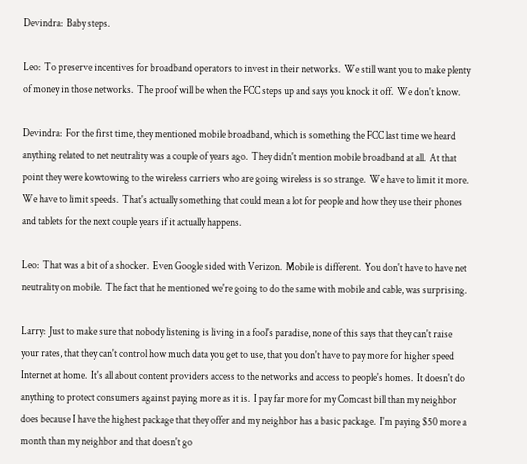Devindra:  Baby steps.

Leo:  To preserve incentives for broadband operators to invest in their networks.  We still want you to make plenty of money in those networks.  The proof will be when the FCC steps up and says you knock it off.  We don't know.

Devindra:  For the first time, they mentioned mobile broadband, which is something the FCC last time we heard anything related to net neutrality was a couple of years ago.  They didn't mention mobile broadband at all.  At that point they were kowtowing to the wireless carriers who are going wireless is so strange.  We have to limit it more.  We have to limit speeds.  That's actually something that could mean a lot for people and how they use their phones and tablets for the next couple years if it actually happens.

Leo:  That was a bit of a shocker.  Even Google sided with Verizon.  Mobile is different.  You don't have to have net neutrality on mobile.  The fact that he mentioned we're going to do the same with mobile and cable, was surprising.

Larry:  Just to make sure that nobody listening is living in a fool's paradise, none of this says that they can't raise your rates, that they can't control how much data you get to use, that you don't have to pay more for higher speed Internet at home.  It's all about content providers access to the networks and access to people's homes.  It doesn't do anything to protect consumers against paying more as it is.  I pay far more for my Comcast bill than my neighbor does because I have the highest package that they offer and my neighbor has a basic package.  I'm paying $50 more a month than my neighbor and that doesn't go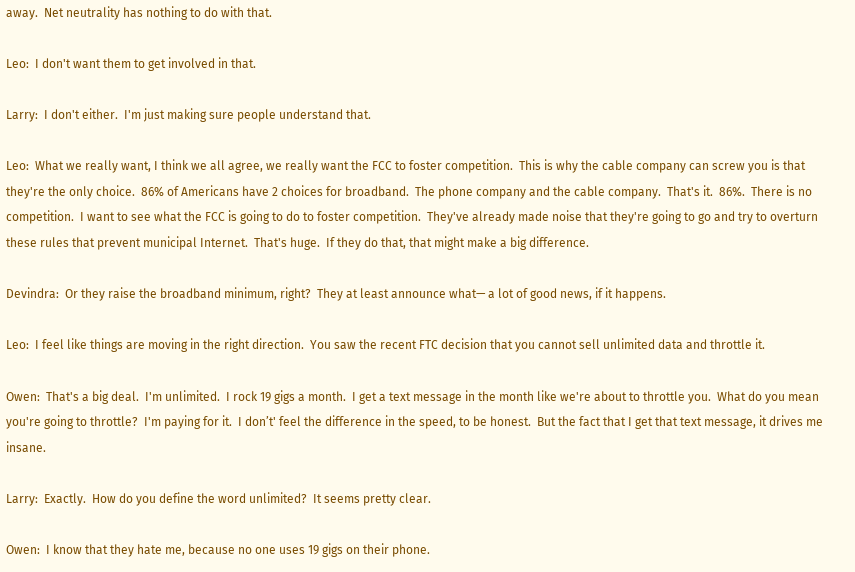away.  Net neutrality has nothing to do with that.

Leo:  I don't want them to get involved in that.

Larry:  I don't either.  I'm just making sure people understand that.

Leo:  What we really want, I think we all agree, we really want the FCC to foster competition.  This is why the cable company can screw you is that they're the only choice.  86% of Americans have 2 choices for broadband.  The phone company and the cable company.  That's it.  86%.  There is no competition.  I want to see what the FCC is going to do to foster competition.  They've already made noise that they're going to go and try to overturn these rules that prevent municipal Internet.  That's huge.  If they do that, that might make a big difference.

Devindra:  Or they raise the broadband minimum, right?  They at least announce what— a lot of good news, if it happens.

Leo:  I feel like things are moving in the right direction.  You saw the recent FTC decision that you cannot sell unlimited data and throttle it.

Owen:  That's a big deal.  I'm unlimited.  I rock 19 gigs a month.  I get a text message in the month like we're about to throttle you.  What do you mean you're going to throttle?  I'm paying for it.  I don’t' feel the difference in the speed, to be honest.  But the fact that I get that text message, it drives me insane.

Larry:  Exactly.  How do you define the word unlimited?  It seems pretty clear.

Owen:  I know that they hate me, because no one uses 19 gigs on their phone.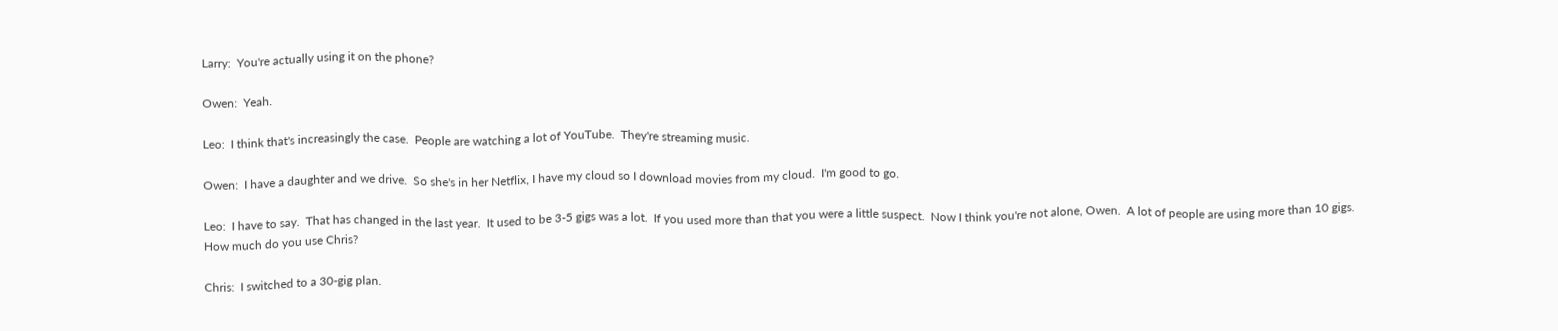Larry:  You're actually using it on the phone?

Owen:  Yeah.

Leo:  I think that's increasingly the case.  People are watching a lot of YouTube.  They're streaming music.

Owen:  I have a daughter and we drive.  So she's in her Netflix, I have my cloud so I download movies from my cloud.  I'm good to go.

Leo:  I have to say.  That has changed in the last year.  It used to be 3-5 gigs was a lot.  If you used more than that you were a little suspect.  Now I think you're not alone, Owen.  A lot of people are using more than 10 gigs.  How much do you use Chris?

Chris:  I switched to a 30-gig plan.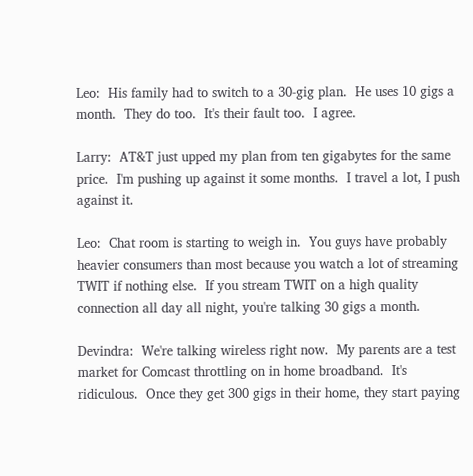Leo:  His family had to switch to a 30-gig plan.  He uses 10 gigs a month.  They do too.  It's their fault too.  I agree.

Larry:  AT&T just upped my plan from ten gigabytes for the same price.  I'm pushing up against it some months.  I travel a lot, I push against it.

Leo:  Chat room is starting to weigh in.  You guys have probably heavier consumers than most because you watch a lot of streaming TWIT if nothing else.  If you stream TWIT on a high quality connection all day all night, you're talking 30 gigs a month.

Devindra:  We're talking wireless right now.  My parents are a test market for Comcast throttling on in home broadband.  It's ridiculous.  Once they get 300 gigs in their home, they start paying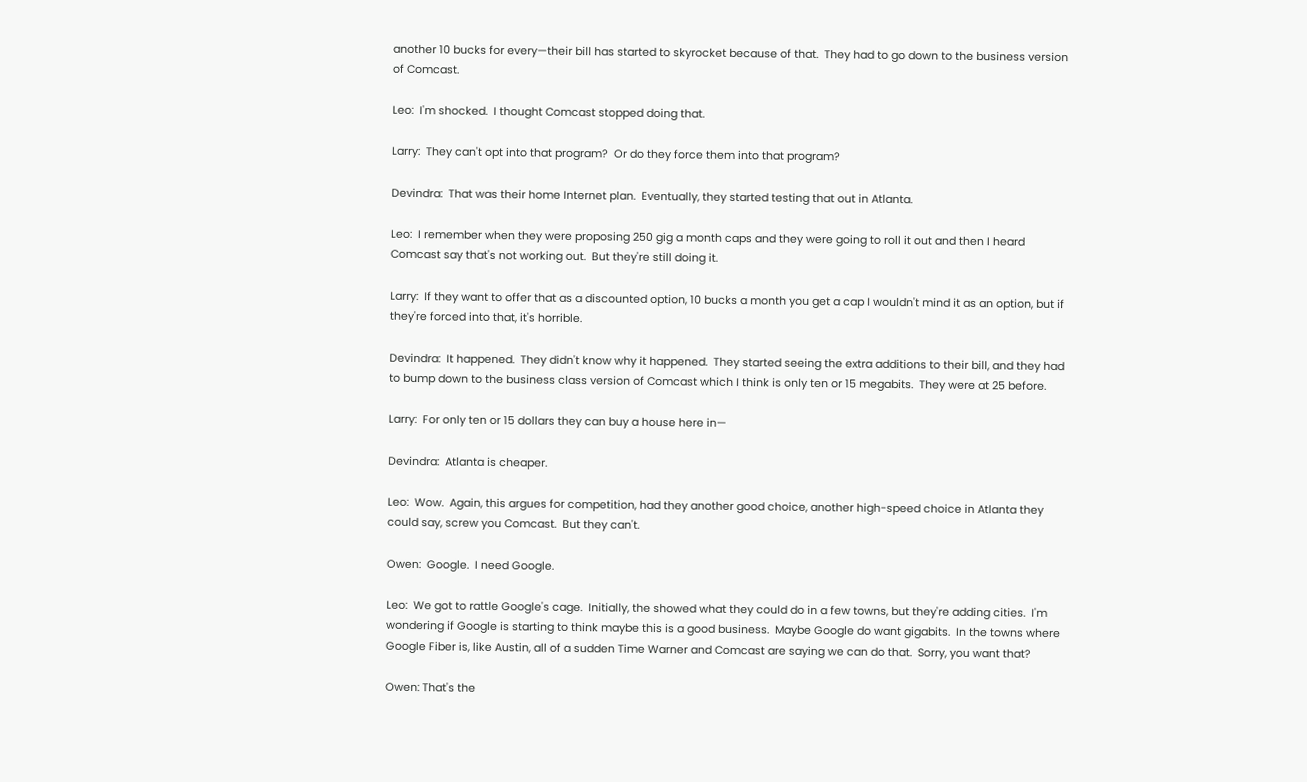another 10 bucks for every—their bill has started to skyrocket because of that.  They had to go down to the business version of Comcast.

Leo:  I'm shocked.  I thought Comcast stopped doing that.

Larry:  They can't opt into that program?  Or do they force them into that program?

Devindra:  That was their home Internet plan.  Eventually, they started testing that out in Atlanta.

Leo:  I remember when they were proposing 250 gig a month caps and they were going to roll it out and then I heard Comcast say that's not working out.  But they're still doing it.

Larry:  If they want to offer that as a discounted option, 10 bucks a month you get a cap I wouldn't mind it as an option, but if they're forced into that, it's horrible.

Devindra:  It happened.  They didn't know why it happened.  They started seeing the extra additions to their bill, and they had to bump down to the business class version of Comcast which I think is only ten or 15 megabits.  They were at 25 before.

Larry:  For only ten or 15 dollars they can buy a house here in—

Devindra:  Atlanta is cheaper.

Leo:  Wow.  Again, this argues for competition, had they another good choice, another high-speed choice in Atlanta they could say, screw you Comcast.  But they can't.

Owen:  Google.  I need Google.

Leo:  We got to rattle Google's cage.  Initially, the showed what they could do in a few towns, but they're adding cities.  I'm wondering if Google is starting to think maybe this is a good business.  Maybe Google do want gigabits.  In the towns where Google Fiber is, like Austin, all of a sudden Time Warner and Comcast are saying we can do that.  Sorry, you want that?

Owen: That's the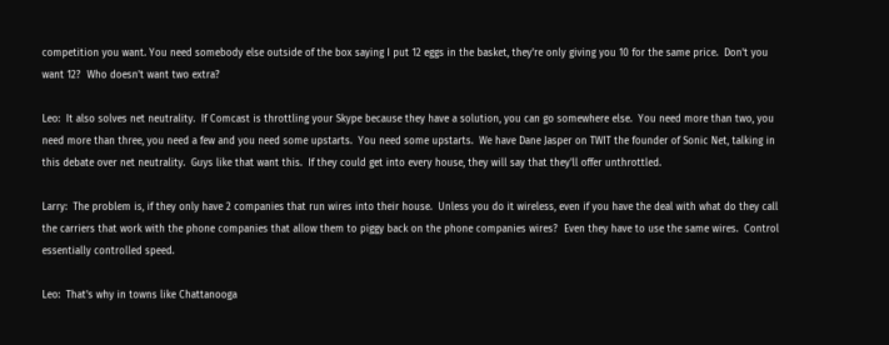competition you want. You need somebody else outside of the box saying I put 12 eggs in the basket, they're only giving you 10 for the same price.  Don't you want 12?  Who doesn't want two extra?

Leo:  It also solves net neutrality.  If Comcast is throttling your Skype because they have a solution, you can go somewhere else.  You need more than two, you need more than three, you need a few and you need some upstarts.  You need some upstarts.  We have Dane Jasper on TWIT the founder of Sonic Net, talking in this debate over net neutrality.  Guys like that want this.  If they could get into every house, they will say that they'll offer unthrottled.

Larry:  The problem is, if they only have 2 companies that run wires into their house.  Unless you do it wireless, even if you have the deal with what do they call the carriers that work with the phone companies that allow them to piggy back on the phone companies wires?  Even they have to use the same wires.  Control essentially controlled speed.

Leo:  That's why in towns like Chattanooga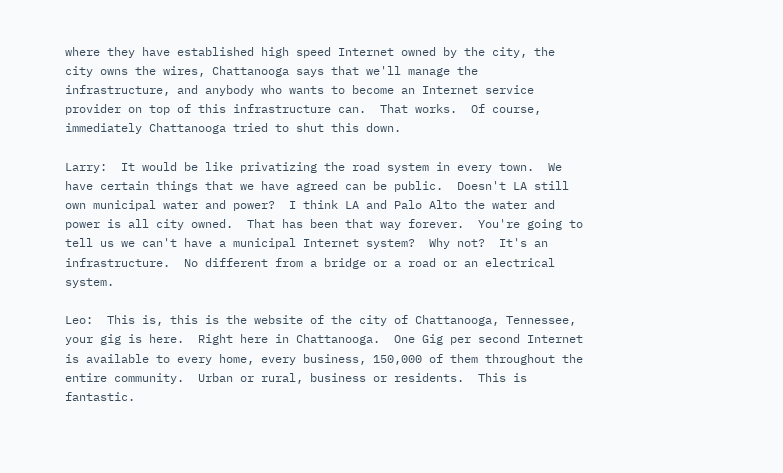where they have established high speed Internet owned by the city, the city owns the wires, Chattanooga says that we'll manage the infrastructure, and anybody who wants to become an Internet service provider on top of this infrastructure can.  That works.  Of course, immediately Chattanooga tried to shut this down.

Larry:  It would be like privatizing the road system in every town.  We have certain things that we have agreed can be public.  Doesn't LA still own municipal water and power?  I think LA and Palo Alto the water and power is all city owned.  That has been that way forever.  You're going to tell us we can't have a municipal Internet system?  Why not?  It's an infrastructure.  No different from a bridge or a road or an electrical system.

Leo:  This is, this is the website of the city of Chattanooga, Tennessee, your gig is here.  Right here in Chattanooga.  One Gig per second Internet is available to every home, every business, 150,000 of them throughout the entire community.  Urban or rural, business or residents.  This is fantastic.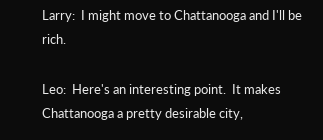Larry:  I might move to Chattanooga and I'll be rich.

Leo:  Here's an interesting point.  It makes Chattanooga a pretty desirable city,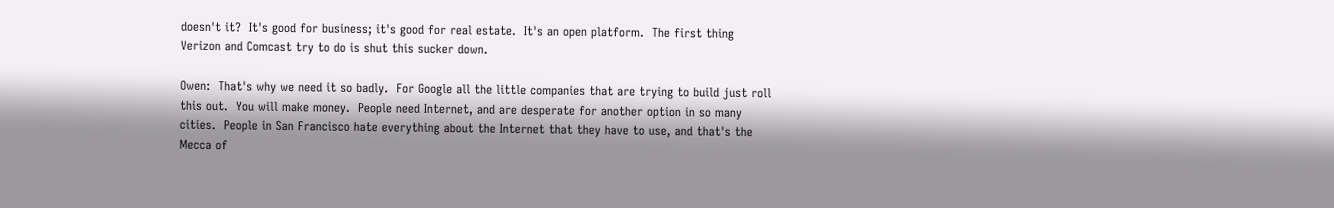doesn't it?  It's good for business; it's good for real estate.  It's an open platform.  The first thing Verizon and Comcast try to do is shut this sucker down.

Owen:  That's why we need it so badly.  For Google all the little companies that are trying to build just roll this out.  You will make money.  People need Internet, and are desperate for another option in so many cities.  People in San Francisco hate everything about the Internet that they have to use, and that's the Mecca of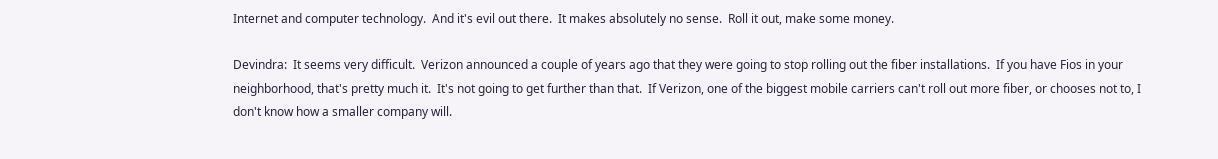Internet and computer technology.  And it's evil out there.  It makes absolutely no sense.  Roll it out, make some money.

Devindra:  It seems very difficult.  Verizon announced a couple of years ago that they were going to stop rolling out the fiber installations.  If you have Fios in your neighborhood, that's pretty much it.  It's not going to get further than that.  If Verizon, one of the biggest mobile carriers can't roll out more fiber, or chooses not to, I don't know how a smaller company will.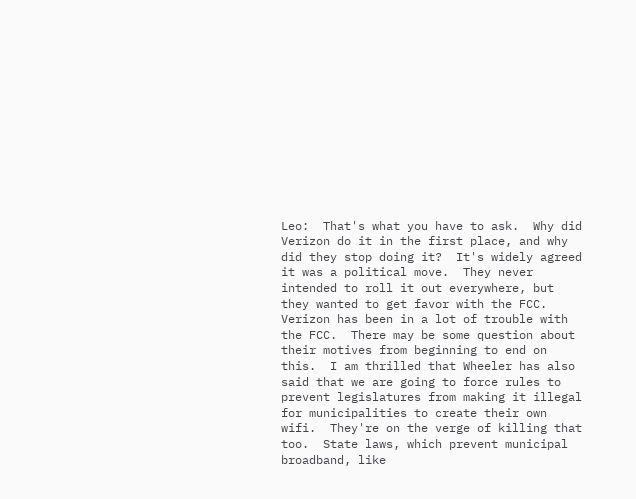Leo:  That's what you have to ask.  Why did Verizon do it in the first place, and why did they stop doing it?  It's widely agreed it was a political move.  They never intended to roll it out everywhere, but they wanted to get favor with the FCC.  Verizon has been in a lot of trouble with the FCC.  There may be some question about their motives from beginning to end on this.  I am thrilled that Wheeler has also said that we are going to force rules to prevent legislatures from making it illegal for municipalities to create their own wifi.  They're on the verge of killing that too.  State laws, which prevent municipal broadband, like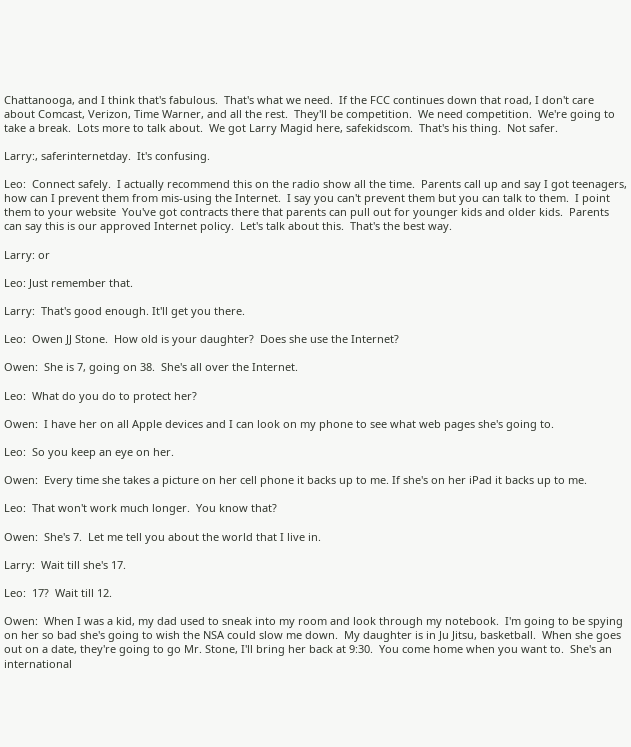Chattanooga, and I think that's fabulous.  That's what we need.  If the FCC continues down that road, I don't care about Comcast, Verizon, Time Warner, and all the rest.  They'll be competition.  We need competition.  We're going to take a break.  Lots more to talk about.  We got Larry Magid here, safekidscom.  That's his thing.  Not safer.

Larry:, saferinternetday.  It's confusing.

Leo:  Connect safely.  I actually recommend this on the radio show all the time.  Parents call up and say I got teenagers, how can I prevent them from mis-using the Internet.  I say you can't prevent them but you can talk to them.  I point them to your website  You've got contracts there that parents can pull out for younger kids and older kids.  Parents can say this is our approved Internet policy.  Let's talk about this.  That's the best way.

Larry: or

Leo: Just remember that.

Larry:  That's good enough. It'll get you there.

Leo:  Owen JJ Stone.  How old is your daughter?  Does she use the Internet?

Owen:  She is 7, going on 38.  She's all over the Internet.

Leo:  What do you do to protect her?

Owen:  I have her on all Apple devices and I can look on my phone to see what web pages she's going to.

Leo:  So you keep an eye on her.

Owen:  Every time she takes a picture on her cell phone it backs up to me. If she's on her iPad it backs up to me.

Leo:  That won't work much longer.  You know that?

Owen:  She's 7.  Let me tell you about the world that I live in.

Larry:  Wait till she's 17.

Leo:  17?  Wait till 12.

Owen:  When I was a kid, my dad used to sneak into my room and look through my notebook.  I'm going to be spying on her so bad she's going to wish the NSA could slow me down.  My daughter is in Ju Jitsu, basketball.  When she goes out on a date, they're going to go Mr. Stone, I'll bring her back at 9:30.  You come home when you want to.  She's an international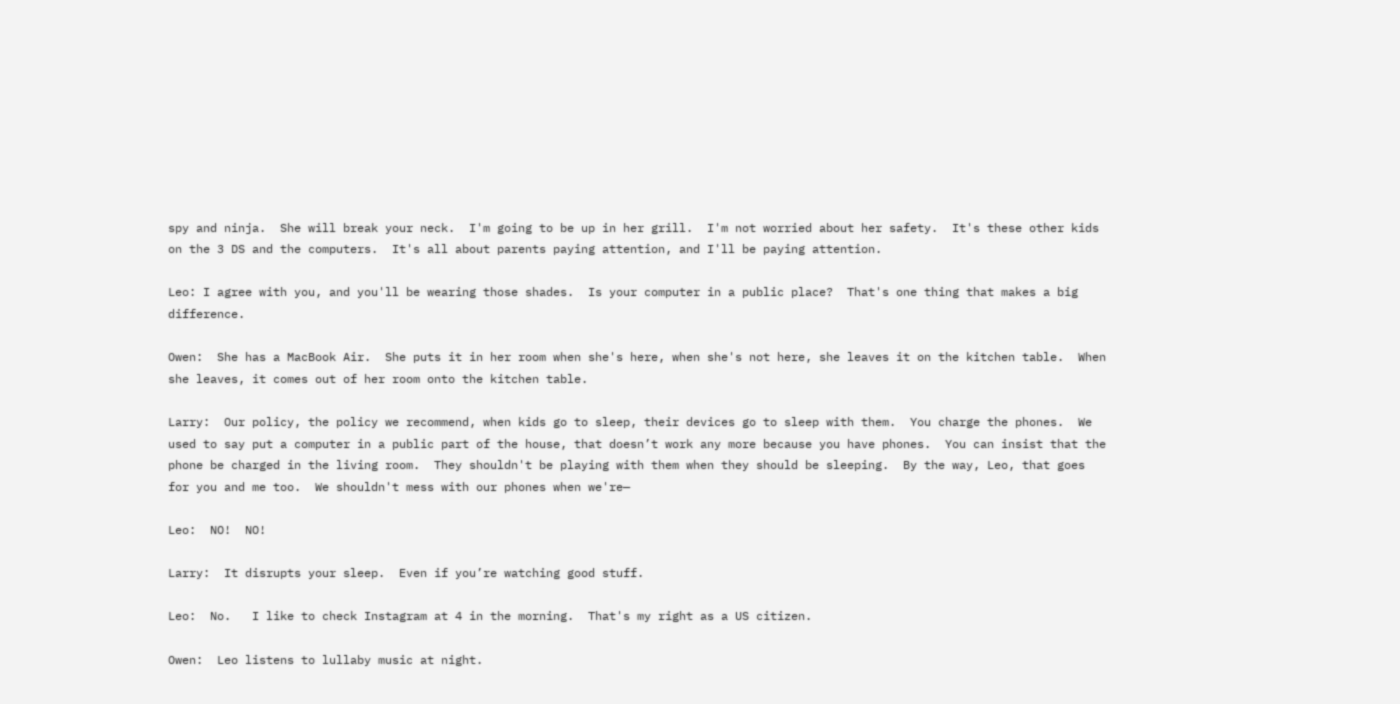spy and ninja.  She will break your neck.  I'm going to be up in her grill.  I'm not worried about her safety.  It's these other kids on the 3 DS and the computers.  It's all about parents paying attention, and I'll be paying attention.

Leo: I agree with you, and you'll be wearing those shades.  Is your computer in a public place?  That's one thing that makes a big difference.

Owen:  She has a MacBook Air.  She puts it in her room when she's here, when she's not here, she leaves it on the kitchen table.  When she leaves, it comes out of her room onto the kitchen table.

Larry:  Our policy, the policy we recommend, when kids go to sleep, their devices go to sleep with them.  You charge the phones.  We used to say put a computer in a public part of the house, that doesn’t work any more because you have phones.  You can insist that the phone be charged in the living room.  They shouldn't be playing with them when they should be sleeping.  By the way, Leo, that goes for you and me too.  We shouldn't mess with our phones when we're—

Leo:  NO!  NO!

Larry:  It disrupts your sleep.  Even if you’re watching good stuff.

Leo:  No.   I like to check Instagram at 4 in the morning.  That's my right as a US citizen.

Owen:  Leo listens to lullaby music at night.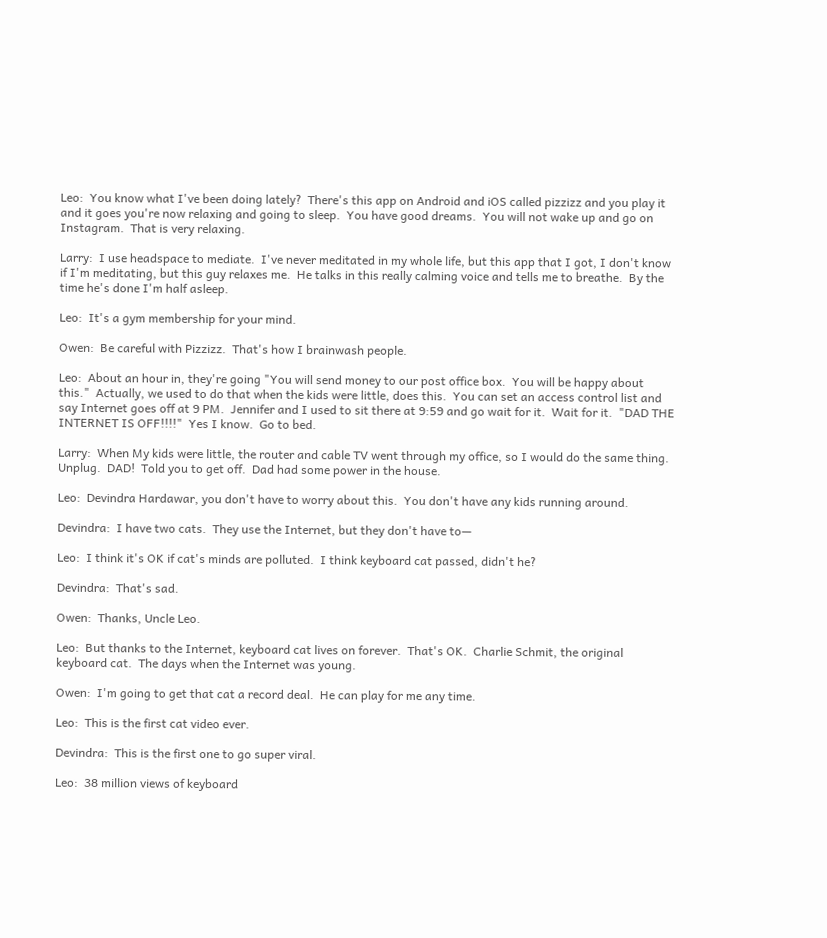Leo:  You know what I've been doing lately?  There's this app on Android and iOS called pizzizz and you play it and it goes you're now relaxing and going to sleep.  You have good dreams.  You will not wake up and go on Instagram.  That is very relaxing.

Larry:  I use headspace to mediate.  I've never meditated in my whole life, but this app that I got, I don't know if I'm meditating, but this guy relaxes me.  He talks in this really calming voice and tells me to breathe.  By the time he's done I'm half asleep.

Leo:  It's a gym membership for your mind.

Owen:  Be careful with Pizzizz.  That's how I brainwash people.

Leo:  About an hour in, they're going "You will send money to our post office box.  You will be happy about this."  Actually, we used to do that when the kids were little, does this.  You can set an access control list and say Internet goes off at 9 PM.  Jennifer and I used to sit there at 9:59 and go wait for it.  Wait for it.  "DAD THE INTERNET IS OFF!!!!"  Yes I know.  Go to bed.

Larry:  When My kids were little, the router and cable TV went through my office, so I would do the same thing.  Unplug.  DAD!  Told you to get off.  Dad had some power in the house.

Leo:  Devindra Hardawar, you don't have to worry about this.  You don't have any kids running around.

Devindra:  I have two cats.  They use the Internet, but they don't have to—

Leo:  I think it's OK if cat's minds are polluted.  I think keyboard cat passed, didn't he?

Devindra:  That's sad.

Owen:  Thanks, Uncle Leo.

Leo:  But thanks to the Internet, keyboard cat lives on forever.  That's OK.  Charlie Schmit, the original keyboard cat.  The days when the Internet was young.

Owen:  I'm going to get that cat a record deal.  He can play for me any time.

Leo:  This is the first cat video ever.

Devindra:  This is the first one to go super viral.

Leo:  38 million views of keyboard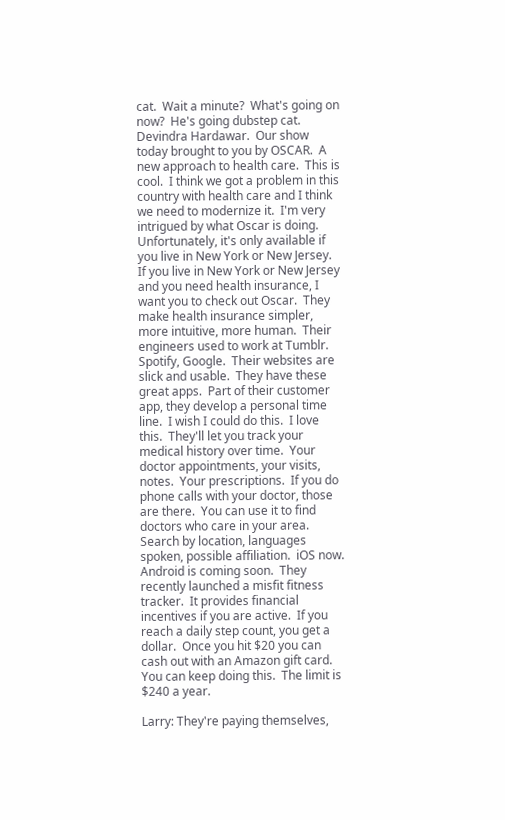cat.  Wait a minute?  What's going on now?  He's going dubstep cat.  Devindra Hardawar.  Our show today brought to you by OSCAR.  A new approach to health care.  This is cool.  I think we got a problem in this country with health care and I think we need to modernize it.  I'm very intrigued by what Oscar is doing.  Unfortunately, it's only available if you live in New York or New Jersey.  If you live in New York or New Jersey and you need health insurance, I want you to check out Oscar.  They make health insurance simpler, more intuitive, more human.  Their engineers used to work at Tumblr.  Spotify, Google.  Their websites are slick and usable.  They have these great apps.  Part of their customer app, they develop a personal time line.  I wish I could do this.  I love this.  They'll let you track your medical history over time.  Your doctor appointments, your visits, notes.  Your prescriptions.  If you do phone calls with your doctor, those are there.  You can use it to find doctors who care in your area.  Search by location, languages spoken, possible affiliation.  iOS now.  Android is coming soon.  They recently launched a misfit fitness tracker.  It provides financial incentives if you are active.  If you reach a daily step count, you get a dollar.  Once you hit $20 you can cash out with an Amazon gift card.  You can keep doing this.  The limit is $240 a year.

Larry: They're paying themselves,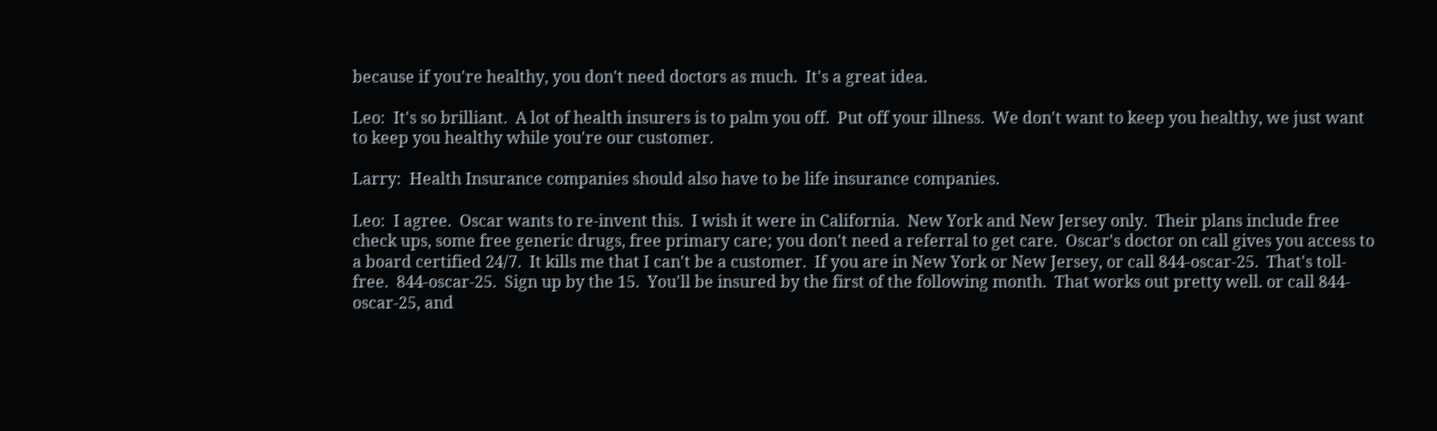because if you're healthy, you don't need doctors as much.  It's a great idea.

Leo:  It's so brilliant.  A lot of health insurers is to palm you off.  Put off your illness.  We don't want to keep you healthy, we just want to keep you healthy while you're our customer.

Larry:  Health Insurance companies should also have to be life insurance companies.

Leo:  I agree.  Oscar wants to re-invent this.  I wish it were in California.  New York and New Jersey only.  Their plans include free check ups, some free generic drugs, free primary care; you don't need a referral to get care.  Oscar's doctor on call gives you access to a board certified 24/7.  It kills me that I can't be a customer.  If you are in New York or New Jersey, or call 844-oscar-25.  That's toll-free.  844-oscar-25.  Sign up by the 15.  You'll be insured by the first of the following month.  That works out pretty well. or call 844-oscar-25, and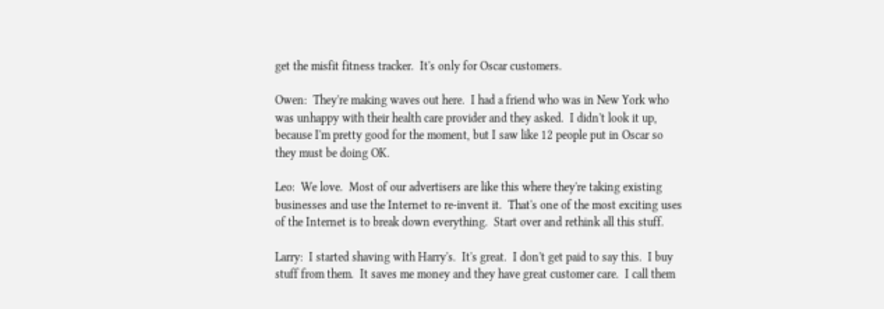get the misfit fitness tracker.  It's only for Oscar customers.

Owen:  They're making waves out here.  I had a friend who was in New York who was unhappy with their health care provider and they asked.  I didn't look it up, because I'm pretty good for the moment, but I saw like 12 people put in Oscar so they must be doing OK.

Leo:  We love.  Most of our advertisers are like this where they're taking existing businesses and use the Internet to re-invent it.  That's one of the most exciting uses of the Internet is to break down everything.  Start over and rethink all this stuff.

Larry:  I started shaving with Harry's.  It's great.  I don't get paid to say this.  I buy stuff from them.  It saves me money and they have great customer care.  I call them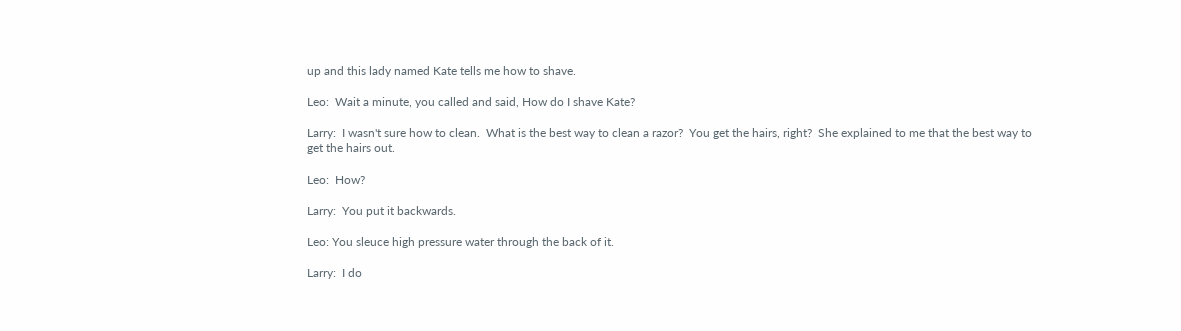up and this lady named Kate tells me how to shave.

Leo:  Wait a minute, you called and said, How do I shave Kate?

Larry:  I wasn't sure how to clean.  What is the best way to clean a razor?  You get the hairs, right?  She explained to me that the best way to get the hairs out.

Leo:  How?

Larry:  You put it backwards.

Leo: You sleuce high pressure water through the back of it.

Larry:  I do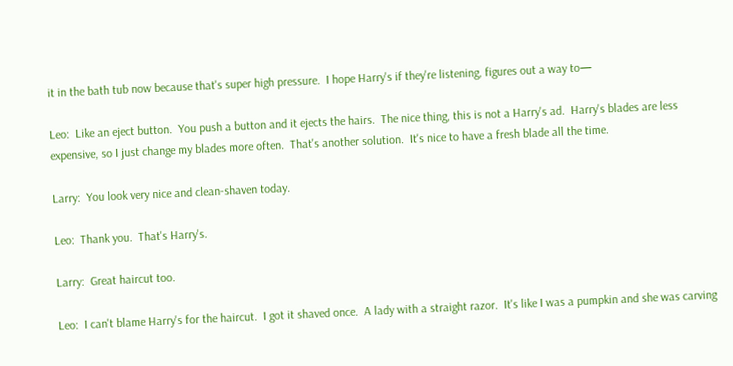it in the bath tub now because that's super high pressure.  I hope Harry's if they're listening, figures out a way to—

Leo:  Like an eject button.  You push a button and it ejects the hairs.  The nice thing, this is not a Harry's ad.  Harry's blades are less expensive, so I just change my blades more often.  That's another solution.  It's nice to have a fresh blade all the time.

Larry:  You look very nice and clean-shaven today.

Leo:  Thank you.  That's Harry's.

Larry:  Great haircut too.

Leo:  I can't blame Harry's for the haircut.  I got it shaved once.  A lady with a straight razor.  It's like I was a pumpkin and she was carving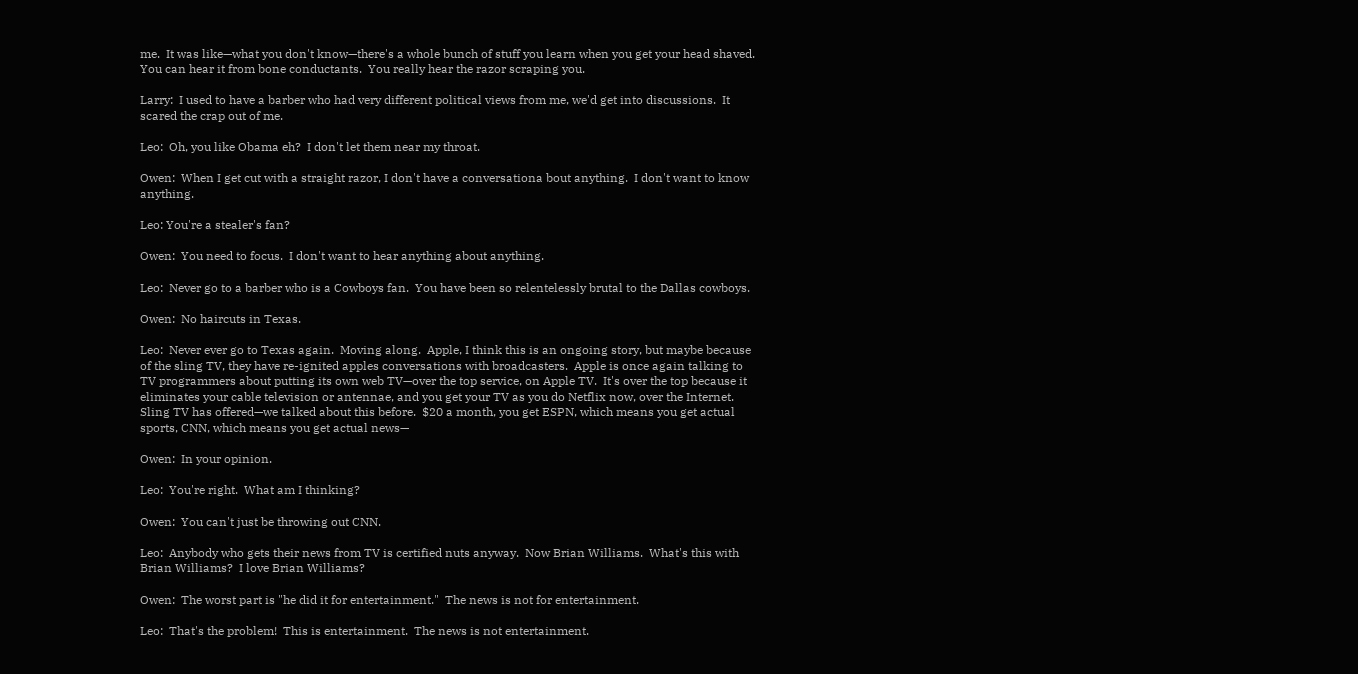me.  It was like—what you don't know—there's a whole bunch of stuff you learn when you get your head shaved.  You can hear it from bone conductants.  You really hear the razor scraping you.

Larry:  I used to have a barber who had very different political views from me, we'd get into discussions.  It scared the crap out of me.

Leo:  Oh, you like Obama eh?  I don't let them near my throat.

Owen:  When I get cut with a straight razor, I don't have a conversationa bout anything.  I don't want to know anything.

Leo: You're a stealer's fan?

Owen:  You need to focus.  I don't want to hear anything about anything.

Leo:  Never go to a barber who is a Cowboys fan.  You have been so relentelessly brutal to the Dallas cowboys.

Owen:  No haircuts in Texas.

Leo:  Never ever go to Texas again.  Moving along.  Apple, I think this is an ongoing story, but maybe because of the sling TV, they have re-ignited apples conversations with broadcasters.  Apple is once again talking to TV programmers about putting its own web TV—over the top service, on Apple TV.  It's over the top because it eliminates your cable television or antennae, and you get your TV as you do Netflix now, over the Internet.  Sling TV has offered—we talked about this before.  $20 a month, you get ESPN, which means you get actual sports, CNN, which means you get actual news—

Owen:  In your opinion.

Leo:  You're right.  What am I thinking?

Owen:  You can't just be throwing out CNN.

Leo:  Anybody who gets their news from TV is certified nuts anyway.  Now Brian Williams.  What's this with Brian Williams?  I love Brian Williams?

Owen:  The worst part is "he did it for entertainment."  The news is not for entertainment.

Leo:  That's the problem!  This is entertainment.  The news is not entertainment.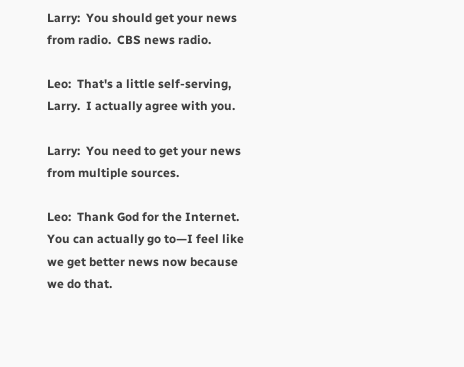Larry:  You should get your news from radio.  CBS news radio.

Leo:  That's a little self-serving, Larry.  I actually agree with you.

Larry:  You need to get your news from multiple sources.

Leo:  Thank God for the Internet.  You can actually go to—I feel like we get better news now because we do that.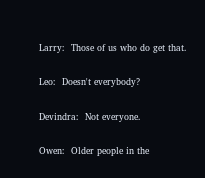Larry:  Those of us who do get that.

Leo:  Doesn't everybody?

Devindra:  Not everyone.

Owen:  Older people in the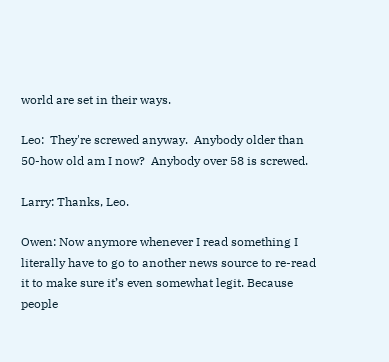world are set in their ways.

Leo:  They're screwed anyway.  Anybody older than 50-how old am I now?  Anybody over 58 is screwed.

Larry: Thanks, Leo.

Owen: Now anymore whenever I read something I literally have to go to another news source to re-read it to make sure it’s even somewhat legit. Because people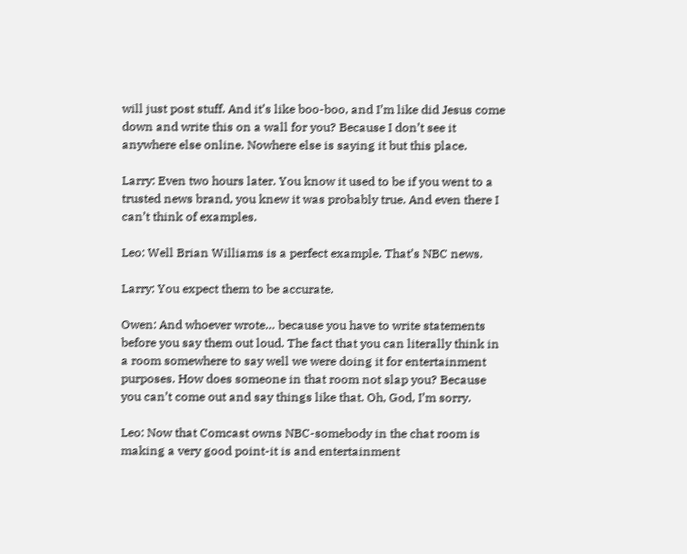will just post stuff. And it’s like boo-boo, and I’m like did Jesus come down and write this on a wall for you? Because I don’t see it anywhere else online. Nowhere else is saying it but this place.

Larry: Even two hours later. You know it used to be if you went to a trusted news brand, you knew it was probably true. And even there I can’t think of examples.

Leo: Well Brian Williams is a perfect example. That’s NBC news.

Larry: You expect them to be accurate.

Owen: And whoever wrote… because you have to write statements before you say them out loud. The fact that you can literally think in a room somewhere to say well we were doing it for entertainment purposes. How does someone in that room not slap you? Because you can’t come out and say things like that. Oh, God, I’m sorry.

Leo: Now that Comcast owns NBC-somebody in the chat room is making a very good point-it is and entertainment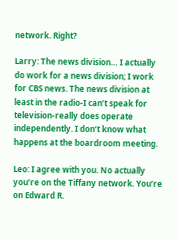network. Right?

Larry: The news division… I actually do work for a news division; I work for CBS news. The news division at least in the radio-I can’t speak for television-really does operate independently. I don’t know what happens at the boardroom meeting.

Leo: I agree with you. No actually you’re on the Tiffany network. You’re on Edward R.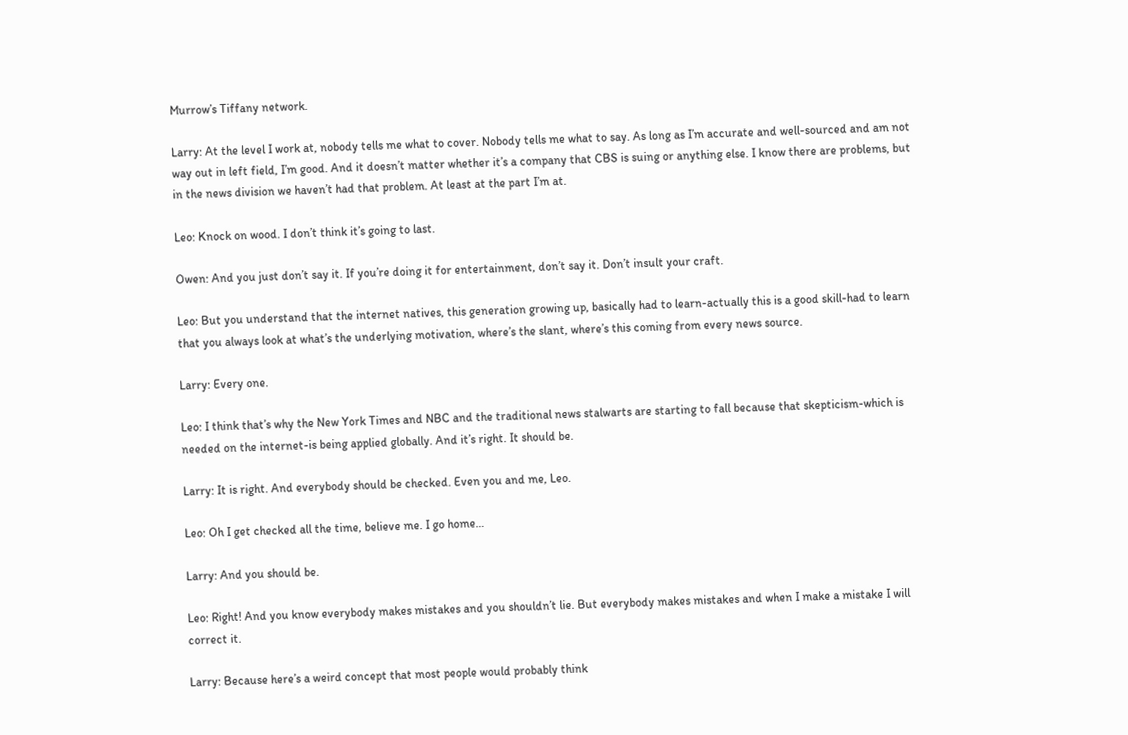Murrow’s Tiffany network.

Larry: At the level I work at, nobody tells me what to cover. Nobody tells me what to say. As long as I’m accurate and well-sourced and am not way out in left field, I’m good. And it doesn’t matter whether it’s a company that CBS is suing or anything else. I know there are problems, but in the news division we haven’t had that problem. At least at the part I’m at.

Leo: Knock on wood. I don’t think it’s going to last.

Owen: And you just don’t say it. If you’re doing it for entertainment, don’t say it. Don’t insult your craft.

Leo: But you understand that the internet natives, this generation growing up, basically had to learn-actually this is a good skill-had to learn that you always look at what’s the underlying motivation, where’s the slant, where’s this coming from every news source.

Larry: Every one.

Leo: I think that’s why the New York Times and NBC and the traditional news stalwarts are starting to fall because that skepticism-which is needed on the internet-is being applied globally. And it’s right. It should be.

Larry: It is right. And everybody should be checked. Even you and me, Leo.

Leo: Oh I get checked all the time, believe me. I go home…

Larry: And you should be.

Leo: Right! And you know everybody makes mistakes and you shouldn’t lie. But everybody makes mistakes and when I make a mistake I will correct it.

Larry: Because here’s a weird concept that most people would probably think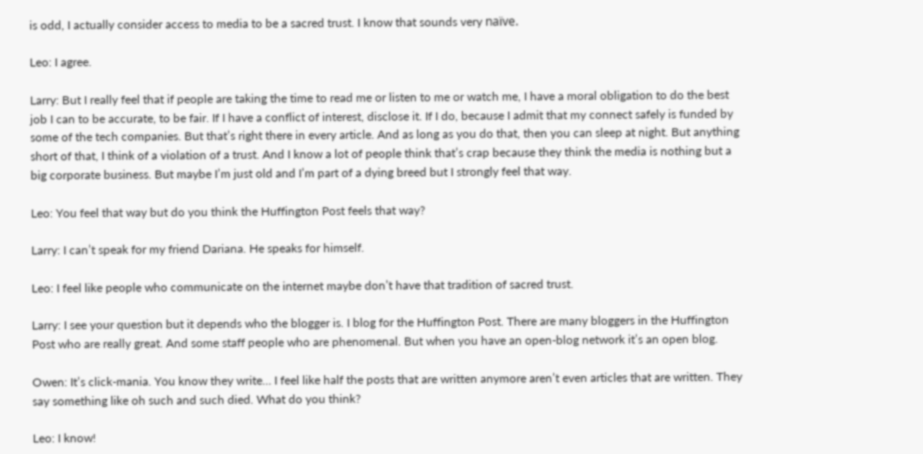is odd, I actually consider access to media to be a sacred trust. I know that sounds very naïve.

Leo: I agree.

Larry: But I really feel that if people are taking the time to read me or listen to me or watch me, I have a moral obligation to do the best job I can to be accurate, to be fair. If I have a conflict of interest, disclose it. If I do, because I admit that my connect safely is funded by some of the tech companies. But that’s right there in every article. And as long as you do that, then you can sleep at night. But anything short of that, I think of a violation of a trust. And I know a lot of people think that’s crap because they think the media is nothing but a big corporate business. But maybe I’m just old and I’m part of a dying breed but I strongly feel that way.

Leo: You feel that way but do you think the Huffington Post feels that way?

Larry: I can’t speak for my friend Dariana. He speaks for himself.

Leo: I feel like people who communicate on the internet maybe don’t have that tradition of sacred trust.

Larry: I see your question but it depends who the blogger is. I blog for the Huffington Post. There are many bloggers in the Huffington Post who are really great. And some staff people who are phenomenal. But when you have an open-blog network it’s an open blog.

Owen: It’s click-mania. You know they write… I feel like half the posts that are written anymore aren’t even articles that are written. They say something like oh such and such died. What do you think?

Leo: I know!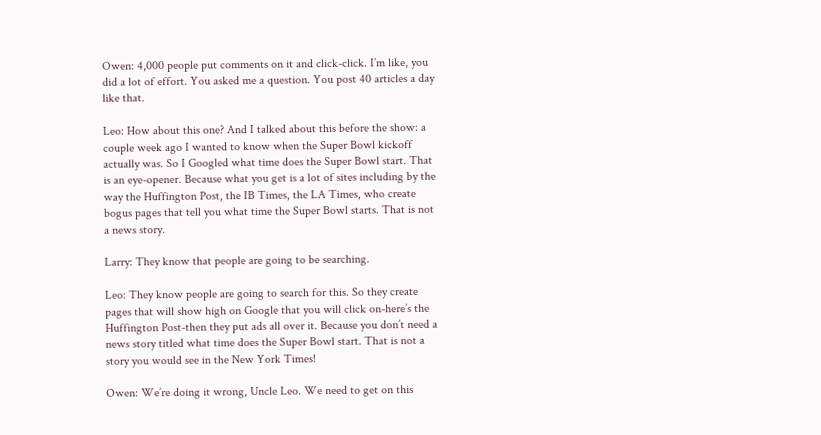Owen: 4,000 people put comments on it and click-click. I’m like, you did a lot of effort. You asked me a question. You post 40 articles a day like that.

Leo: How about this one? And I talked about this before the show: a couple week ago I wanted to know when the Super Bowl kickoff actually was. So I Googled what time does the Super Bowl start. That is an eye-opener. Because what you get is a lot of sites including by the way the Huffington Post, the IB Times, the LA Times, who create bogus pages that tell you what time the Super Bowl starts. That is not a news story.

Larry: They know that people are going to be searching.

Leo: They know people are going to search for this. So they create pages that will show high on Google that you will click on-here’s the Huffington Post-then they put ads all over it. Because you don’t need a news story titled what time does the Super Bowl start. That is not a story you would see in the New York Times!

Owen: We’re doing it wrong, Uncle Leo. We need to get on this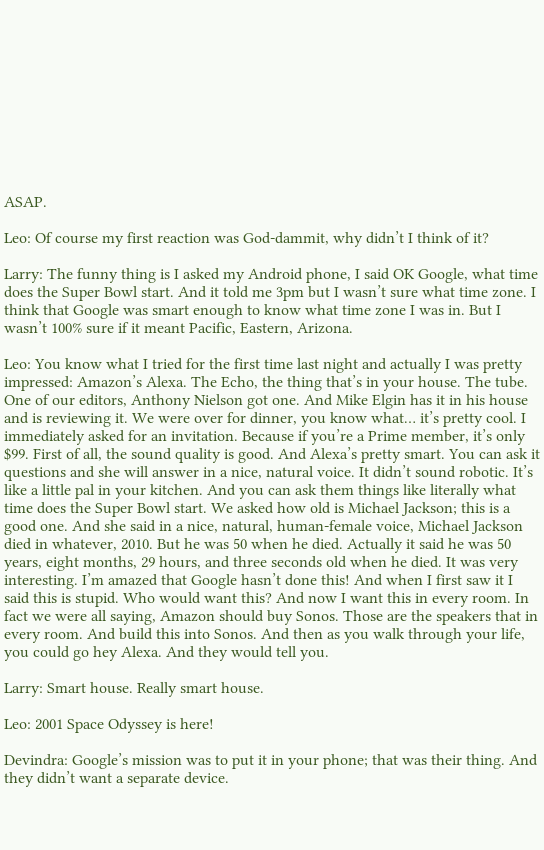ASAP.

Leo: Of course my first reaction was God-dammit, why didn’t I think of it?

Larry: The funny thing is I asked my Android phone, I said OK Google, what time does the Super Bowl start. And it told me 3pm but I wasn’t sure what time zone. I think that Google was smart enough to know what time zone I was in. But I wasn’t 100% sure if it meant Pacific, Eastern, Arizona.

Leo: You know what I tried for the first time last night and actually I was pretty impressed: Amazon’s Alexa. The Echo, the thing that’s in your house. The tube. One of our editors, Anthony Nielson got one. And Mike Elgin has it in his house and is reviewing it. We were over for dinner, you know what… it’s pretty cool. I immediately asked for an invitation. Because if you’re a Prime member, it’s only $99. First of all, the sound quality is good. And Alexa’s pretty smart. You can ask it questions and she will answer in a nice, natural voice. It didn’t sound robotic. It’s like a little pal in your kitchen. And you can ask them things like literally what time does the Super Bowl start. We asked how old is Michael Jackson; this is a good one. And she said in a nice, natural, human-female voice, Michael Jackson died in whatever, 2010. But he was 50 when he died. Actually it said he was 50 years, eight months, 29 hours, and three seconds old when he died. It was very interesting. I’m amazed that Google hasn’t done this! And when I first saw it I said this is stupid. Who would want this? And now I want this in every room. In fact we were all saying, Amazon should buy Sonos. Those are the speakers that in every room. And build this into Sonos. And then as you walk through your life, you could go hey Alexa. And they would tell you.

Larry: Smart house. Really smart house.

Leo: 2001 Space Odyssey is here!

Devindra: Google’s mission was to put it in your phone; that was their thing. And they didn’t want a separate device.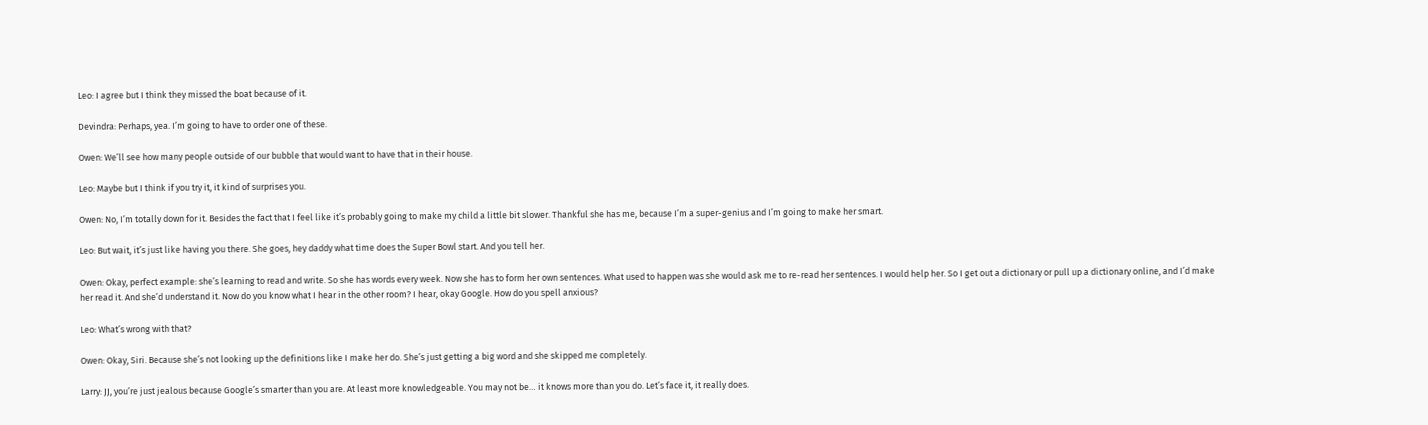Leo: I agree but I think they missed the boat because of it.

Devindra: Perhaps, yea. I’m going to have to order one of these.

Owen: We’ll see how many people outside of our bubble that would want to have that in their house.

Leo: Maybe but I think if you try it, it kind of surprises you.

Owen: No, I’m totally down for it. Besides the fact that I feel like it’s probably going to make my child a little bit slower. Thankful she has me, because I’m a super-genius and I’m going to make her smart.

Leo: But wait, it’s just like having you there. She goes, hey daddy what time does the Super Bowl start. And you tell her.

Owen: Okay, perfect example: she’s learning to read and write. So she has words every week. Now she has to form her own sentences. What used to happen was she would ask me to re-read her sentences. I would help her. So I get out a dictionary or pull up a dictionary online, and I’d make her read it. And she’d understand it. Now do you know what I hear in the other room? I hear, okay Google. How do you spell anxious?

Leo: What’s wrong with that?

Owen: Okay, Siri. Because she’s not looking up the definitions like I make her do. She’s just getting a big word and she skipped me completely.

Larry: JJ, you’re just jealous because Google’s smarter than you are. At least more knowledgeable. You may not be… it knows more than you do. Let’s face it, it really does.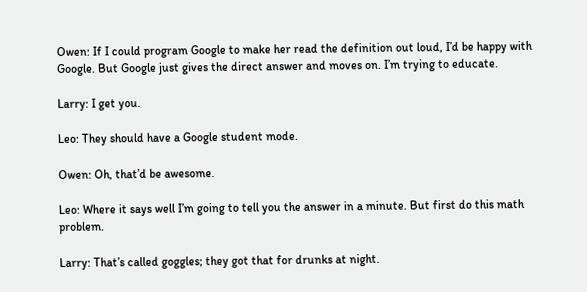Owen: If I could program Google to make her read the definition out loud, I’d be happy with Google. But Google just gives the direct answer and moves on. I’m trying to educate.

Larry: I get you.

Leo: They should have a Google student mode.

Owen: Oh, that’d be awesome.

Leo: Where it says well I’m going to tell you the answer in a minute. But first do this math problem.

Larry: That’s called goggles; they got that for drunks at night.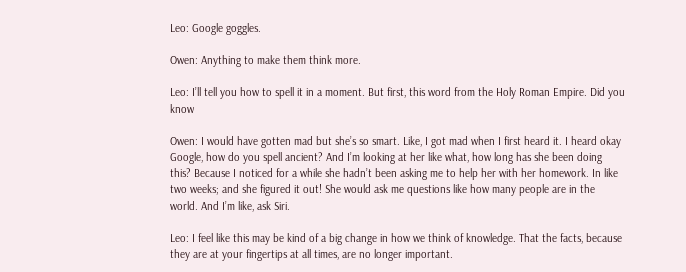Leo: Google goggles.

Owen: Anything to make them think more.

Leo: I’ll tell you how to spell it in a moment. But first, this word from the Holy Roman Empire. Did you know

Owen: I would have gotten mad but she’s so smart. Like, I got mad when I first heard it. I heard okay Google, how do you spell ancient? And I’m looking at her like what, how long has she been doing this? Because I noticed for a while she hadn’t been asking me to help her with her homework. In like two weeks; and she figured it out! She would ask me questions like how many people are in the world. And I’m like, ask Siri.

Leo: I feel like this may be kind of a big change in how we think of knowledge. That the facts, because they are at your fingertips at all times, are no longer important.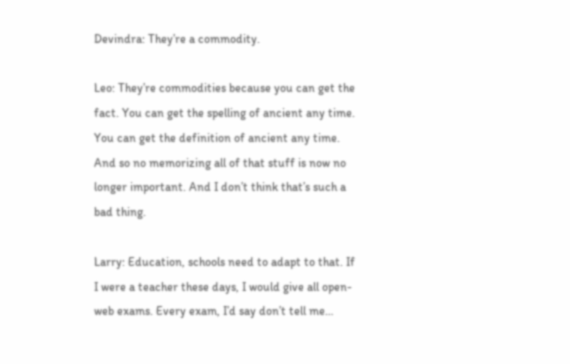Devindra: They’re a commodity.

Leo: They’re commodities because you can get the fact. You can get the spelling of ancient any time. You can get the definition of ancient any time. And so no memorizing all of that stuff is now no longer important. And I don’t think that’s such a bad thing.

Larry: Education, schools need to adapt to that. If I were a teacher these days, I would give all open-web exams. Every exam, I’d say don’t tell me…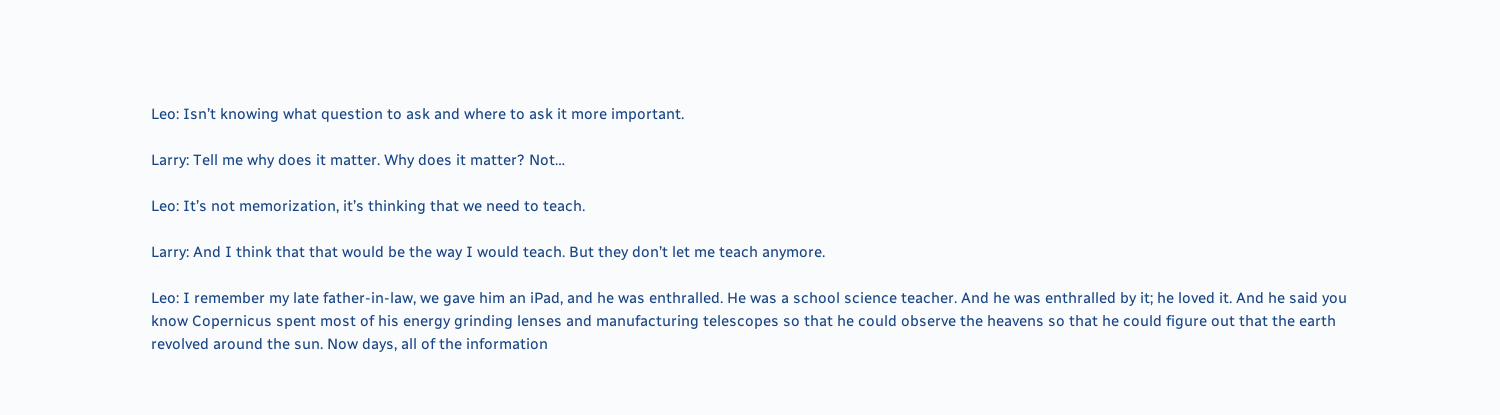Leo: Isn’t knowing what question to ask and where to ask it more important.

Larry: Tell me why does it matter. Why does it matter? Not…

Leo: It’s not memorization, it’s thinking that we need to teach.

Larry: And I think that that would be the way I would teach. But they don’t let me teach anymore.

Leo: I remember my late father-in-law, we gave him an iPad, and he was enthralled. He was a school science teacher. And he was enthralled by it; he loved it. And he said you know Copernicus spent most of his energy grinding lenses and manufacturing telescopes so that he could observe the heavens so that he could figure out that the earth revolved around the sun. Now days, all of the information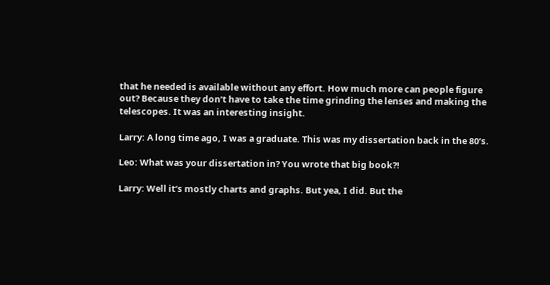that he needed is available without any effort. How much more can people figure out? Because they don’t have to take the time grinding the lenses and making the telescopes. It was an interesting insight.

Larry: A long time ago, I was a graduate. This was my dissertation back in the 80’s.

Leo: What was your dissertation in? You wrote that big book?!

Larry: Well it’s mostly charts and graphs. But yea, I did. But the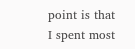point is that I spent most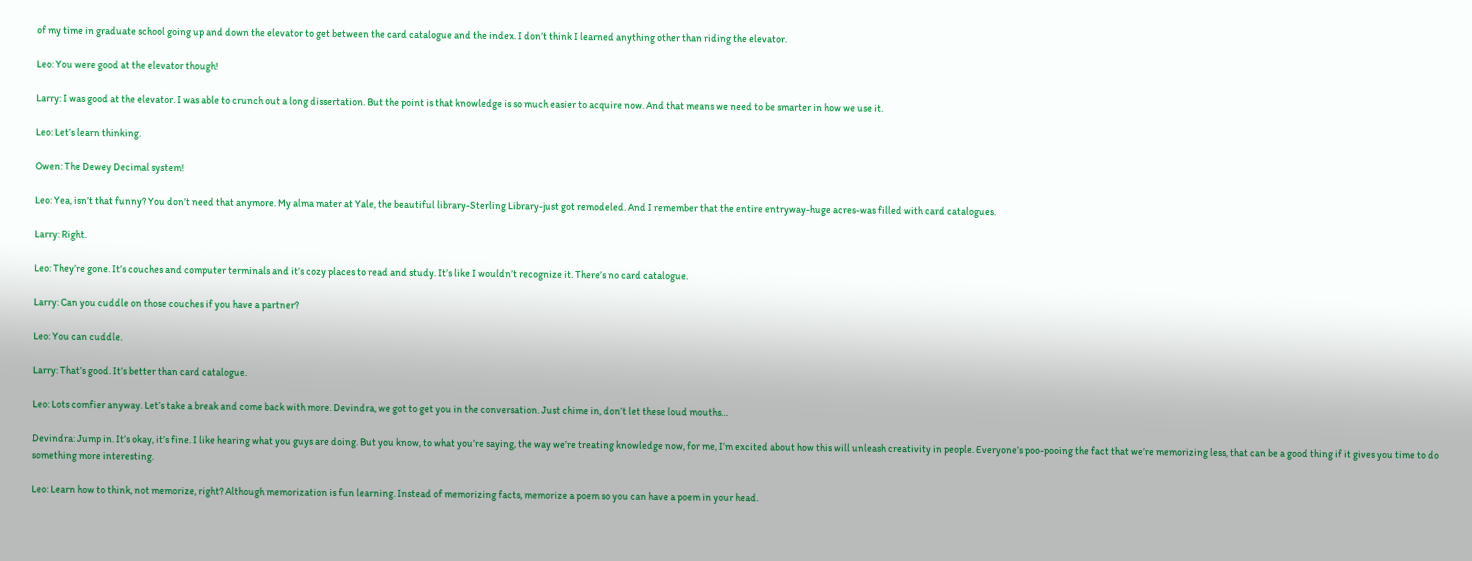of my time in graduate school going up and down the elevator to get between the card catalogue and the index. I don’t think I learned anything other than riding the elevator.

Leo: You were good at the elevator though!

Larry: I was good at the elevator. I was able to crunch out a long dissertation. But the point is that knowledge is so much easier to acquire now. And that means we need to be smarter in how we use it.

Leo: Let’s learn thinking.

Owen: The Dewey Decimal system!

Leo: Yea, isn’t that funny? You don’t need that anymore. My alma mater at Yale, the beautiful library-Sterling Library-just got remodeled. And I remember that the entire entryway-huge acres-was filled with card catalogues.

Larry: Right.

Leo: They’re gone. It’s couches and computer terminals and it’s cozy places to read and study. It’s like I wouldn’t recognize it. There’s no card catalogue.

Larry: Can you cuddle on those couches if you have a partner?

Leo: You can cuddle.

Larry: That’s good. It’s better than card catalogue.

Leo: Lots comfier anyway. Let’s take a break and come back with more. Devindra, we got to get you in the conversation. Just chime in, don’t let these loud mouths…

Devindra: Jump in. It’s okay, it’s fine. I like hearing what you guys are doing. But you know, to what you’re saying, the way we’re treating knowledge now, for me, I’m excited about how this will unleash creativity in people. Everyone’s poo-pooing the fact that we’re memorizing less, that can be a good thing if it gives you time to do something more interesting.

Leo: Learn how to think, not memorize, right? Although memorization is fun learning. Instead of memorizing facts, memorize a poem so you can have a poem in your head.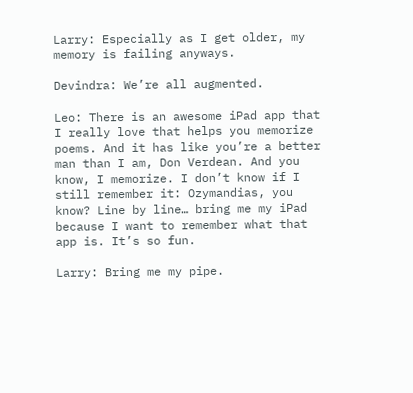Larry: Especially as I get older, my memory is failing anyways.

Devindra: We’re all augmented.

Leo: There is an awesome iPad app that I really love that helps you memorize poems. And it has like you’re a better man than I am, Don Verdean. And you know, I memorize. I don’t know if I still remember it: Ozymandias, you know? Line by line… bring me my iPad because I want to remember what that app is. It’s so fun.

Larry: Bring me my pipe.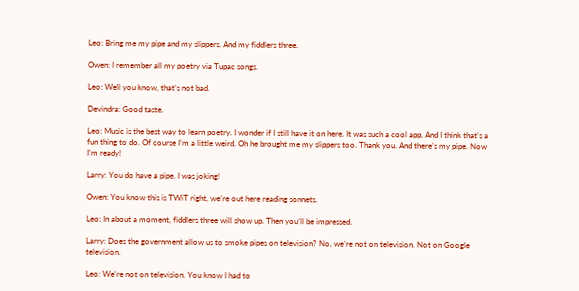Leo: Bring me my pipe and my slippers. And my fiddlers three.

Owen: I remember all my poetry via Tupac songs.

Leo: Well you know, that’s not bad.

Devindra: Good taste.

Leo: Music is the best way to learn poetry. I wonder if I still have it on here. It was such a cool app. And I think that’s a fun thing to do. Of course I’m a little weird. Oh he brought me my slippers too. Thank you. And there’s my pipe. Now I’m ready!

Larry: You do have a pipe. I was joking!

Owen: You know this is TWiT right, we’re out here reading sonnets.

Leo: In about a moment, fiddlers three will show up. Then you’ll be impressed.

Larry: Does the government allow us to smoke pipes on television? No, we’re not on television. Not on Google television.

Leo: We’re not on television. You know I had to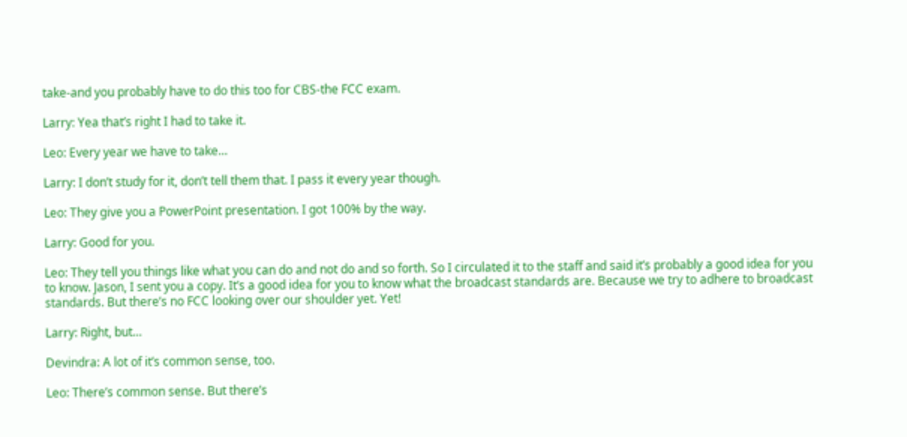take-and you probably have to do this too for CBS-the FCC exam.

Larry: Yea that’s right I had to take it.

Leo: Every year we have to take…

Larry: I don’t study for it, don’t tell them that. I pass it every year though.

Leo: They give you a PowerPoint presentation. I got 100% by the way.

Larry: Good for you.

Leo: They tell you things like what you can do and not do and so forth. So I circulated it to the staff and said it’s probably a good idea for you to know. Jason, I sent you a copy. It’s a good idea for you to know what the broadcast standards are. Because we try to adhere to broadcast standards. But there’s no FCC looking over our shoulder yet. Yet!

Larry: Right, but…

Devindra: A lot of it’s common sense, too.

Leo: There’s common sense. But there’s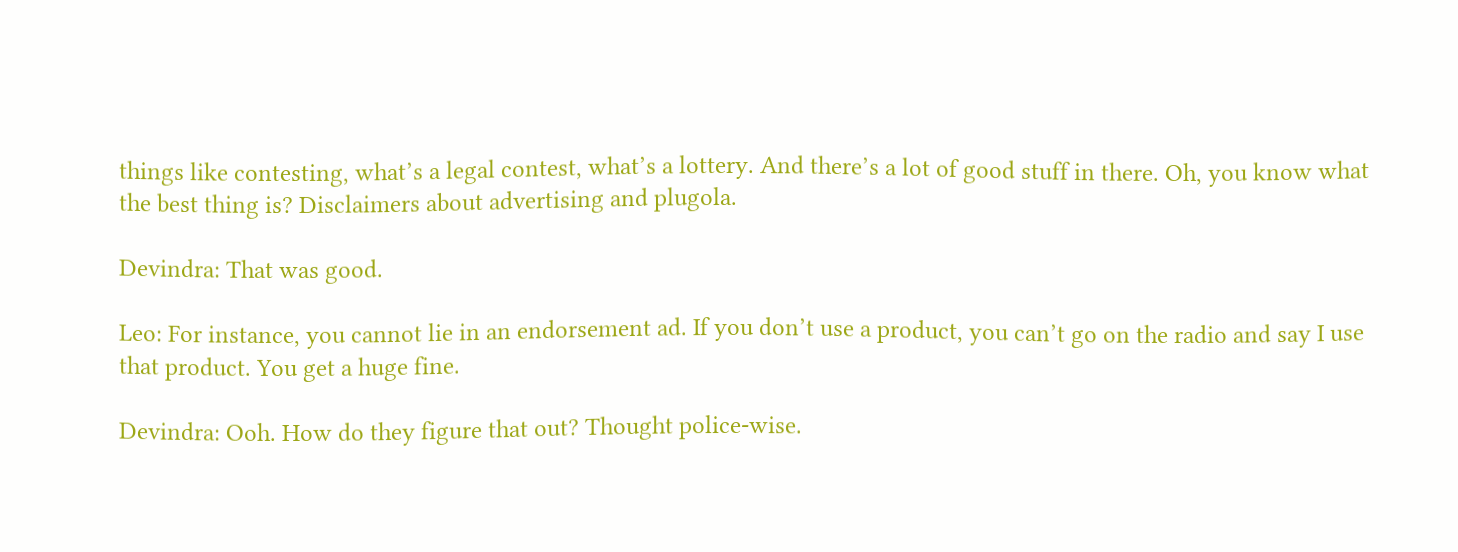things like contesting, what’s a legal contest, what’s a lottery. And there’s a lot of good stuff in there. Oh, you know what the best thing is? Disclaimers about advertising and plugola.

Devindra: That was good.

Leo: For instance, you cannot lie in an endorsement ad. If you don’t use a product, you can’t go on the radio and say I use that product. You get a huge fine.

Devindra: Ooh. How do they figure that out? Thought police-wise.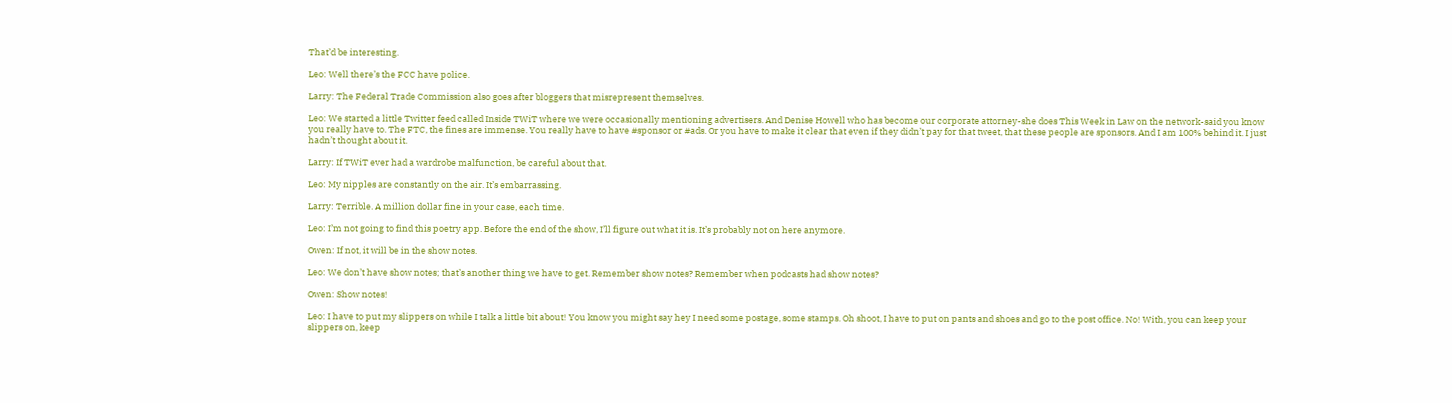That’d be interesting.

Leo: Well there’s the FCC have police.

Larry: The Federal Trade Commission also goes after bloggers that misrepresent themselves.

Leo: We started a little Twitter feed called Inside TWiT where we were occasionally mentioning advertisers. And Denise Howell who has become our corporate attorney-she does This Week in Law on the network-said you know you really have to. The FTC, the fines are immense. You really have to have #sponsor or #ads. Or you have to make it clear that even if they didn’t pay for that tweet, that these people are sponsors. And I am 100% behind it. I just hadn’t thought about it.

Larry: If TWiT ever had a wardrobe malfunction, be careful about that.

Leo: My nipples are constantly on the air. It’s embarrassing.

Larry: Terrible. A million dollar fine in your case, each time.

Leo: I’m not going to find this poetry app. Before the end of the show, I’ll figure out what it is. It’s probably not on here anymore.

Owen: If not, it will be in the show notes.

Leo: We don’t have show notes; that’s another thing we have to get. Remember show notes? Remember when podcasts had show notes?

Owen: Show notes!

Leo: I have to put my slippers on while I talk a little bit about! You know you might say hey I need some postage, some stamps. Oh shoot, I have to put on pants and shoes and go to the post office. No! With, you can keep your slippers on, keep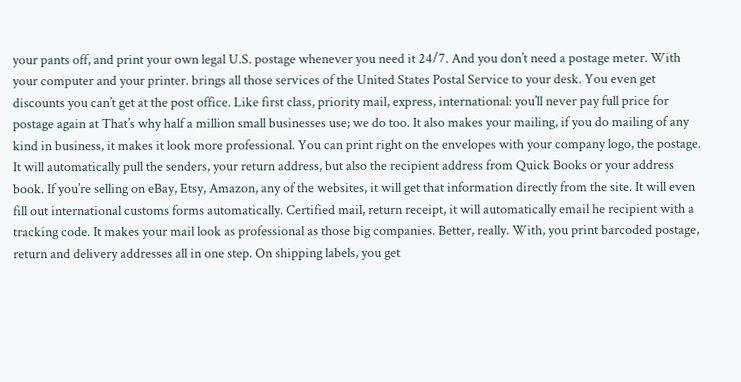your pants off, and print your own legal U.S. postage whenever you need it 24/7. And you don’t need a postage meter. With your computer and your printer. brings all those services of the United States Postal Service to your desk. You even get discounts you can’t get at the post office. Like first class, priority mail, express, international: you’ll never pay full price for postage again at That’s why half a million small businesses use; we do too. It also makes your mailing, if you do mailing of any kind in business, it makes it look more professional. You can print right on the envelopes with your company logo, the postage. It will automatically pull the senders, your return address, but also the recipient address from Quick Books or your address book. If you’re selling on eBay, Etsy, Amazon, any of the websites, it will get that information directly from the site. It will even fill out international customs forms automatically. Certified mail, return receipt, it will automatically email he recipient with a tracking code. It makes your mail look as professional as those big companies. Better, really. With, you print barcoded postage, return and delivery addresses all in one step. On shipping labels, you get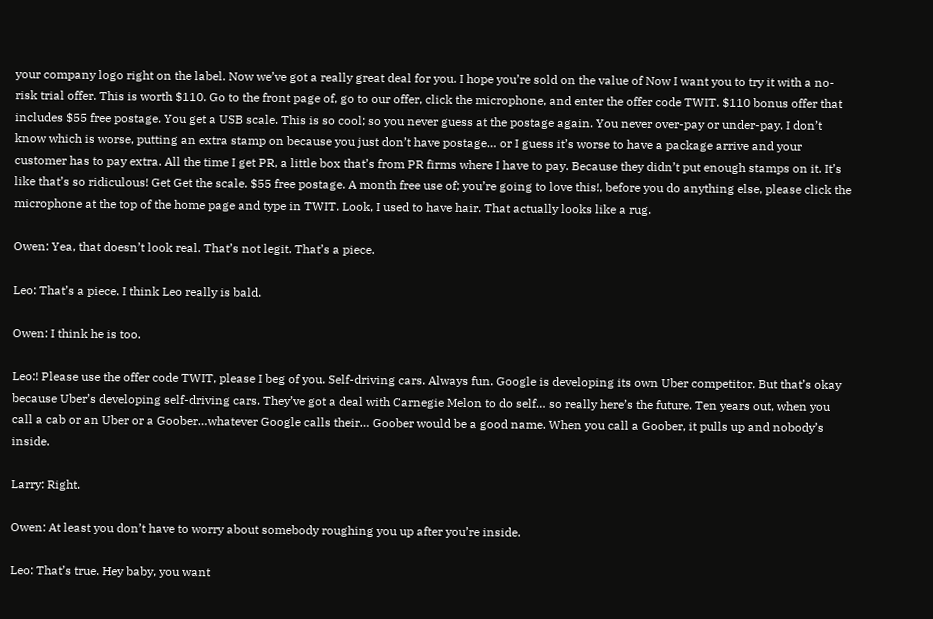your company logo right on the label. Now we’ve got a really great deal for you. I hope you’re sold on the value of Now I want you to try it with a no-risk trial offer. This is worth $110. Go to the front page of, go to our offer, click the microphone, and enter the offer code TWIT. $110 bonus offer that includes $55 free postage. You get a USB scale. This is so cool; so you never guess at the postage again. You never over-pay or under-pay. I don’t know which is worse, putting an extra stamp on because you just don’t have postage… or I guess it’s worse to have a package arrive and your customer has to pay extra. All the time I get PR, a little box that’s from PR firms where I have to pay. Because they didn’t put enough stamps on it. It’s like that’s so ridiculous! Get Get the scale. $55 free postage. A month free use of; you’re going to love this!, before you do anything else, please click the microphone at the top of the home page and type in TWIT. Look, I used to have hair. That actually looks like a rug.

Owen: Yea, that doesn’t look real. That’s not legit. That’s a piece.

Leo: That’s a piece. I think Leo really is bald.

Owen: I think he is too.

Leo:! Please use the offer code TWIT, please I beg of you. Self-driving cars. Always fun. Google is developing its own Uber competitor. But that’s okay because Uber’s developing self-driving cars. They’ve got a deal with Carnegie Melon to do self… so really here’s the future. Ten years out, when you call a cab or an Uber or a Goober…whatever Google calls their… Goober would be a good name. When you call a Goober, it pulls up and nobody’s inside.

Larry: Right.

Owen: At least you don’t have to worry about somebody roughing you up after you’re inside.

Leo: That’s true. Hey baby, you want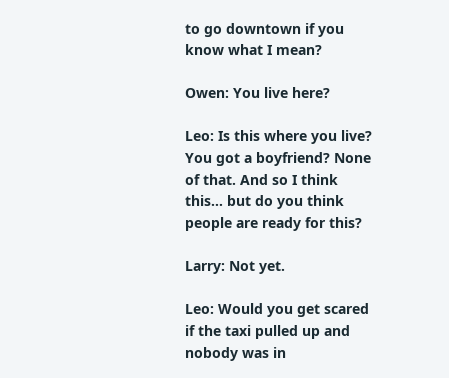to go downtown if you know what I mean?

Owen: You live here?

Leo: Is this where you live? You got a boyfriend? None of that. And so I think this… but do you think people are ready for this?

Larry: Not yet.

Leo: Would you get scared if the taxi pulled up and nobody was in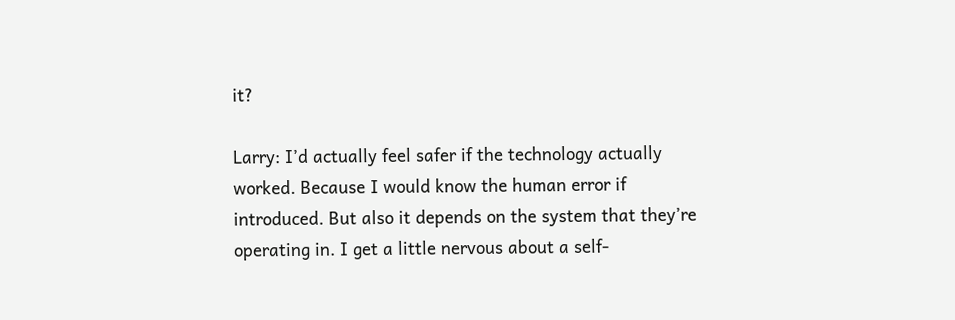it?

Larry: I’d actually feel safer if the technology actually worked. Because I would know the human error if introduced. But also it depends on the system that they’re operating in. I get a little nervous about a self-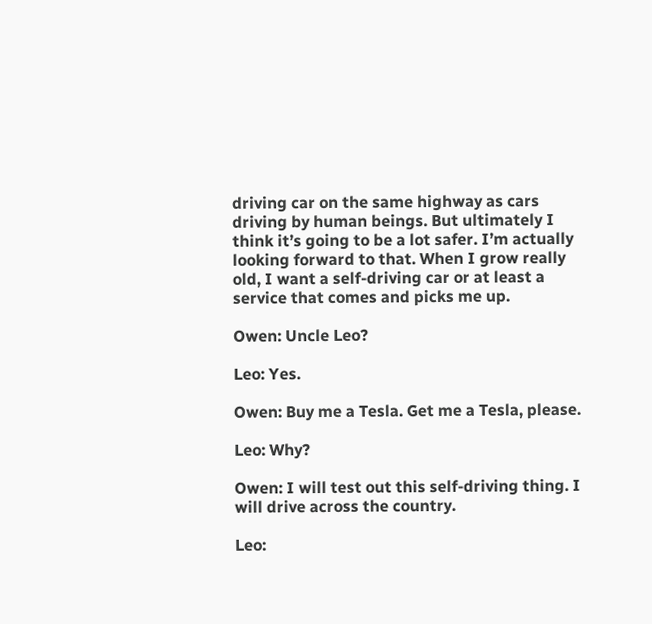driving car on the same highway as cars driving by human beings. But ultimately I think it’s going to be a lot safer. I’m actually looking forward to that. When I grow really old, I want a self-driving car or at least a service that comes and picks me up.

Owen: Uncle Leo?

Leo: Yes.

Owen: Buy me a Tesla. Get me a Tesla, please.

Leo: Why?

Owen: I will test out this self-driving thing. I will drive across the country.

Leo: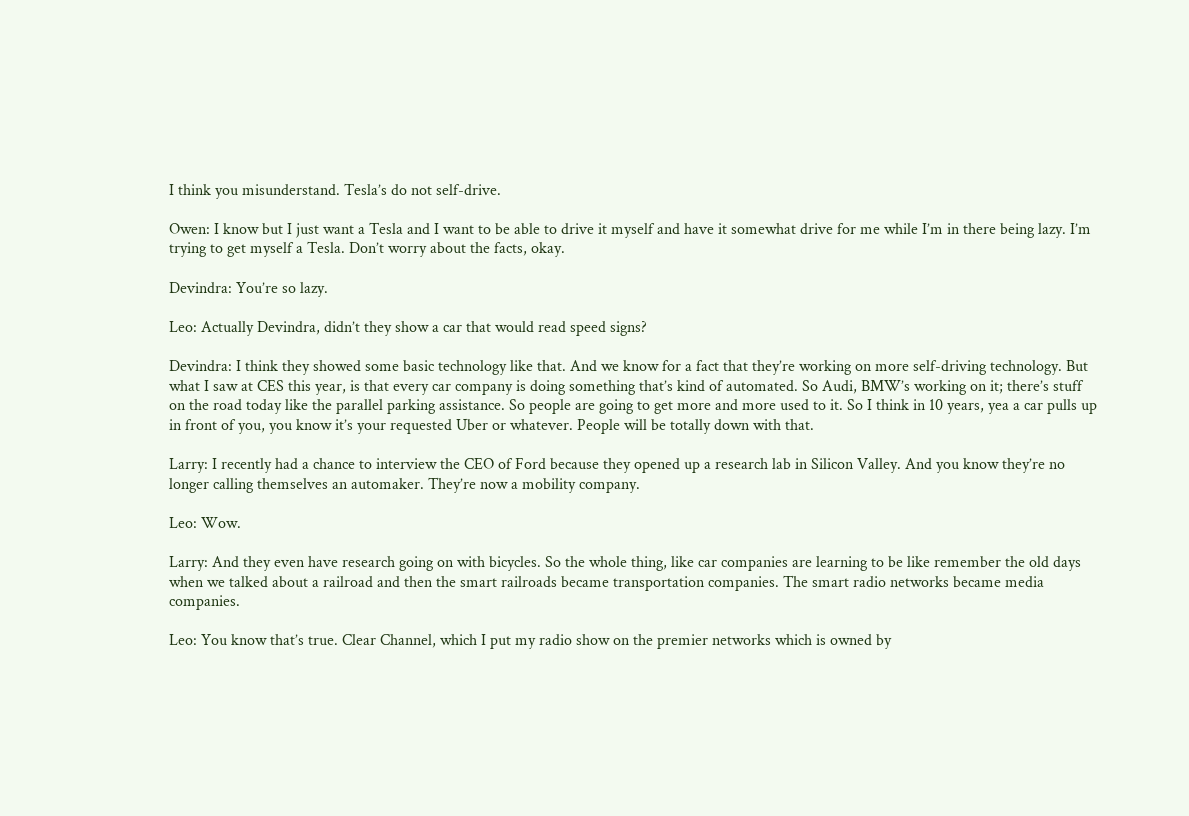I think you misunderstand. Tesla’s do not self-drive.

Owen: I know but I just want a Tesla and I want to be able to drive it myself and have it somewhat drive for me while I’m in there being lazy. I’m trying to get myself a Tesla. Don’t worry about the facts, okay.

Devindra: You’re so lazy.

Leo: Actually Devindra, didn’t they show a car that would read speed signs?

Devindra: I think they showed some basic technology like that. And we know for a fact that they’re working on more self-driving technology. But what I saw at CES this year, is that every car company is doing something that’s kind of automated. So Audi, BMW’s working on it; there’s stuff on the road today like the parallel parking assistance. So people are going to get more and more used to it. So I think in 10 years, yea a car pulls up in front of you, you know it’s your requested Uber or whatever. People will be totally down with that.

Larry: I recently had a chance to interview the CEO of Ford because they opened up a research lab in Silicon Valley. And you know they’re no longer calling themselves an automaker. They’re now a mobility company.

Leo: Wow.

Larry: And they even have research going on with bicycles. So the whole thing, like car companies are learning to be like remember the old days when we talked about a railroad and then the smart railroads became transportation companies. The smart radio networks became media companies.

Leo: You know that’s true. Clear Channel, which I put my radio show on the premier networks which is owned by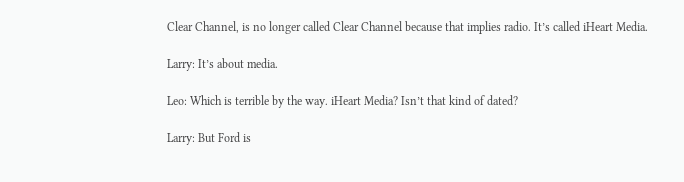Clear Channel, is no longer called Clear Channel because that implies radio. It’s called iHeart Media.

Larry: It’s about media.

Leo: Which is terrible by the way. iHeart Media? Isn’t that kind of dated?

Larry: But Ford is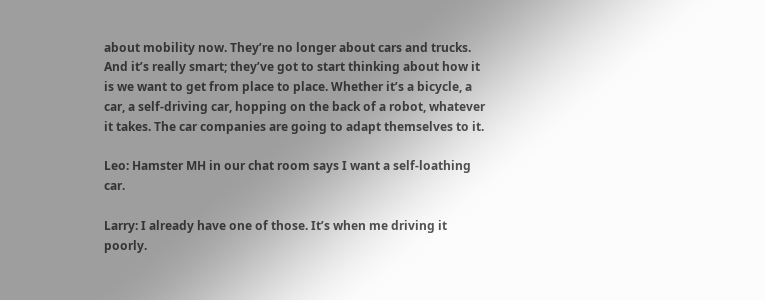about mobility now. They’re no longer about cars and trucks. And it’s really smart; they’ve got to start thinking about how it is we want to get from place to place. Whether it’s a bicycle, a car, a self-driving car, hopping on the back of a robot, whatever it takes. The car companies are going to adapt themselves to it.

Leo: Hamster MH in our chat room says I want a self-loathing car.

Larry: I already have one of those. It’s when me driving it poorly.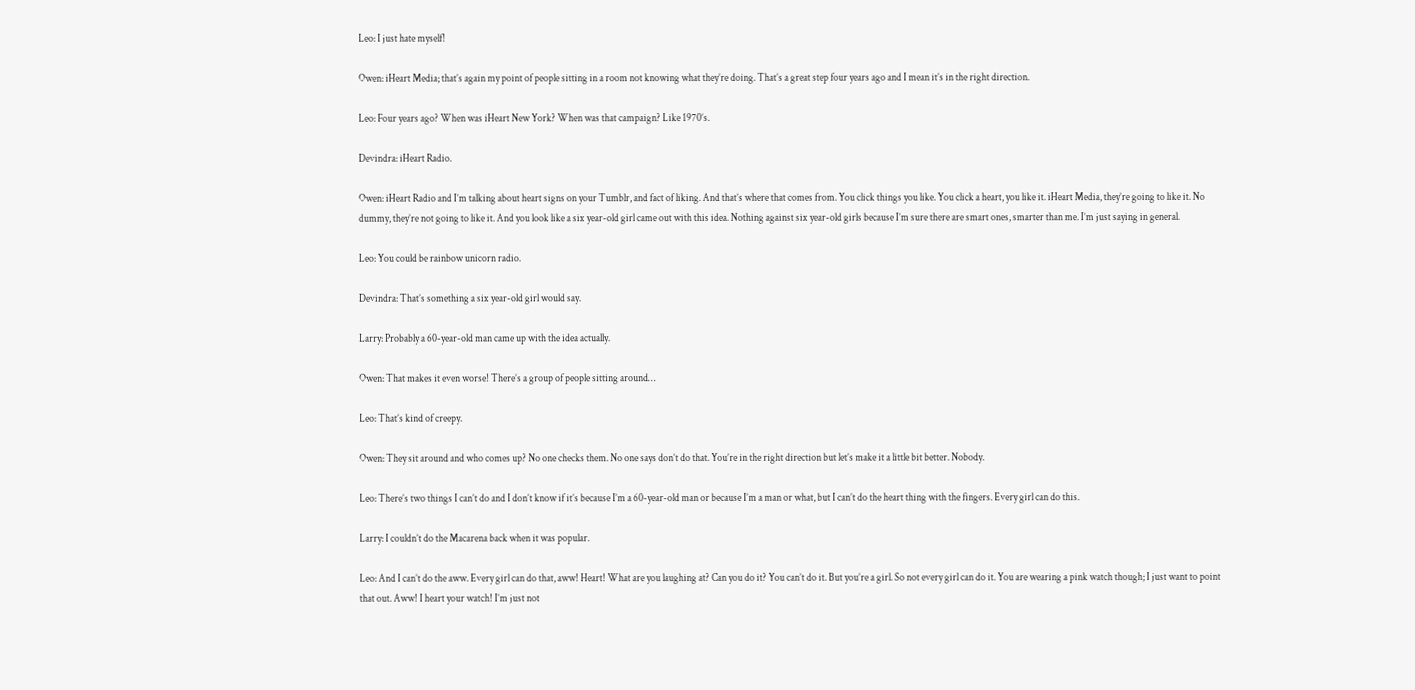Leo: I just hate myself!

Owen: iHeart Media; that’s again my point of people sitting in a room not knowing what they’re doing. That’s a great step four years ago and I mean it’s in the right direction.

Leo: Four years ago? When was iHeart New York? When was that campaign? Like 1970’s.

Devindra: iHeart Radio.

Owen: iHeart Radio and I’m talking about heart signs on your Tumblr, and fact of liking. And that’s where that comes from. You click things you like. You click a heart, you like it. iHeart Media, they’re going to like it. No dummy, they’re not going to like it. And you look like a six year-old girl came out with this idea. Nothing against six year-old girls because I’m sure there are smart ones, smarter than me. I’m just saying in general.

Leo: You could be rainbow unicorn radio.

Devindra: That’s something a six year-old girl would say.

Larry: Probably a 60-year-old man came up with the idea actually.

Owen: That makes it even worse! There’s a group of people sitting around…

Leo: That’s kind of creepy.

Owen: They sit around and who comes up? No one checks them. No one says don’t do that. You’re in the right direction but let’s make it a little bit better. Nobody.

Leo: There’s two things I can’t do and I don’t know if it’s because I’m a 60-year-old man or because I’m a man or what, but I can’t do the heart thing with the fingers. Every girl can do this.

Larry: I couldn’t do the Macarena back when it was popular.

Leo: And I can’t do the aww. Every girl can do that, aww! Heart! What are you laughing at? Can you do it? You can’t do it. But you’re a girl. So not every girl can do it. You are wearing a pink watch though; I just want to point that out. Aww! I heart your watch! I’m just not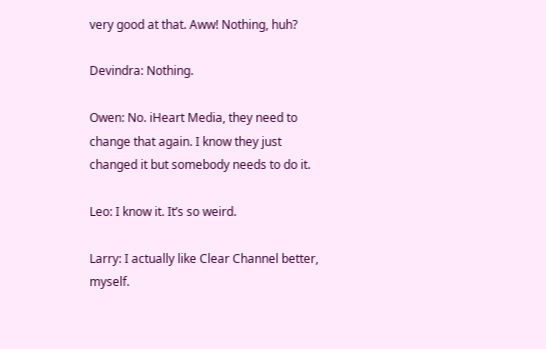very good at that. Aww! Nothing, huh?

Devindra: Nothing.

Owen: No. iHeart Media, they need to change that again. I know they just changed it but somebody needs to do it.

Leo: I know it. It’s so weird.

Larry: I actually like Clear Channel better, myself.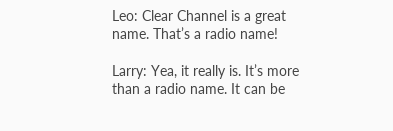Leo: Clear Channel is a great name. That’s a radio name!

Larry: Yea, it really is. It’s more than a radio name. It can be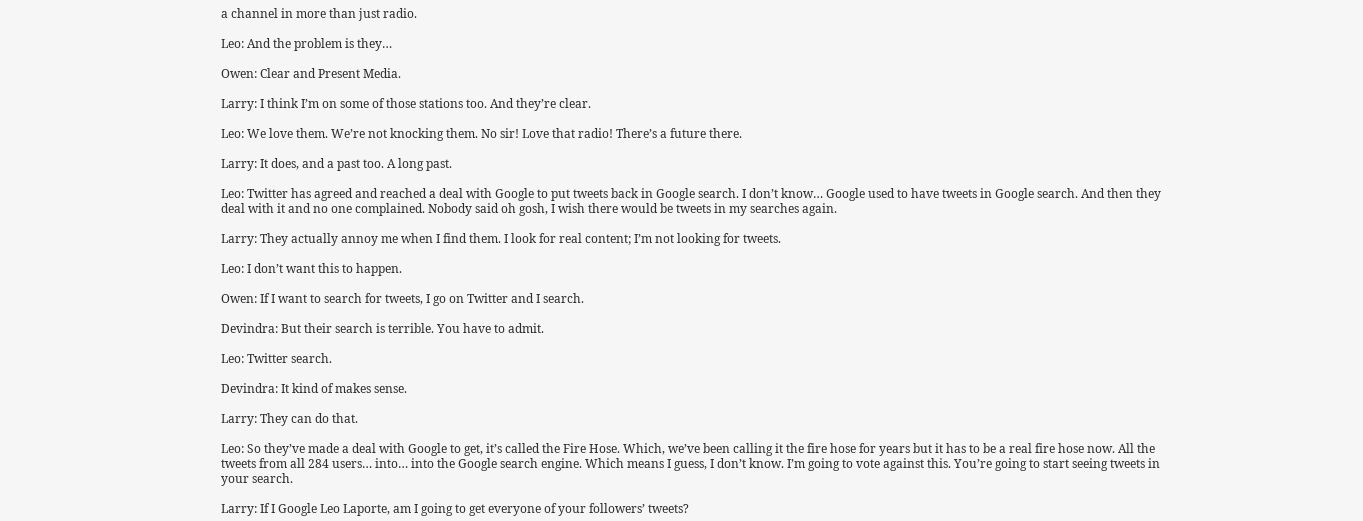a channel in more than just radio.

Leo: And the problem is they…

Owen: Clear and Present Media.

Larry: I think I’m on some of those stations too. And they’re clear.

Leo: We love them. We’re not knocking them. No sir! Love that radio! There’s a future there.

Larry: It does, and a past too. A long past.

Leo: Twitter has agreed and reached a deal with Google to put tweets back in Google search. I don’t know… Google used to have tweets in Google search. And then they deal with it and no one complained. Nobody said oh gosh, I wish there would be tweets in my searches again.

Larry: They actually annoy me when I find them. I look for real content; I’m not looking for tweets.

Leo: I don’t want this to happen.

Owen: If I want to search for tweets, I go on Twitter and I search.

Devindra: But their search is terrible. You have to admit.

Leo: Twitter search.

Devindra: It kind of makes sense.

Larry: They can do that.

Leo: So they’ve made a deal with Google to get, it’s called the Fire Hose. Which, we’ve been calling it the fire hose for years but it has to be a real fire hose now. All the tweets from all 284 users… into… into the Google search engine. Which means I guess, I don’t know. I’m going to vote against this. You’re going to start seeing tweets in your search.

Larry: If I Google Leo Laporte, am I going to get everyone of your followers’ tweets?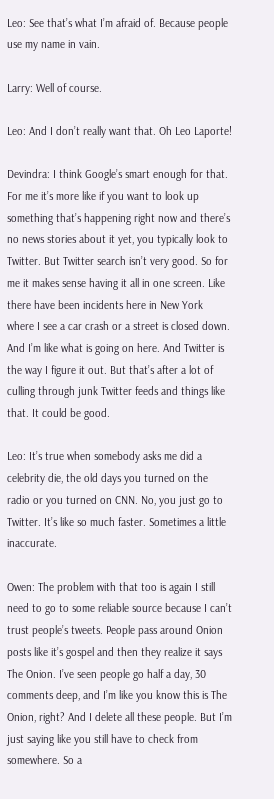Leo: See that’s what I’m afraid of. Because people use my name in vain.

Larry: Well of course.

Leo: And I don’t really want that. Oh Leo Laporte!

Devindra: I think Google’s smart enough for that. For me it’s more like if you want to look up something that’s happening right now and there’s no news stories about it yet, you typically look to Twitter. But Twitter search isn’t very good. So for me it makes sense having it all in one screen. Like there have been incidents here in New York where I see a car crash or a street is closed down. And I’m like what is going on here. And Twitter is the way I figure it out. But that’s after a lot of culling through junk Twitter feeds and things like that. It could be good.

Leo: It’s true when somebody asks me did a celebrity die, the old days you turned on the radio or you turned on CNN. No, you just go to Twitter. It’s like so much faster. Sometimes a little inaccurate.

Owen: The problem with that too is again I still need to go to some reliable source because I can’t trust people’s tweets. People pass around Onion posts like it’s gospel and then they realize it says The Onion. I’ve seen people go half a day, 30 comments deep, and I’m like you know this is The Onion, right? And I delete all these people. But I’m just saying like you still have to check from somewhere. So a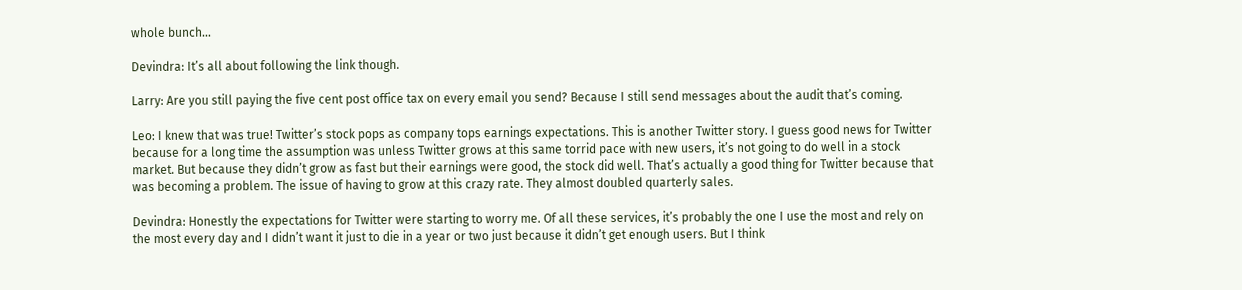whole bunch…

Devindra: It’s all about following the link though.

Larry: Are you still paying the five cent post office tax on every email you send? Because I still send messages about the audit that’s coming.

Leo: I knew that was true! Twitter’s stock pops as company tops earnings expectations. This is another Twitter story. I guess good news for Twitter because for a long time the assumption was unless Twitter grows at this same torrid pace with new users, it’s not going to do well in a stock market. But because they didn’t grow as fast but their earnings were good, the stock did well. That’s actually a good thing for Twitter because that was becoming a problem. The issue of having to grow at this crazy rate. They almost doubled quarterly sales.

Devindra: Honestly the expectations for Twitter were starting to worry me. Of all these services, it’s probably the one I use the most and rely on the most every day and I didn’t want it just to die in a year or two just because it didn’t get enough users. But I think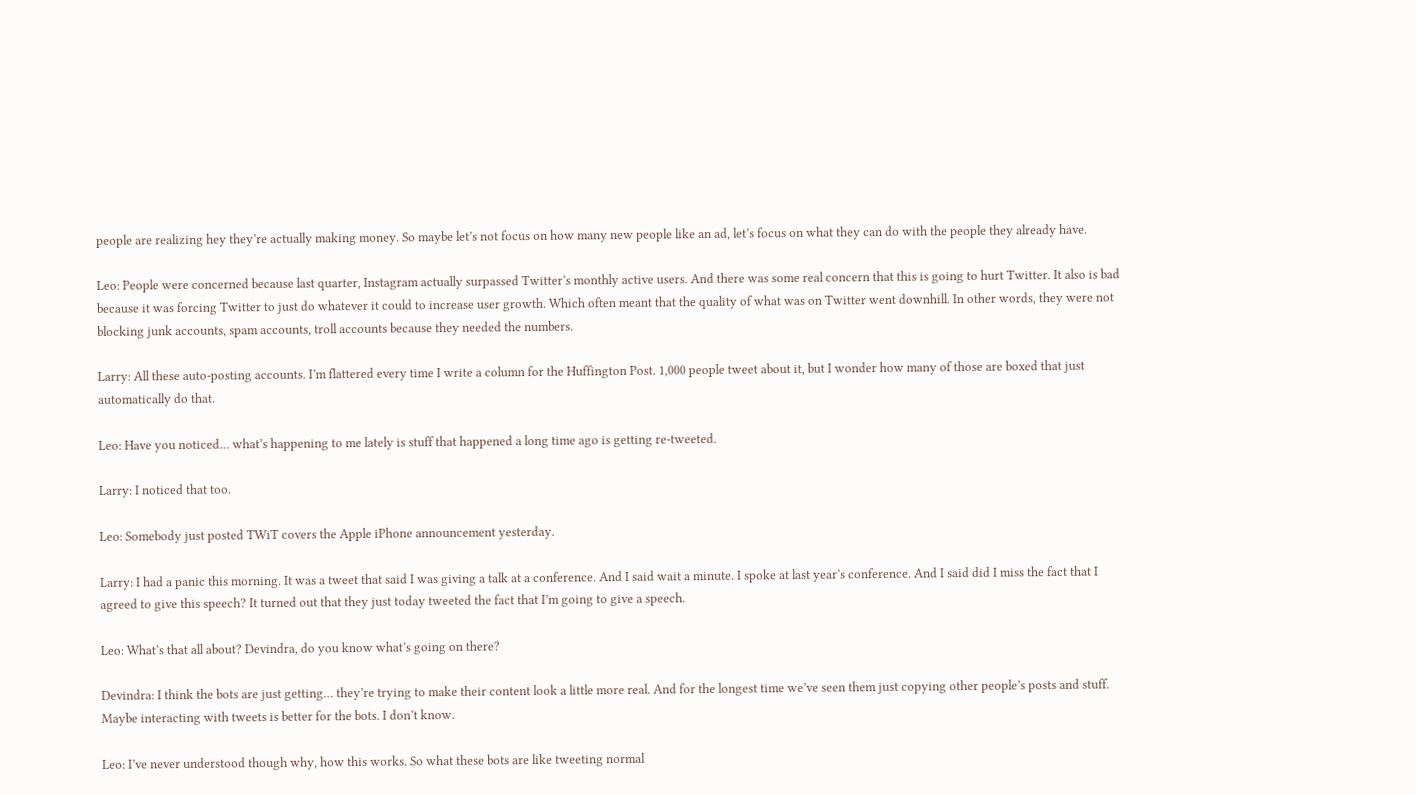people are realizing hey they’re actually making money. So maybe let’s not focus on how many new people like an ad, let’s focus on what they can do with the people they already have.

Leo: People were concerned because last quarter, Instagram actually surpassed Twitter’s monthly active users. And there was some real concern that this is going to hurt Twitter. It also is bad because it was forcing Twitter to just do whatever it could to increase user growth. Which often meant that the quality of what was on Twitter went downhill. In other words, they were not blocking junk accounts, spam accounts, troll accounts because they needed the numbers.

Larry: All these auto-posting accounts. I’m flattered every time I write a column for the Huffington Post. 1,000 people tweet about it, but I wonder how many of those are boxed that just automatically do that.

Leo: Have you noticed… what’s happening to me lately is stuff that happened a long time ago is getting re-tweeted.

Larry: I noticed that too.

Leo: Somebody just posted TWiT covers the Apple iPhone announcement yesterday.

Larry: I had a panic this morning. It was a tweet that said I was giving a talk at a conference. And I said wait a minute. I spoke at last year’s conference. And I said did I miss the fact that I agreed to give this speech? It turned out that they just today tweeted the fact that I’m going to give a speech.

Leo: What’s that all about? Devindra, do you know what’s going on there?

Devindra: I think the bots are just getting… they’re trying to make their content look a little more real. And for the longest time we’ve seen them just copying other people’s posts and stuff. Maybe interacting with tweets is better for the bots. I don’t know.

Leo: I’ve never understood though why, how this works. So what these bots are like tweeting normal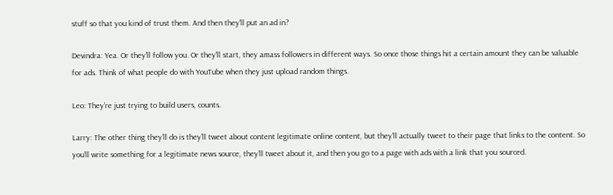stuff so that you kind of trust them. And then they’ll put an ad in?

Devindra: Yea. Or they’ll follow you. Or they’ll start, they amass followers in different ways. So once those things hit a certain amount they can be valuable for ads. Think of what people do with YouTube when they just upload random things.

Leo: They’re just trying to build users, counts.

Larry: The other thing they’ll do is they’ll tweet about content legitimate online content, but they’ll actually tweet to their page that links to the content. So you’ll write something for a legitimate news source, they’ll tweet about it, and then you go to a page with ads with a link that you sourced.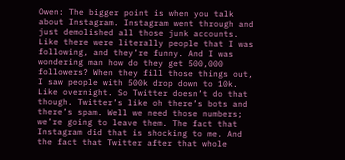Owen: The bigger point is when you talk about Instagram. Instagram went through and just demolished all those junk accounts. Like there were literally people that I was following, and they’re funny. And I was wondering man how do they get 500,000 followers? When they fill those things out, I saw people with 500k drop down to 10k. Like overnight. So Twitter doesn’t do that though. Twitter’s like oh there’s bots and there’s spam. Well we need those numbers; we’re going to leave them. The fact that Instagram did that is shocking to me. And the fact that Twitter after that whole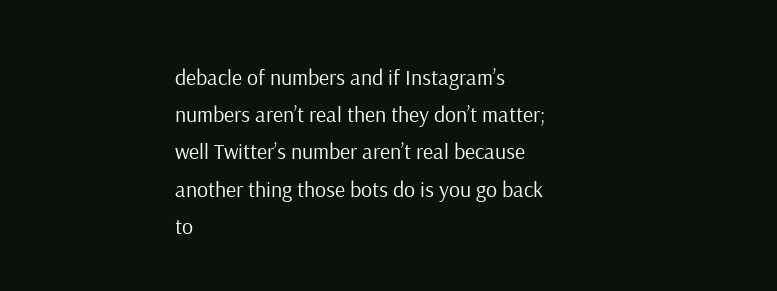debacle of numbers and if Instagram’s numbers aren’t real then they don’t matter; well Twitter’s number aren’t real because another thing those bots do is you go back to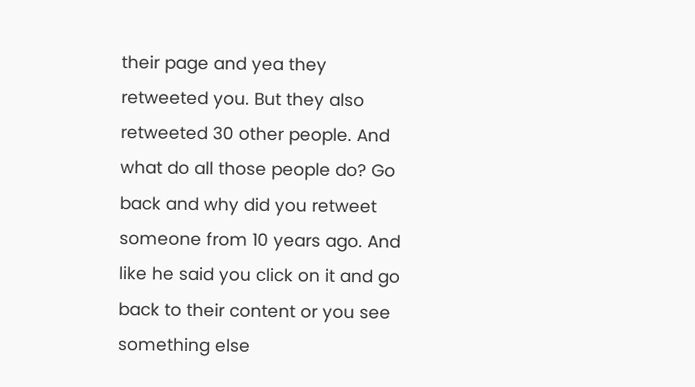their page and yea they retweeted you. But they also retweeted 30 other people. And what do all those people do? Go back and why did you retweet someone from 10 years ago. And like he said you click on it and go back to their content or you see something else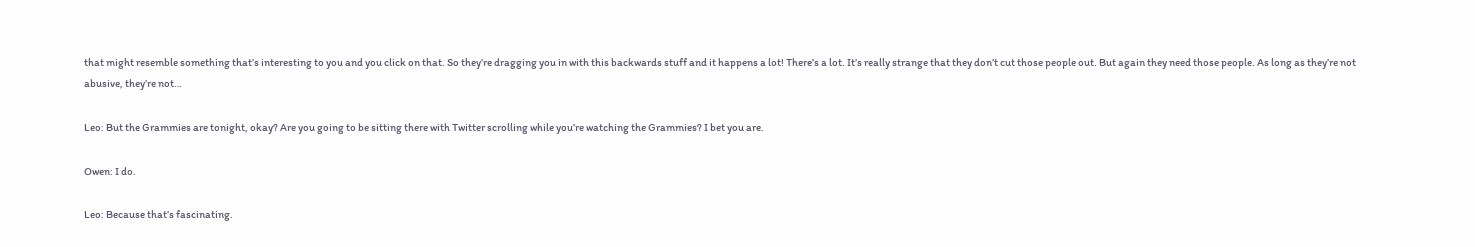that might resemble something that’s interesting to you and you click on that. So they’re dragging you in with this backwards stuff and it happens a lot! There’s a lot. It’s really strange that they don’t cut those people out. But again they need those people. As long as they’re not abusive, they’re not…

Leo: But the Grammies are tonight, okay? Are you going to be sitting there with Twitter scrolling while you’re watching the Grammies? I bet you are.

Owen: I do.

Leo: Because that’s fascinating.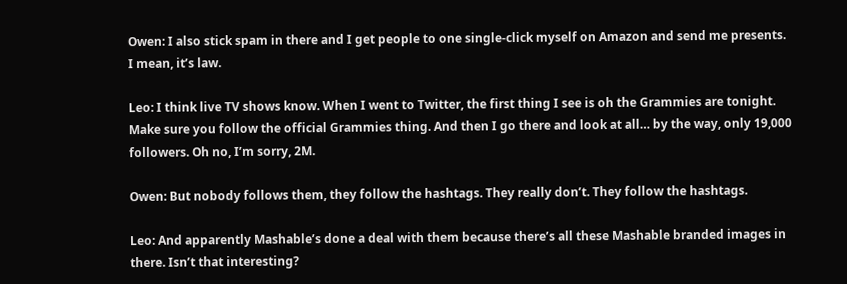Owen: I also stick spam in there and I get people to one single-click myself on Amazon and send me presents. I mean, it’s law.

Leo: I think live TV shows know. When I went to Twitter, the first thing I see is oh the Grammies are tonight. Make sure you follow the official Grammies thing. And then I go there and look at all… by the way, only 19,000 followers. Oh no, I’m sorry, 2M.

Owen: But nobody follows them, they follow the hashtags. They really don’t. They follow the hashtags.

Leo: And apparently Mashable’s done a deal with them because there’s all these Mashable branded images in there. Isn’t that interesting?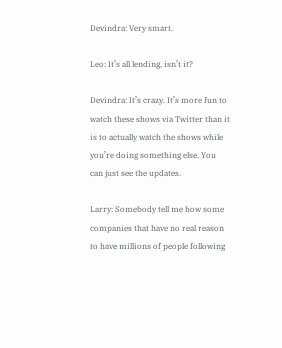Devindra: Very smart.

Leo: It’s all lending, isn’t it?

Devindra: It’s crazy. It’s more fun to watch these shows via Twitter than it is to actually watch the shows while you’re doing something else. You can just see the updates.

Larry: Somebody tell me how some companies that have no real reason to have millions of people following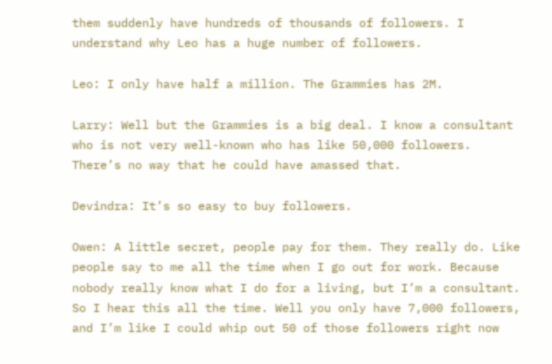them suddenly have hundreds of thousands of followers. I understand why Leo has a huge number of followers.

Leo: I only have half a million. The Grammies has 2M.

Larry: Well but the Grammies is a big deal. I know a consultant who is not very well-known who has like 50,000 followers. There’s no way that he could have amassed that.

Devindra: It’s so easy to buy followers.

Owen: A little secret, people pay for them. They really do. Like people say to me all the time when I go out for work. Because nobody really know what I do for a living, but I’m a consultant. So I hear this all the time. Well you only have 7,000 followers, and I’m like I could whip out 50 of those followers right now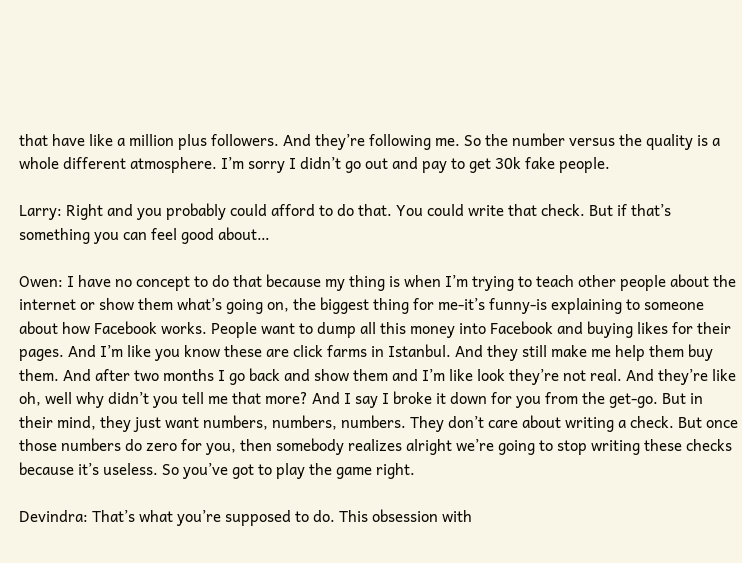that have like a million plus followers. And they’re following me. So the number versus the quality is a whole different atmosphere. I’m sorry I didn’t go out and pay to get 30k fake people.

Larry: Right and you probably could afford to do that. You could write that check. But if that’s something you can feel good about…

Owen: I have no concept to do that because my thing is when I’m trying to teach other people about the internet or show them what’s going on, the biggest thing for me-it’s funny-is explaining to someone about how Facebook works. People want to dump all this money into Facebook and buying likes for their pages. And I’m like you know these are click farms in Istanbul. And they still make me help them buy them. And after two months I go back and show them and I’m like look they’re not real. And they’re like oh, well why didn’t you tell me that more? And I say I broke it down for you from the get-go. But in their mind, they just want numbers, numbers, numbers. They don’t care about writing a check. But once those numbers do zero for you, then somebody realizes alright we’re going to stop writing these checks because it’s useless. So you’ve got to play the game right.

Devindra: That’s what you’re supposed to do. This obsession with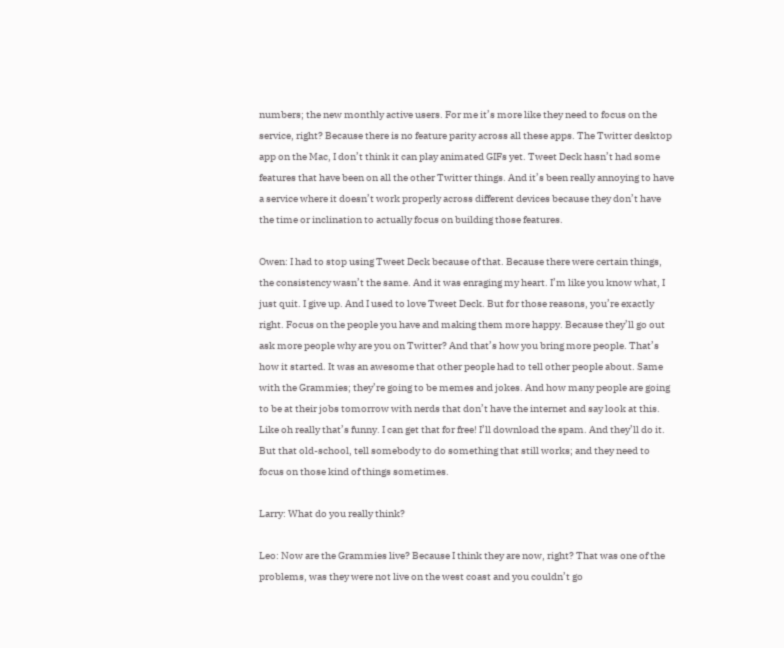numbers; the new monthly active users. For me it’s more like they need to focus on the service, right? Because there is no feature parity across all these apps. The Twitter desktop app on the Mac, I don’t think it can play animated GIFs yet. Tweet Deck hasn’t had some features that have been on all the other Twitter things. And it’s been really annoying to have a service where it doesn’t work properly across different devices because they don’t have the time or inclination to actually focus on building those features.

Owen: I had to stop using Tweet Deck because of that. Because there were certain things, the consistency wasn’t the same. And it was enraging my heart. I’m like you know what, I just quit. I give up. And I used to love Tweet Deck. But for those reasons, you’re exactly right. Focus on the people you have and making them more happy. Because they’ll go out ask more people why are you on Twitter? And that’s how you bring more people. That’s how it started. It was an awesome that other people had to tell other people about. Same with the Grammies; they’re going to be memes and jokes. And how many people are going to be at their jobs tomorrow with nerds that don’t have the internet and say look at this. Like oh really that’s funny. I can get that for free! I’ll download the spam. And they’ll do it. But that old-school, tell somebody to do something that still works; and they need to focus on those kind of things sometimes.

Larry: What do you really think?

Leo: Now are the Grammies live? Because I think they are now, right? That was one of the problems, was they were not live on the west coast and you couldn’t go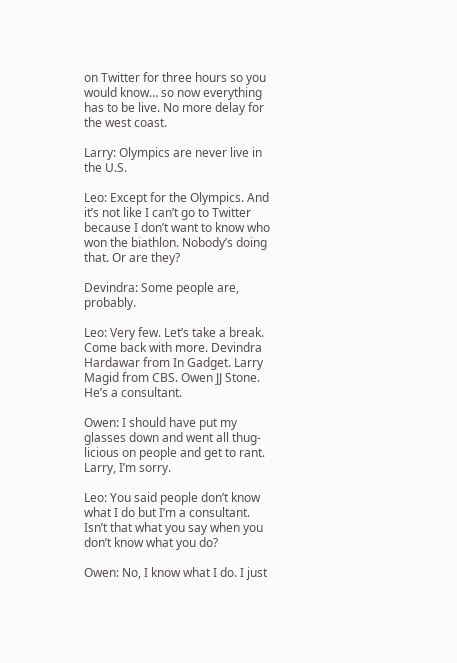on Twitter for three hours so you would know… so now everything has to be live. No more delay for the west coast.

Larry: Olympics are never live in the U.S.

Leo: Except for the Olympics. And it’s not like I can’t go to Twitter because I don’t want to know who won the biathlon. Nobody’s doing that. Or are they?

Devindra: Some people are, probably.

Leo: Very few. Let’s take a break. Come back with more. Devindra Hardawar from In Gadget. Larry Magid from CBS. Owen JJ Stone. He’s a consultant.

Owen: I should have put my glasses down and went all thug-licious on people and get to rant. Larry, I’m sorry.

Leo: You said people don’t know what I do but I’m a consultant. Isn’t that what you say when you don’t know what you do?

Owen: No, I know what I do. I just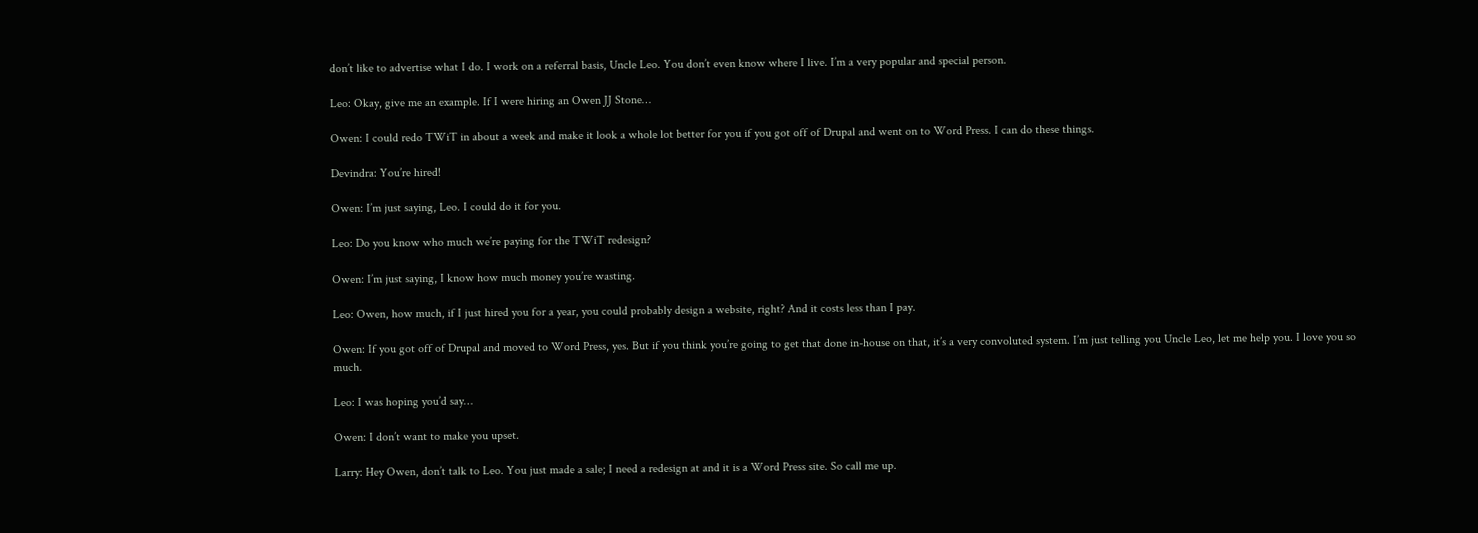don’t like to advertise what I do. I work on a referral basis, Uncle Leo. You don’t even know where I live. I’m a very popular and special person.

Leo: Okay, give me an example. If I were hiring an Owen JJ Stone…

Owen: I could redo TWiT in about a week and make it look a whole lot better for you if you got off of Drupal and went on to Word Press. I can do these things.

Devindra: You’re hired!

Owen: I’m just saying, Leo. I could do it for you.

Leo: Do you know who much we’re paying for the TWiT redesign?

Owen: I’m just saying, I know how much money you’re wasting.

Leo: Owen, how much, if I just hired you for a year, you could probably design a website, right? And it costs less than I pay.

Owen: If you got off of Drupal and moved to Word Press, yes. But if you think you’re going to get that done in-house on that, it’s a very convoluted system. I’m just telling you Uncle Leo, let me help you. I love you so much.

Leo: I was hoping you’d say…

Owen: I don’t want to make you upset.

Larry: Hey Owen, don’t talk to Leo. You just made a sale; I need a redesign at and it is a Word Press site. So call me up.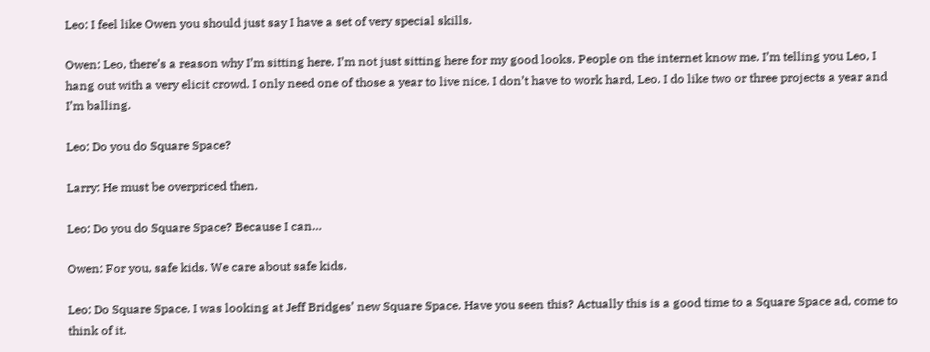Leo: I feel like Owen you should just say I have a set of very special skills.

Owen: Leo, there’s a reason why I’m sitting here. I’m not just sitting here for my good looks. People on the internet know me. I’m telling you Leo, I hang out with a very elicit crowd. I only need one of those a year to live nice. I don’t have to work hard, Leo. I do like two or three projects a year and I’m balling.

Leo: Do you do Square Space?

Larry: He must be overpriced then.

Leo: Do you do Square Space? Because I can…

Owen: For you, safe kids. We care about safe kids.

Leo: Do Square Space. I was looking at Jeff Bridges’ new Square Space. Have you seen this? Actually this is a good time to a Square Space ad, come to think of it.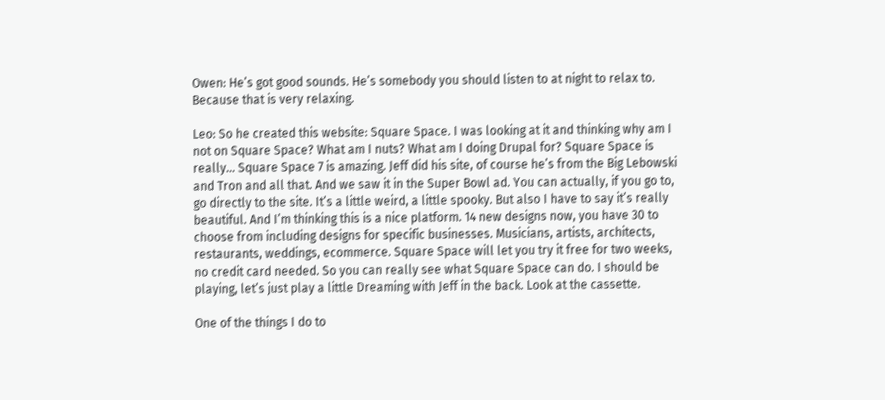Owen: He’s got good sounds. He’s somebody you should listen to at night to relax to. Because that is very relaxing.

Leo: So he created this website: Square Space. I was looking at it and thinking why am I not on Square Space? What am I nuts? What am I doing Drupal for? Square Space is really… Square Space 7 is amazing. Jeff did his site, of course he’s from the Big Lebowski and Tron and all that. And we saw it in the Super Bowl ad. You can actually, if you go to, go directly to the site. It’s a little weird, a little spooky. But also I have to say it’s really beautiful. And I’m thinking this is a nice platform. 14 new designs now, you have 30 to choose from including designs for specific businesses. Musicians, artists, architects, restaurants, weddings, ecommerce. Square Space will let you try it free for two weeks, no credit card needed. So you can really see what Square Space can do. I should be playing, let’s just play a little Dreaming with Jeff in the back. Look at the cassette.

One of the things I do to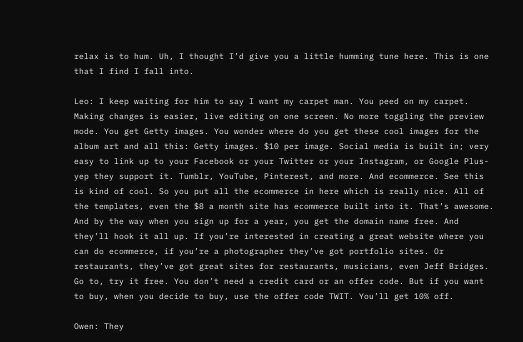relax is to hum. Uh, I thought I’d give you a little humming tune here. This is one that I find I fall into.

Leo: I keep waiting for him to say I want my carpet man. You peed on my carpet. Making changes is easier, live editing on one screen. No more toggling the preview mode. You get Getty images. You wonder where do you get these cool images for the album art and all this: Getty images. $10 per image. Social media is built in; very easy to link up to your Facebook or your Twitter or your Instagram, or Google Plus-yep they support it. Tumblr, YouTube, Pinterest, and more. And ecommerce. See this is kind of cool. So you put all the ecommerce in here which is really nice. All of the templates, even the $8 a month site has ecommerce built into it. That’s awesome. And by the way when you sign up for a year, you get the domain name free. And they’ll hook it all up. If you’re interested in creating a great website where you can do ecommerce, if you’re a photographer they’ve got portfolio sites. Or restaurants, they’ve got great sites for restaurants, musicians, even Jeff Bridges. Go to, try it free. You don’t need a credit card or an offer code. But if you want to buy, when you decide to buy, use the offer code TWIT. You’ll get 10% off.

Owen: They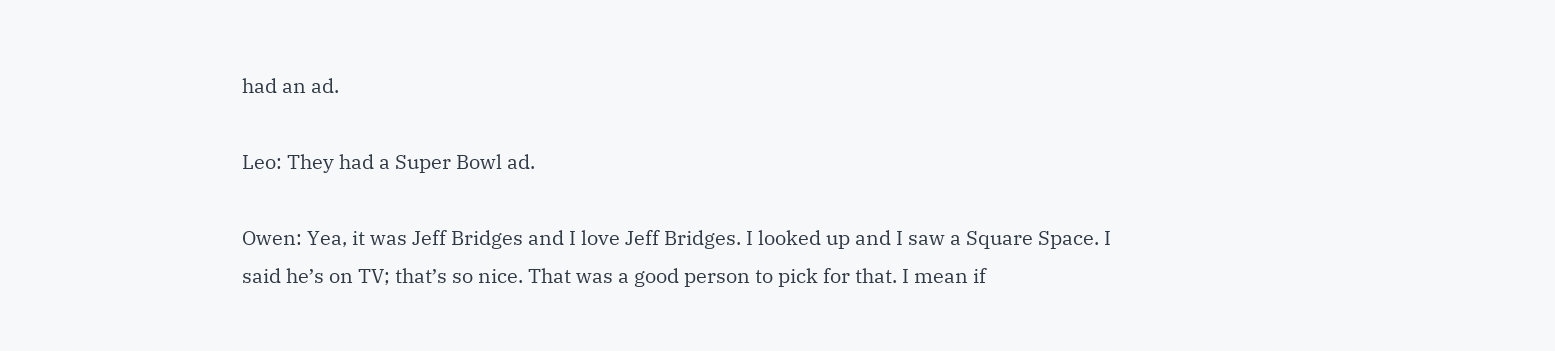had an ad.

Leo: They had a Super Bowl ad.

Owen: Yea, it was Jeff Bridges and I love Jeff Bridges. I looked up and I saw a Square Space. I said he’s on TV; that’s so nice. That was a good person to pick for that. I mean if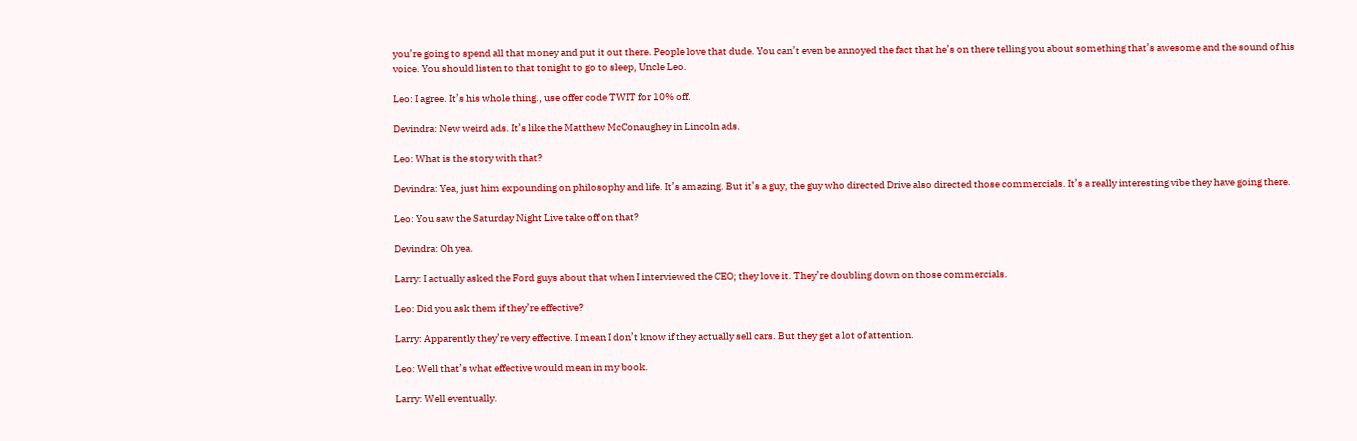you’re going to spend all that money and put it out there. People love that dude. You can’t even be annoyed the fact that he’s on there telling you about something that’s awesome and the sound of his voice. You should listen to that tonight to go to sleep, Uncle Leo.

Leo: I agree. It’s his whole thing., use offer code TWIT for 10% off.

Devindra: New weird ads. It’s like the Matthew McConaughey in Lincoln ads.

Leo: What is the story with that?

Devindra: Yea, just him expounding on philosophy and life. It’s amazing. But it’s a guy, the guy who directed Drive also directed those commercials. It’s a really interesting vibe they have going there.

Leo: You saw the Saturday Night Live take off on that?

Devindra: Oh yea.

Larry: I actually asked the Ford guys about that when I interviewed the CEO; they love it. They’re doubling down on those commercials.

Leo: Did you ask them if they’re effective?

Larry: Apparently they’re very effective. I mean I don’t know if they actually sell cars. But they get a lot of attention.

Leo: Well that’s what effective would mean in my book.

Larry: Well eventually.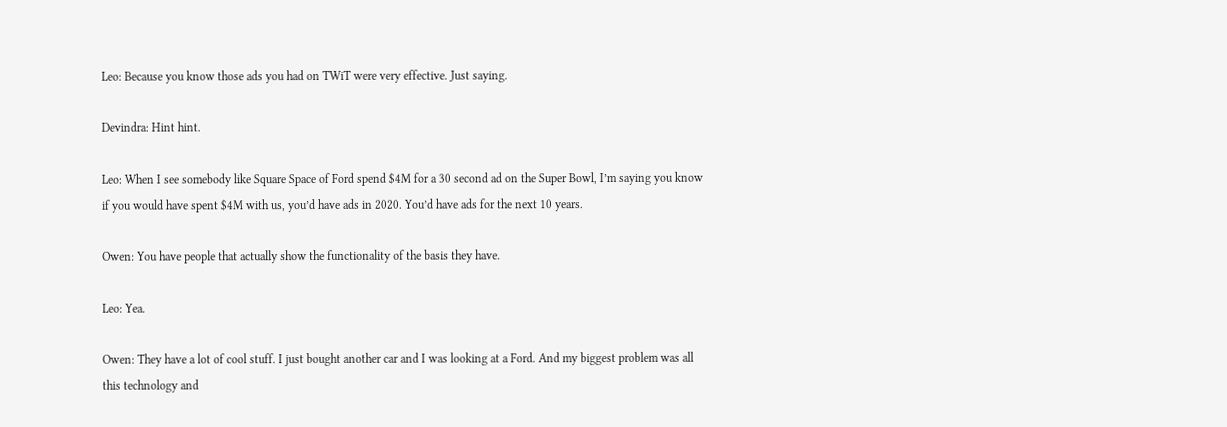Leo: Because you know those ads you had on TWiT were very effective. Just saying.

Devindra: Hint hint.

Leo: When I see somebody like Square Space of Ford spend $4M for a 30 second ad on the Super Bowl, I’m saying you know if you would have spent $4M with us, you’d have ads in 2020. You’d have ads for the next 10 years.

Owen: You have people that actually show the functionality of the basis they have.

Leo: Yea.

Owen: They have a lot of cool stuff. I just bought another car and I was looking at a Ford. And my biggest problem was all this technology and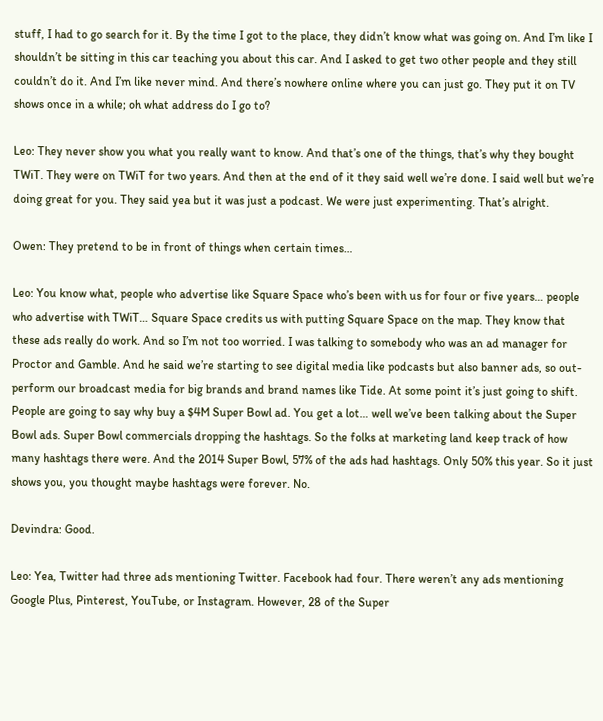stuff, I had to go search for it. By the time I got to the place, they didn’t know what was going on. And I’m like I shouldn’t be sitting in this car teaching you about this car. And I asked to get two other people and they still couldn’t do it. And I’m like never mind. And there’s nowhere online where you can just go. They put it on TV shows once in a while; oh what address do I go to?

Leo: They never show you what you really want to know. And that’s one of the things, that’s why they bought TWiT. They were on TWiT for two years. And then at the end of it they said well we’re done. I said well but we’re doing great for you. They said yea but it was just a podcast. We were just experimenting. That’s alright.

Owen: They pretend to be in front of things when certain times…

Leo: You know what, people who advertise like Square Space who’s been with us for four or five years… people who advertise with TWiT… Square Space credits us with putting Square Space on the map. They know that these ads really do work. And so I’m not too worried. I was talking to somebody who was an ad manager for Proctor and Gamble. And he said we’re starting to see digital media like podcasts but also banner ads, so out-perform our broadcast media for big brands and brand names like Tide. At some point it’s just going to shift. People are going to say why buy a $4M Super Bowl ad. You get a lot… well we’ve been talking about the Super Bowl ads. Super Bowl commercials dropping the hashtags. So the folks at marketing land keep track of how many hashtags there were. And the 2014 Super Bowl, 57% of the ads had hashtags. Only 50% this year. So it just shows you, you thought maybe hashtags were forever. No.

Devindra: Good.

Leo: Yea, Twitter had three ads mentioning Twitter. Facebook had four. There weren’t any ads mentioning Google Plus, Pinterest, YouTube, or Instagram. However, 28 of the Super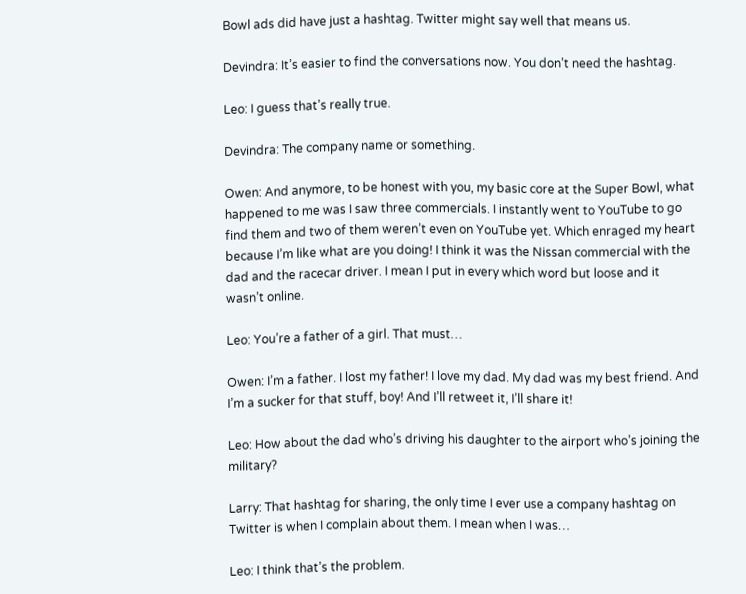Bowl ads did have just a hashtag. Twitter might say well that means us.

Devindra: It’s easier to find the conversations now. You don’t need the hashtag.

Leo: I guess that’s really true.

Devindra: The company name or something.

Owen: And anymore, to be honest with you, my basic core at the Super Bowl, what happened to me was I saw three commercials. I instantly went to YouTube to go find them and two of them weren’t even on YouTube yet. Which enraged my heart because I’m like what are you doing! I think it was the Nissan commercial with the dad and the racecar driver. I mean I put in every which word but loose and it wasn’t online.

Leo: You’re a father of a girl. That must…

Owen: I’m a father. I lost my father! I love my dad. My dad was my best friend. And I’m a sucker for that stuff, boy! And I’ll retweet it, I’ll share it!

Leo: How about the dad who’s driving his daughter to the airport who’s joining the military?

Larry: That hashtag for sharing, the only time I ever use a company hashtag on Twitter is when I complain about them. I mean when I was…

Leo: I think that’s the problem.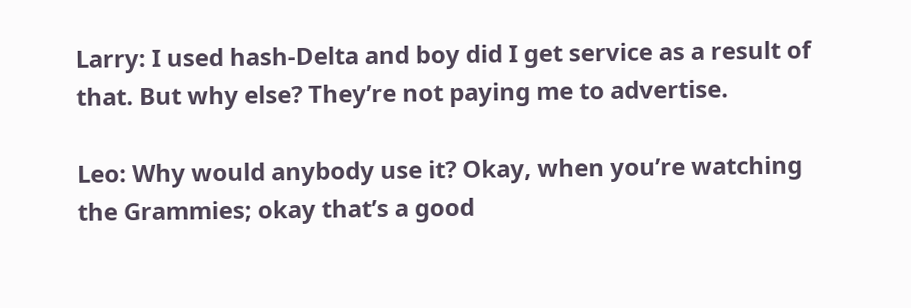Larry: I used hash-Delta and boy did I get service as a result of that. But why else? They’re not paying me to advertise.

Leo: Why would anybody use it? Okay, when you’re watching the Grammies; okay that’s a good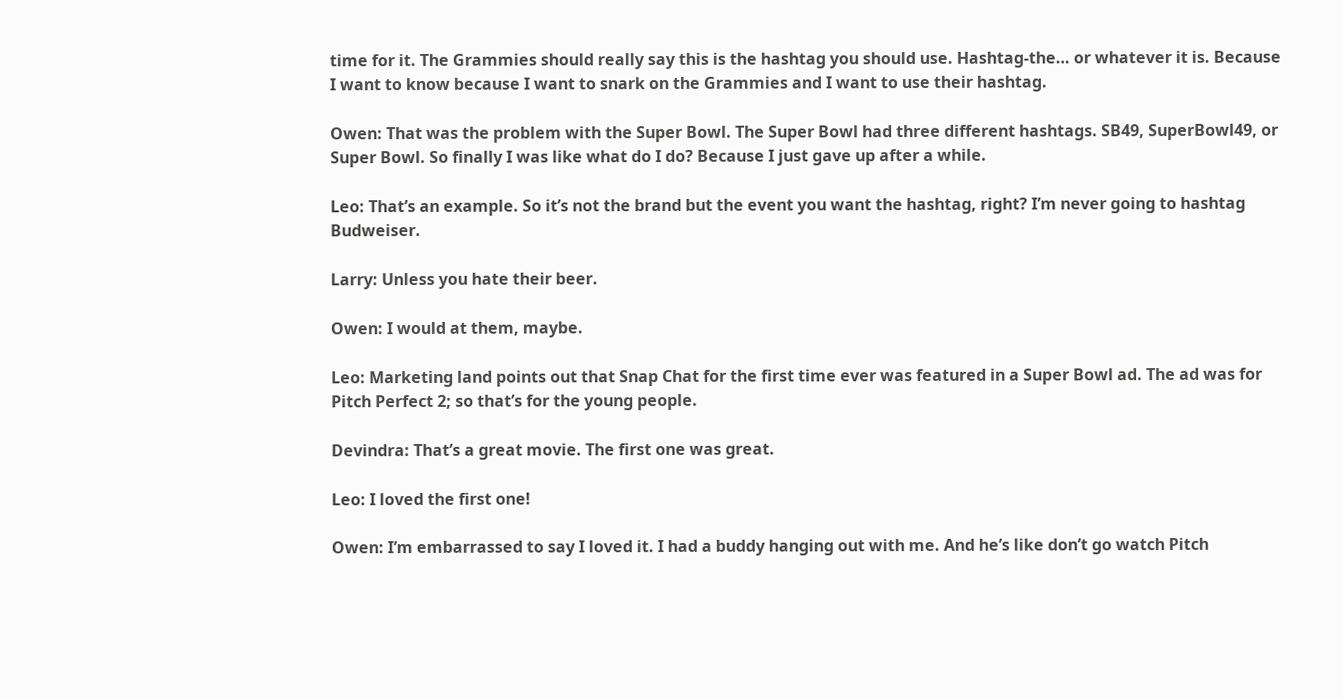time for it. The Grammies should really say this is the hashtag you should use. Hashtag-the… or whatever it is. Because I want to know because I want to snark on the Grammies and I want to use their hashtag.

Owen: That was the problem with the Super Bowl. The Super Bowl had three different hashtags. SB49, SuperBowl49, or Super Bowl. So finally I was like what do I do? Because I just gave up after a while.

Leo: That’s an example. So it’s not the brand but the event you want the hashtag, right? I’m never going to hashtag Budweiser.

Larry: Unless you hate their beer.

Owen: I would at them, maybe.

Leo: Marketing land points out that Snap Chat for the first time ever was featured in a Super Bowl ad. The ad was for Pitch Perfect 2; so that’s for the young people.

Devindra: That’s a great movie. The first one was great.

Leo: I loved the first one!

Owen: I’m embarrassed to say I loved it. I had a buddy hanging out with me. And he’s like don’t go watch Pitch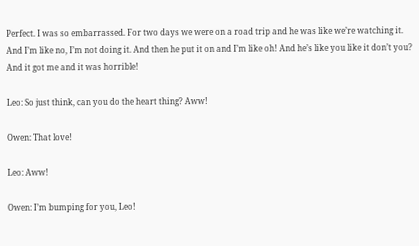Perfect. I was so embarrassed. For two days we were on a road trip and he was like we’re watching it. And I’m like no, I’m not doing it. And then he put it on and I’m like oh! And he’s like you like it don’t you? And it got me and it was horrible!

Leo: So just think, can you do the heart thing? Aww!

Owen: That love!

Leo: Aww!

Owen: I’m bumping for you, Leo!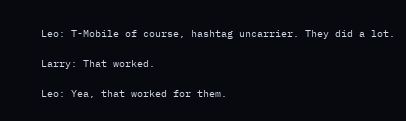Leo: T-Mobile of course, hashtag uncarrier. They did a lot.

Larry: That worked.

Leo: Yea, that worked for them.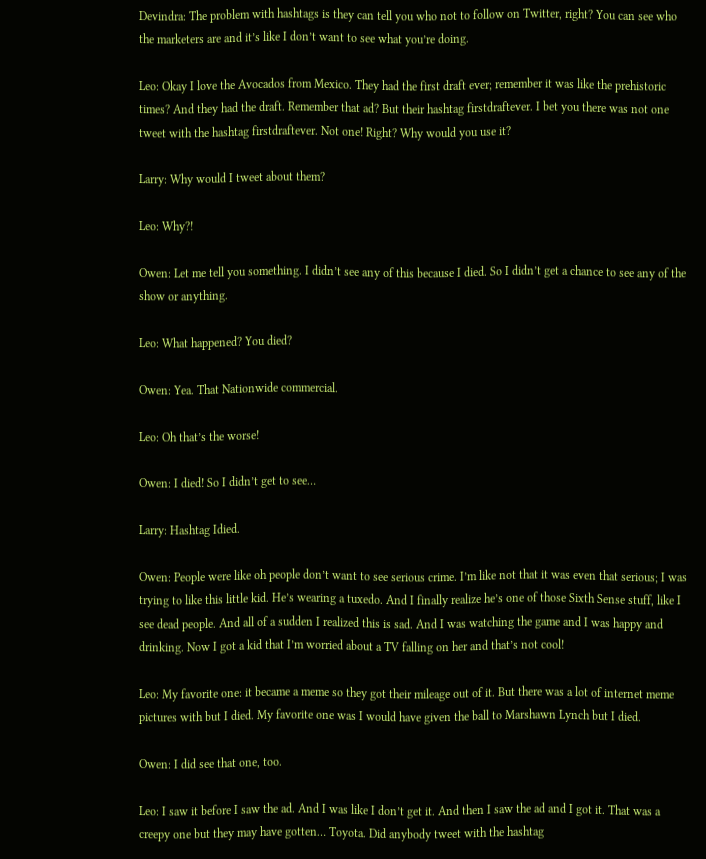Devindra: The problem with hashtags is they can tell you who not to follow on Twitter, right? You can see who the marketers are and it’s like I don’t want to see what you’re doing.

Leo: Okay I love the Avocados from Mexico. They had the first draft ever; remember it was like the prehistoric times? And they had the draft. Remember that ad? But their hashtag firstdraftever. I bet you there was not one tweet with the hashtag firstdraftever. Not one! Right? Why would you use it?

Larry: Why would I tweet about them?

Leo: Why?!

Owen: Let me tell you something. I didn’t see any of this because I died. So I didn’t get a chance to see any of the show or anything.

Leo: What happened? You died?

Owen: Yea. That Nationwide commercial.

Leo: Oh that’s the worse!

Owen: I died! So I didn’t get to see…

Larry: Hashtag Idied.

Owen: People were like oh people don’t want to see serious crime. I’m like not that it was even that serious; I was trying to like this little kid. He’s wearing a tuxedo. And I finally realize he’s one of those Sixth Sense stuff, like I see dead people. And all of a sudden I realized this is sad. And I was watching the game and I was happy and drinking. Now I got a kid that I’m worried about a TV falling on her and that’s not cool!

Leo: My favorite one: it became a meme so they got their mileage out of it. But there was a lot of internet meme pictures with but I died. My favorite one was I would have given the ball to Marshawn Lynch but I died.

Owen: I did see that one, too.

Leo: I saw it before I saw the ad. And I was like I don’t get it. And then I saw the ad and I got it. That was a creepy one but they may have gotten… Toyota. Did anybody tweet with the hashtag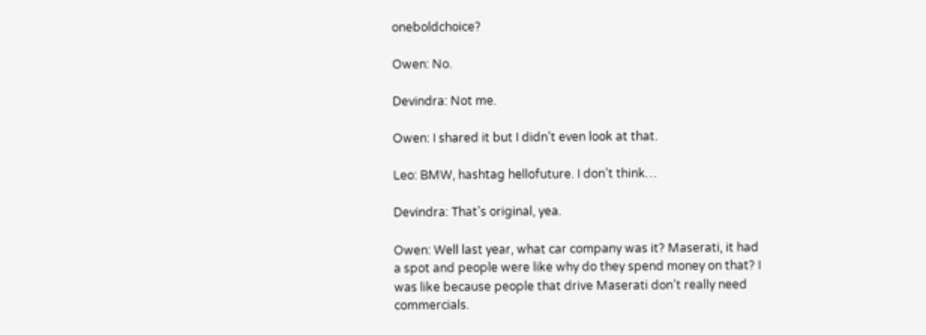oneboldchoice?

Owen: No.

Devindra: Not me.

Owen: I shared it but I didn’t even look at that.

Leo: BMW, hashtag hellofuture. I don’t think…

Devindra: That’s original, yea.

Owen: Well last year, what car company was it? Maserati, it had a spot and people were like why do they spend money on that? I was like because people that drive Maserati don’t really need commercials.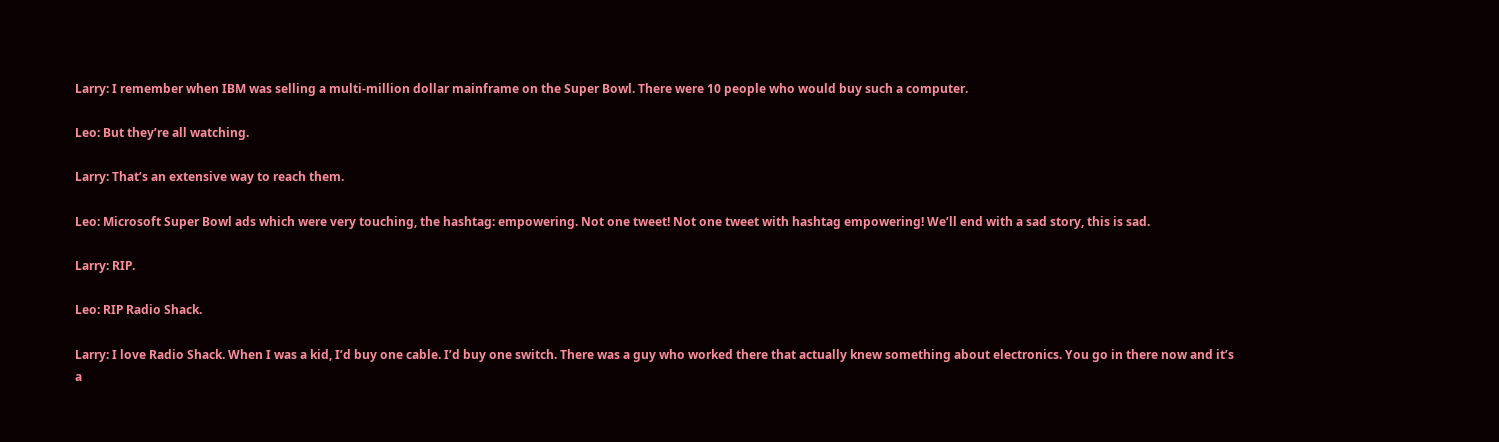Larry: I remember when IBM was selling a multi-million dollar mainframe on the Super Bowl. There were 10 people who would buy such a computer.

Leo: But they’re all watching.

Larry: That’s an extensive way to reach them.

Leo: Microsoft Super Bowl ads which were very touching, the hashtag: empowering. Not one tweet! Not one tweet with hashtag empowering! We’ll end with a sad story, this is sad.

Larry: RIP.

Leo: RIP Radio Shack.

Larry: I love Radio Shack. When I was a kid, I’d buy one cable. I’d buy one switch. There was a guy who worked there that actually knew something about electronics. You go in there now and it’s a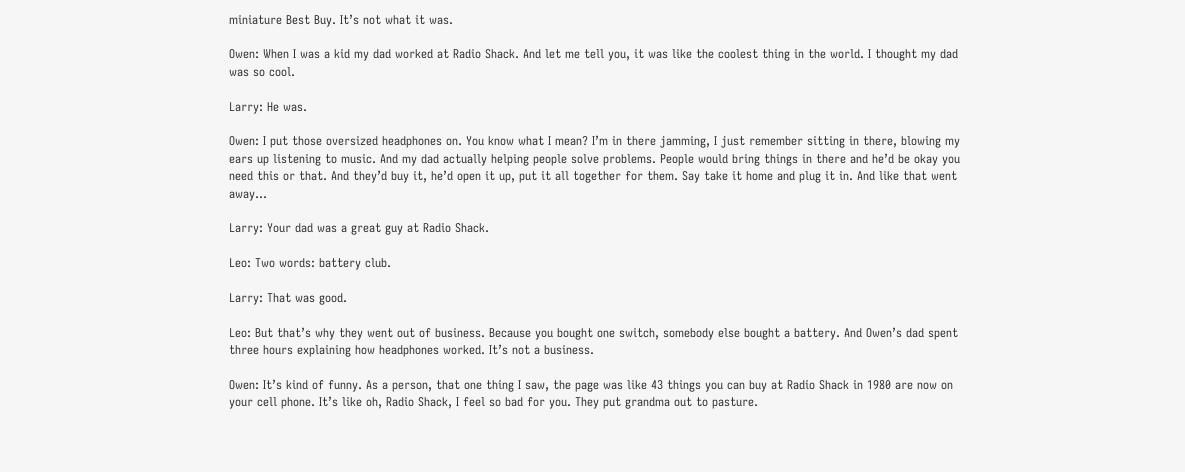miniature Best Buy. It’s not what it was.

Owen: When I was a kid my dad worked at Radio Shack. And let me tell you, it was like the coolest thing in the world. I thought my dad was so cool.

Larry: He was.

Owen: I put those oversized headphones on. You know what I mean? I’m in there jamming, I just remember sitting in there, blowing my ears up listening to music. And my dad actually helping people solve problems. People would bring things in there and he’d be okay you need this or that. And they’d buy it, he’d open it up, put it all together for them. Say take it home and plug it in. And like that went away…

Larry: Your dad was a great guy at Radio Shack.

Leo: Two words: battery club.

Larry: That was good.

Leo: But that’s why they went out of business. Because you bought one switch, somebody else bought a battery. And Owen’s dad spent three hours explaining how headphones worked. It’s not a business.

Owen: It’s kind of funny. As a person, that one thing I saw, the page was like 43 things you can buy at Radio Shack in 1980 are now on your cell phone. It’s like oh, Radio Shack, I feel so bad for you. They put grandma out to pasture.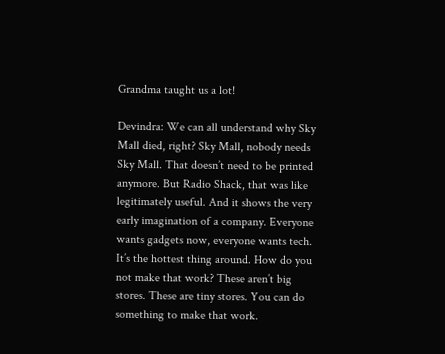Grandma taught us a lot!

Devindra: We can all understand why Sky Mall died, right? Sky Mall, nobody needs Sky Mall. That doesn’t need to be printed anymore. But Radio Shack, that was like legitimately useful. And it shows the very early imagination of a company. Everyone wants gadgets now, everyone wants tech. It’s the hottest thing around. How do you not make that work? These aren’t big stores. These are tiny stores. You can do something to make that work.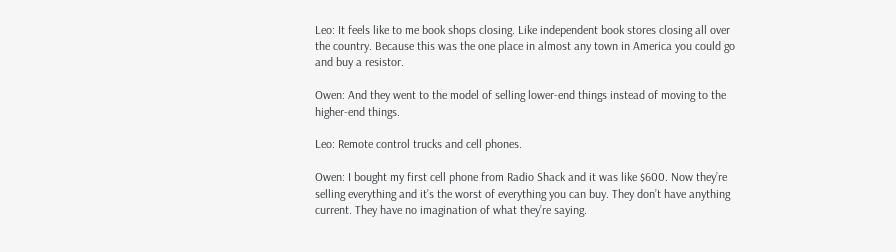Leo: It feels like to me book shops closing. Like independent book stores closing all over the country. Because this was the one place in almost any town in America you could go and buy a resistor.

Owen: And they went to the model of selling lower-end things instead of moving to the higher-end things.

Leo: Remote control trucks and cell phones.

Owen: I bought my first cell phone from Radio Shack and it was like $600. Now they’re selling everything and it’s the worst of everything you can buy. They don’t have anything current. They have no imagination of what they’re saying.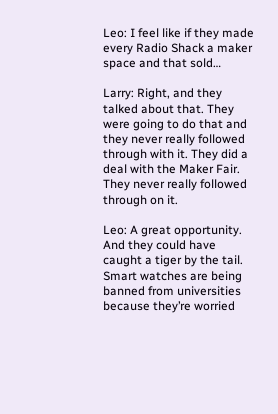Leo: I feel like if they made every Radio Shack a maker space and that sold…

Larry: Right, and they talked about that. They were going to do that and they never really followed through with it. They did a deal with the Maker Fair. They never really followed through on it.

Leo: A great opportunity. And they could have caught a tiger by the tail. Smart watches are being banned from universities because they’re worried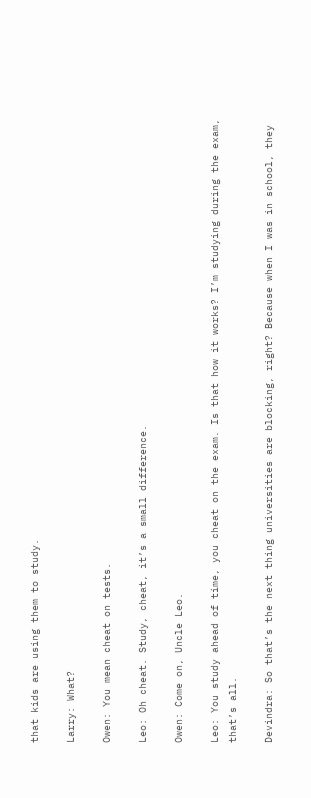that kids are using them to study.

Larry: What?

Owen: You mean cheat on tests.

Leo: Oh cheat. Study, cheat, it’s a small difference.

Owen: Come on, Uncle Leo.

Leo: You study ahead of time, you cheat on the exam. Is that how it works? I’m studying during the exam, that’s all.

Devindra: So that’s the next thing universities are blocking, right? Because when I was in school, they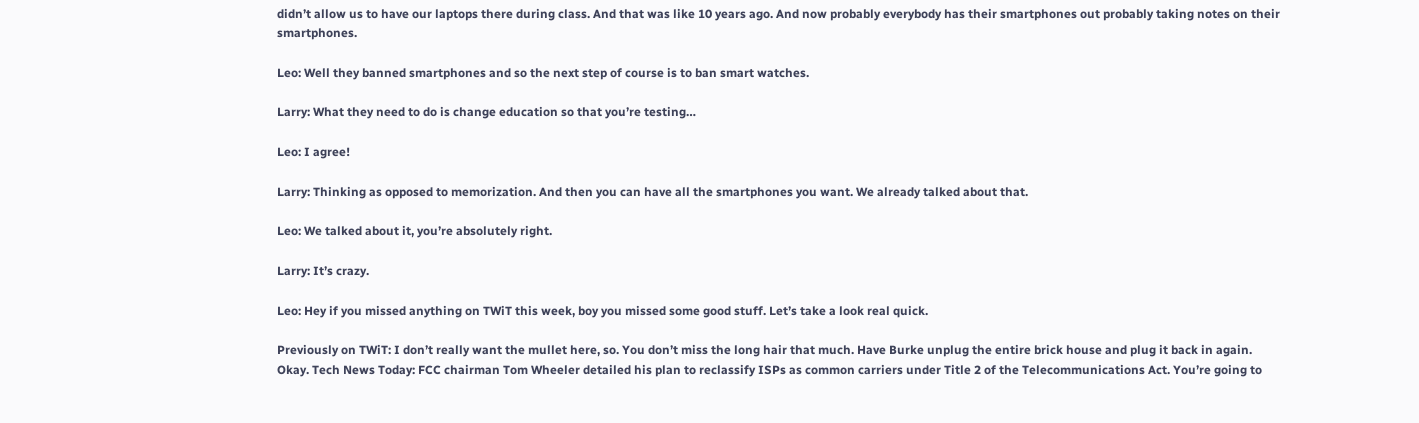didn’t allow us to have our laptops there during class. And that was like 10 years ago. And now probably everybody has their smartphones out probably taking notes on their smartphones.

Leo: Well they banned smartphones and so the next step of course is to ban smart watches.

Larry: What they need to do is change education so that you’re testing…

Leo: I agree!

Larry: Thinking as opposed to memorization. And then you can have all the smartphones you want. We already talked about that.

Leo: We talked about it, you’re absolutely right.

Larry: It’s crazy.

Leo: Hey if you missed anything on TWiT this week, boy you missed some good stuff. Let’s take a look real quick.

Previously on TWiT: I don’t really want the mullet here, so. You don’t miss the long hair that much. Have Burke unplug the entire brick house and plug it back in again. Okay. Tech News Today: FCC chairman Tom Wheeler detailed his plan to reclassify ISPs as common carriers under Title 2 of the Telecommunications Act. You’re going to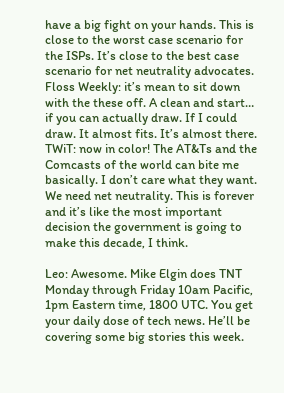have a big fight on your hands. This is close to the worst case scenario for the ISPs. It’s close to the best case scenario for net neutrality advocates. Floss Weekly: it’s mean to sit down with the these off. A clean and start… if you can actually draw. If I could draw. It almost fits. It’s almost there. TWiT: now in color! The AT&Ts and the Comcasts of the world can bite me basically. I don’t care what they want. We need net neutrality. This is forever and it’s like the most important decision the government is going to make this decade, I think.

Leo: Awesome. Mike Elgin does TNT Monday through Friday 10am Pacific, 1pm Eastern time, 1800 UTC. You get your daily dose of tech news. He’ll be covering some big stories this week.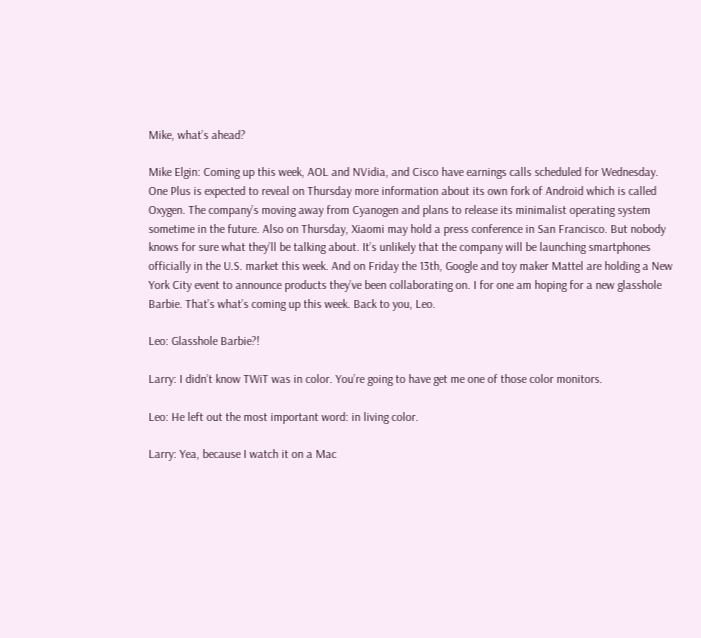Mike, what’s ahead?

Mike Elgin: Coming up this week, AOL and NVidia, and Cisco have earnings calls scheduled for Wednesday. One Plus is expected to reveal on Thursday more information about its own fork of Android which is called Oxygen. The company’s moving away from Cyanogen and plans to release its minimalist operating system sometime in the future. Also on Thursday, Xiaomi may hold a press conference in San Francisco. But nobody knows for sure what they’ll be talking about. It’s unlikely that the company will be launching smartphones officially in the U.S. market this week. And on Friday the 13th, Google and toy maker Mattel are holding a New York City event to announce products they’ve been collaborating on. I for one am hoping for a new glasshole Barbie. That’s what’s coming up this week. Back to you, Leo.

Leo: Glasshole Barbie?!

Larry: I didn’t know TWiT was in color. You’re going to have get me one of those color monitors.

Leo: He left out the most important word: in living color.

Larry: Yea, because I watch it on a Mac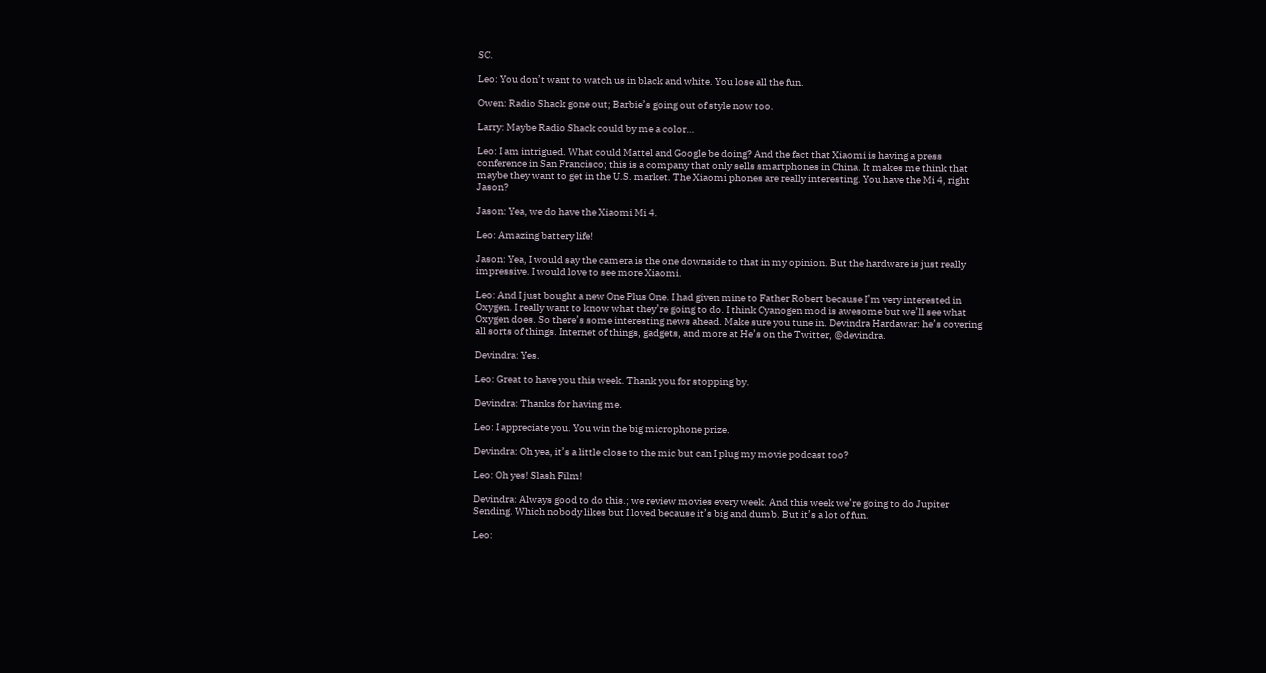SC.

Leo: You don’t want to watch us in black and white. You lose all the fun.

Owen: Radio Shack gone out; Barbie’s going out of style now too.

Larry: Maybe Radio Shack could by me a color…

Leo: I am intrigued. What could Mattel and Google be doing? And the fact that Xiaomi is having a press conference in San Francisco; this is a company that only sells smartphones in China. It makes me think that maybe they want to get in the U.S. market. The Xiaomi phones are really interesting. You have the Mi 4, right Jason?

Jason: Yea, we do have the Xiaomi Mi 4.

Leo: Amazing battery life!

Jason: Yea, I would say the camera is the one downside to that in my opinion. But the hardware is just really impressive. I would love to see more Xiaomi.

Leo: And I just bought a new One Plus One. I had given mine to Father Robert because I’m very interested in Oxygen. I really want to know what they’re going to do. I think Cyanogen mod is awesome but we’ll see what Oxygen does. So there’s some interesting news ahead. Make sure you tune in. Devindra Hardawar: he’s covering all sorts of things. Internet of things, gadgets, and more at He’s on the Twitter, @devindra.

Devindra: Yes.

Leo: Great to have you this week. Thank you for stopping by.

Devindra: Thanks for having me.

Leo: I appreciate you. You win the big microphone prize.

Devindra: Oh yea, it’s a little close to the mic but can I plug my movie podcast too?

Leo: Oh yes! Slash Film!

Devindra: Always good to do this.; we review movies every week. And this week we’re going to do Jupiter Sending. Which nobody likes but I loved because it’s big and dumb. But it’s a lot of fun.

Leo: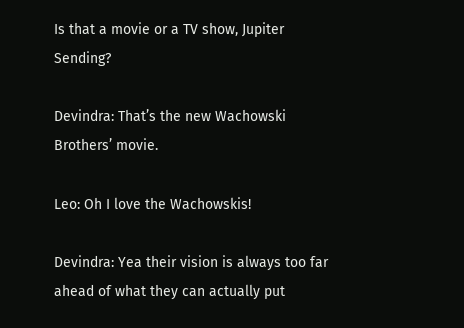Is that a movie or a TV show, Jupiter Sending?

Devindra: That’s the new Wachowski Brothers’ movie.

Leo: Oh I love the Wachowskis!

Devindra: Yea their vision is always too far ahead of what they can actually put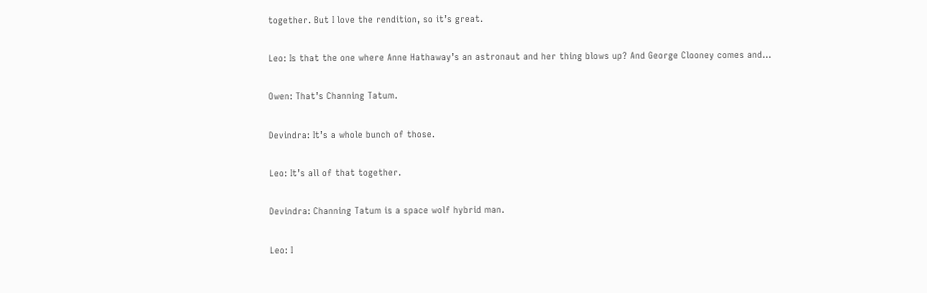together. But I love the rendition, so it’s great.

Leo: Is that the one where Anne Hathaway’s an astronaut and her thing blows up? And George Clooney comes and…

Owen: That’s Channing Tatum.

Devindra: It’s a whole bunch of those.

Leo: It’s all of that together.

Devindra: Channing Tatum is a space wolf hybrid man.

Leo: I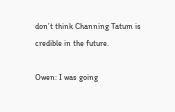don’t think Channing Tatum is credible in the future.

Owen: I was going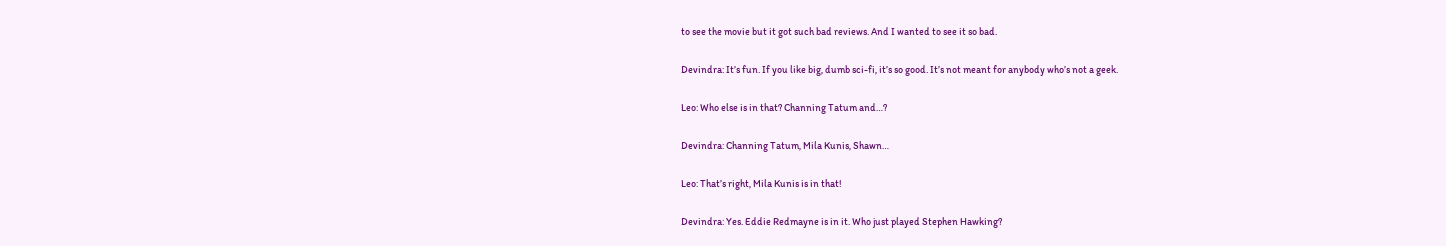to see the movie but it got such bad reviews. And I wanted to see it so bad.

Devindra: It’s fun. If you like big, dumb sci-fi, it’s so good. It’s not meant for anybody who’s not a geek.

Leo: Who else is in that? Channing Tatum and…?

Devindra: Channing Tatum, Mila Kunis, Shawn…

Leo: That’s right, Mila Kunis is in that!

Devindra: Yes. Eddie Redmayne is in it. Who just played Stephen Hawking?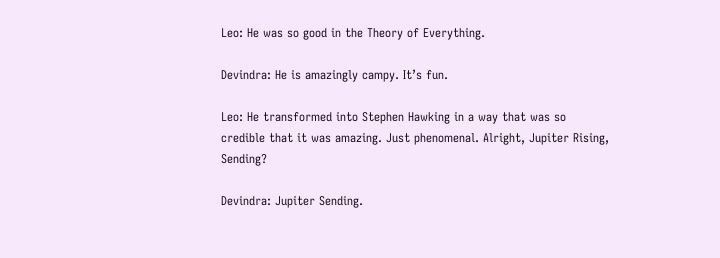Leo: He was so good in the Theory of Everything.

Devindra: He is amazingly campy. It’s fun.

Leo: He transformed into Stephen Hawking in a way that was so credible that it was amazing. Just phenomenal. Alright, Jupiter Rising, Sending?

Devindra: Jupiter Sending.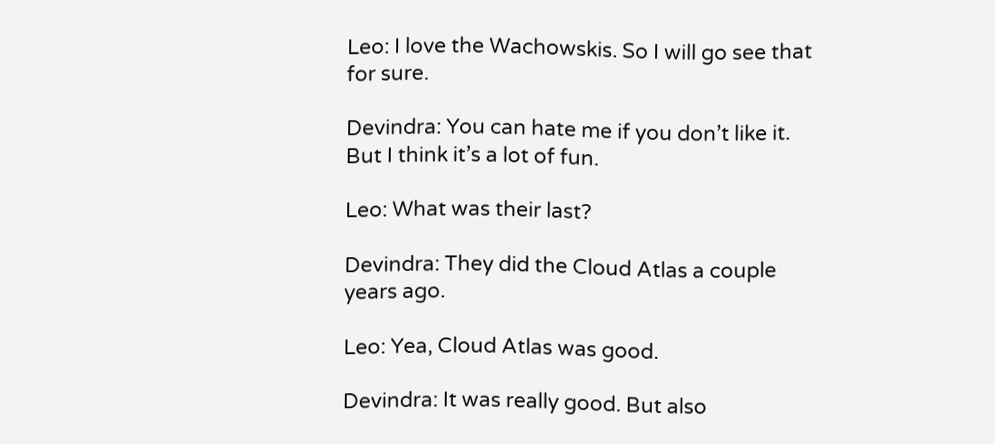Leo: I love the Wachowskis. So I will go see that for sure.

Devindra: You can hate me if you don’t like it. But I think it’s a lot of fun.

Leo: What was their last?

Devindra: They did the Cloud Atlas a couple years ago.

Leo: Yea, Cloud Atlas was good.

Devindra: It was really good. But also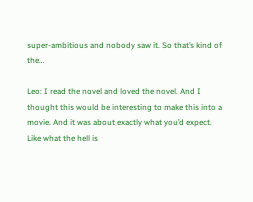super-ambitious and nobody saw it. So that’s kind of the…

Leo: I read the novel and loved the novel. And I thought this would be interesting to make this into a movie. And it was about exactly what you’d expect. Like what the hell is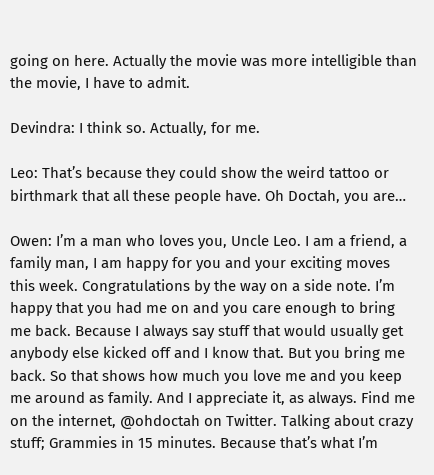going on here. Actually the movie was more intelligible than the movie, I have to admit.

Devindra: I think so. Actually, for me.

Leo: That’s because they could show the weird tattoo or birthmark that all these people have. Oh Doctah, you are…

Owen: I’m a man who loves you, Uncle Leo. I am a friend, a family man, I am happy for you and your exciting moves this week. Congratulations by the way on a side note. I’m happy that you had me on and you care enough to bring me back. Because I always say stuff that would usually get anybody else kicked off and I know that. But you bring me back. So that shows how much you love me and you keep me around as family. And I appreciate it, as always. Find me on the internet, @ohdoctah on Twitter. Talking about crazy stuff; Grammies in 15 minutes. Because that’s what I’m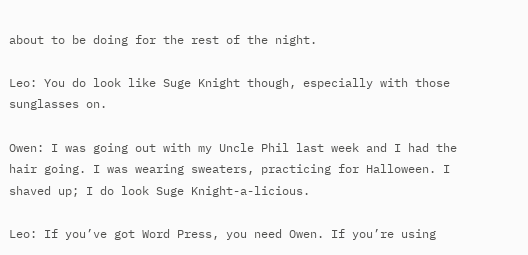about to be doing for the rest of the night.

Leo: You do look like Suge Knight though, especially with those sunglasses on.

Owen: I was going out with my Uncle Phil last week and I had the hair going. I was wearing sweaters, practicing for Halloween. I shaved up; I do look Suge Knight-a-licious.

Leo: If you’ve got Word Press, you need Owen. If you’re using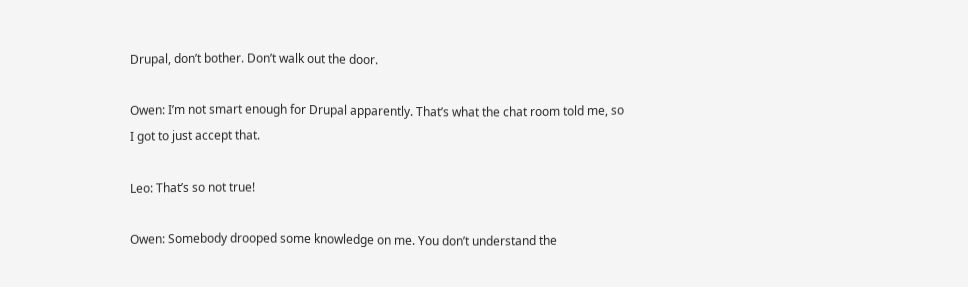Drupal, don’t bother. Don’t walk out the door.

Owen: I’m not smart enough for Drupal apparently. That’s what the chat room told me, so I got to just accept that.

Leo: That’s so not true!

Owen: Somebody drooped some knowledge on me. You don’t understand the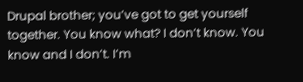Drupal brother; you’ve got to get yourself together. You know what? I don’t know. You know and I don’t. I’m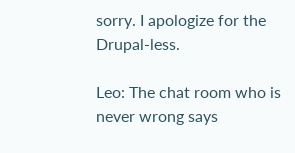sorry. I apologize for the Drupal-less.

Leo: The chat room who is never wrong says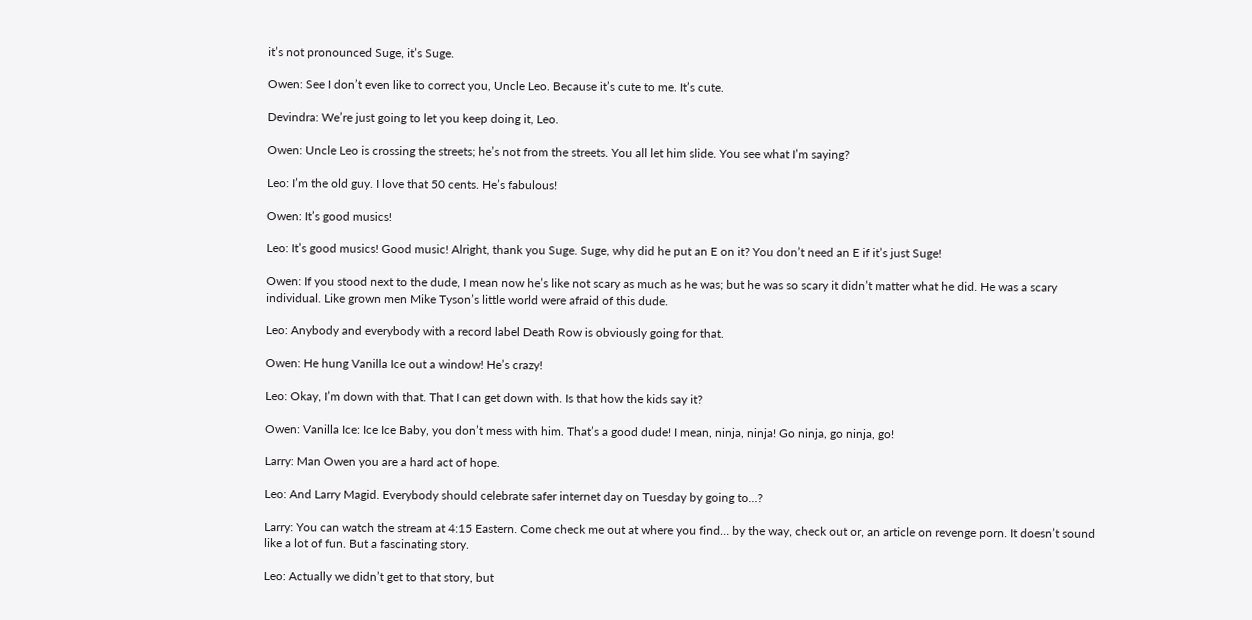it’s not pronounced Suge, it’s Suge.

Owen: See I don’t even like to correct you, Uncle Leo. Because it’s cute to me. It’s cute.

Devindra: We’re just going to let you keep doing it, Leo.

Owen: Uncle Leo is crossing the streets; he’s not from the streets. You all let him slide. You see what I’m saying?

Leo: I’m the old guy. I love that 50 cents. He’s fabulous!

Owen: It’s good musics!

Leo: It’s good musics! Good music! Alright, thank you Suge. Suge, why did he put an E on it? You don’t need an E if it’s just Suge!

Owen: If you stood next to the dude, I mean now he’s like not scary as much as he was; but he was so scary it didn’t matter what he did. He was a scary individual. Like grown men Mike Tyson’s little world were afraid of this dude.

Leo: Anybody and everybody with a record label Death Row is obviously going for that.

Owen: He hung Vanilla Ice out a window! He’s crazy!

Leo: Okay, I’m down with that. That I can get down with. Is that how the kids say it?

Owen: Vanilla Ice: Ice Ice Baby, you don’t mess with him. That’s a good dude! I mean, ninja, ninja! Go ninja, go ninja, go!

Larry: Man Owen you are a hard act of hope.

Leo: And Larry Magid. Everybody should celebrate safer internet day on Tuesday by going to…?

Larry: You can watch the stream at 4:15 Eastern. Come check me out at where you find… by the way, check out or, an article on revenge porn. It doesn’t sound like a lot of fun. But a fascinating story.

Leo: Actually we didn’t get to that story, but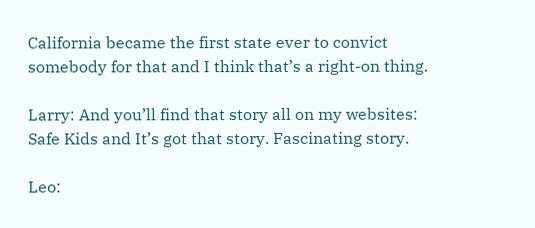California became the first state ever to convict somebody for that and I think that’s a right-on thing.

Larry: And you’ll find that story all on my websites: Safe Kids and It’s got that story. Fascinating story.

Leo: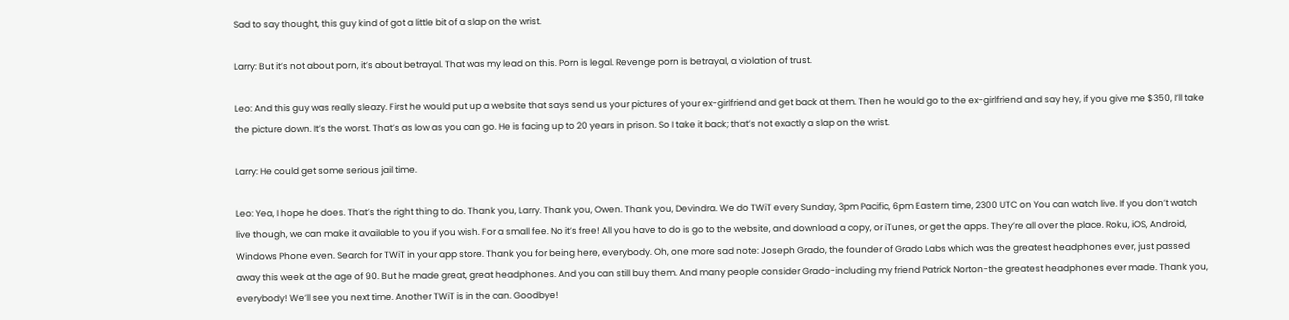Sad to say thought, this guy kind of got a little bit of a slap on the wrist.

Larry: But it’s not about porn, it’s about betrayal. That was my lead on this. Porn is legal. Revenge porn is betrayal, a violation of trust.

Leo: And this guy was really sleazy. First he would put up a website that says send us your pictures of your ex-girlfriend and get back at them. Then he would go to the ex-girlfriend and say hey, if you give me $350, I’ll take the picture down. It’s the worst. That’s as low as you can go. He is facing up to 20 years in prison. So I take it back; that’s not exactly a slap on the wrist.

Larry: He could get some serious jail time.

Leo: Yea, I hope he does. That’s the right thing to do. Thank you, Larry. Thank you, Owen. Thank you, Devindra. We do TWiT every Sunday, 3pm Pacific, 6pm Eastern time, 2300 UTC on You can watch live. If you don’t watch live though, we can make it available to you if you wish. For a small fee. No it’s free! All you have to do is go to the website, and download a copy, or iTunes, or get the apps. They’re all over the place. Roku, iOS, Android, Windows Phone even. Search for TWiT in your app store. Thank you for being here, everybody. Oh, one more sad note: Joseph Grado, the founder of Grado Labs which was the greatest headphones ever, just passed away this week at the age of 90. But he made great, great headphones. And you can still buy them. And many people consider Grado-including my friend Patrick Norton-the greatest headphones ever made. Thank you, everybody! We’ll see you next time. Another TWiT is in the can. Goodbye!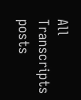All Transcripts posts